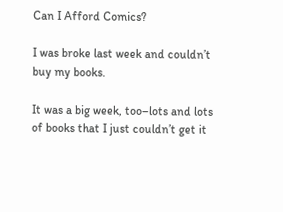Can I Afford Comics?

I was broke last week and couldn’t buy my books.

It was a big week, too–lots and lots of books that I just couldn’t get it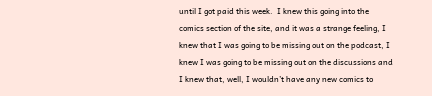until I got paid this week.  I knew this going into the comics section of the site, and it was a strange feeling, I knew that I was going to be missing out on the podcast, I knew I was going to be missing out on the discussions and I knew that, well, I wouldn’t have any new comics to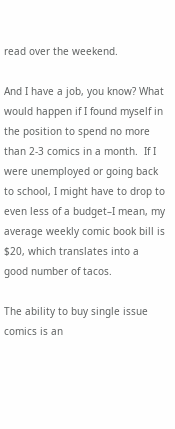read over the weekend.

And I have a job, you know? What would happen if I found myself in the position to spend no more than 2-3 comics in a month.  If I were unemployed or going back to school, I might have to drop to even less of a budget–I mean, my average weekly comic book bill is $20, which translates into a good number of tacos.

The ability to buy single issue comics is an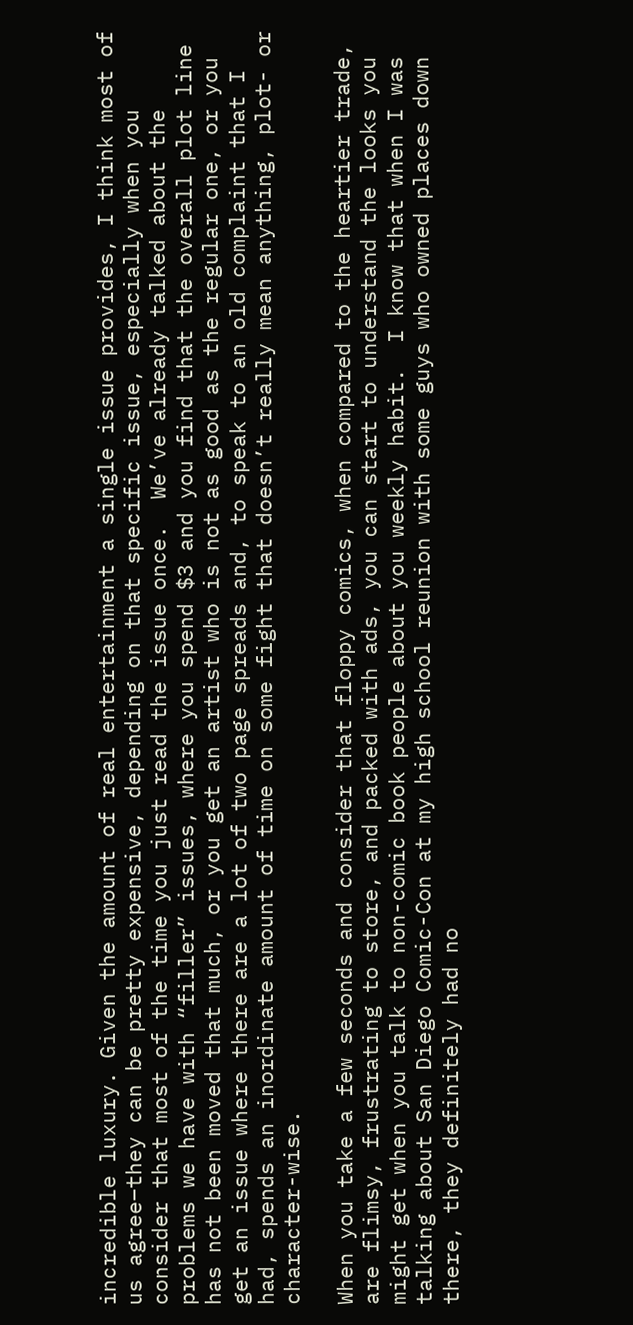incredible luxury. Given the amount of real entertainment a single issue provides, I think most of us agree–they can be pretty expensive, depending on that specific issue, especially when you consider that most of the time you just read the issue once.  We’ve already talked about the problems we have with “filler” issues, where you spend $3 and you find that the overall plot line has not been moved that much, or you get an artist who is not as good as the regular one, or you get an issue where there are a lot of two page spreads and, to speak to an old complaint that I had, spends an inordinate amount of time on some fight that doesn’t really mean anything, plot- or character-wise.

When you take a few seconds and consider that floppy comics, when compared to the heartier trade, are flimsy, frustrating to store, and packed with ads, you can start to understand the looks you might get when you talk to non-comic book people about you weekly habit.  I know that when I was talking about San Diego Comic-Con at my high school reunion with some guys who owned places down there, they definitely had no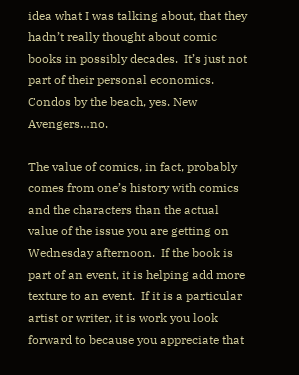idea what I was talking about, that they hadn’t really thought about comic books in possibly decades.  It’s just not part of their personal economics. Condos by the beach, yes. New Avengers…no.

The value of comics, in fact, probably comes from one’s history with comics and the characters than the actual value of the issue you are getting on Wednesday afternoon.  If the book is part of an event, it is helping add more texture to an event.  If it is a particular artist or writer, it is work you look forward to because you appreciate that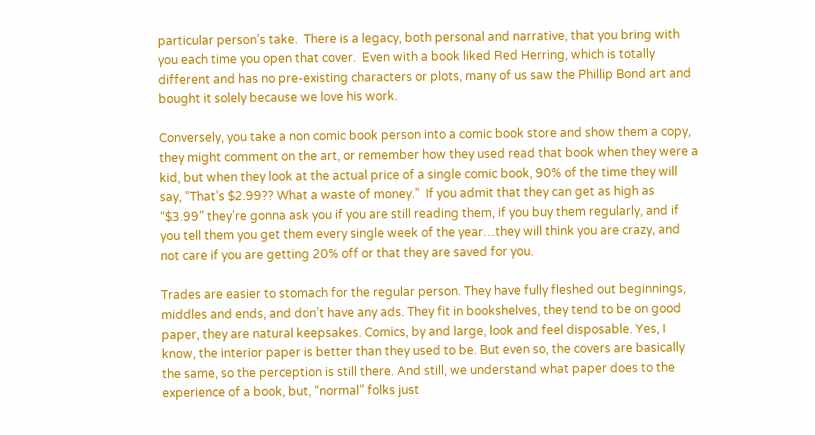particular person’s take.  There is a legacy, both personal and narrative, that you bring with you each time you open that cover.  Even with a book liked Red Herring, which is totally different and has no pre-existing characters or plots, many of us saw the Phillip Bond art and bought it solely because we love his work.

Conversely, you take a non comic book person into a comic book store and show them a copy, they might comment on the art, or remember how they used read that book when they were a kid, but when they look at the actual price of a single comic book, 90% of the time they will say, “That’s $2.99?? What a waste of money.”  If you admit that they can get as high as “$3.99” they’re gonna ask you if you are still reading them, if you buy them regularly, and if you tell them you get them every single week of the year…they will think you are crazy, and not care if you are getting 20% off or that they are saved for you.

Trades are easier to stomach for the regular person. They have fully fleshed out beginnings, middles and ends, and don’t have any ads. They fit in bookshelves, they tend to be on good paper, they are natural keepsakes. Comics, by and large, look and feel disposable. Yes, I know, the interior paper is better than they used to be. But even so, the covers are basically the same, so the perception is still there. And still, we understand what paper does to the experience of a book, but, “normal” folks just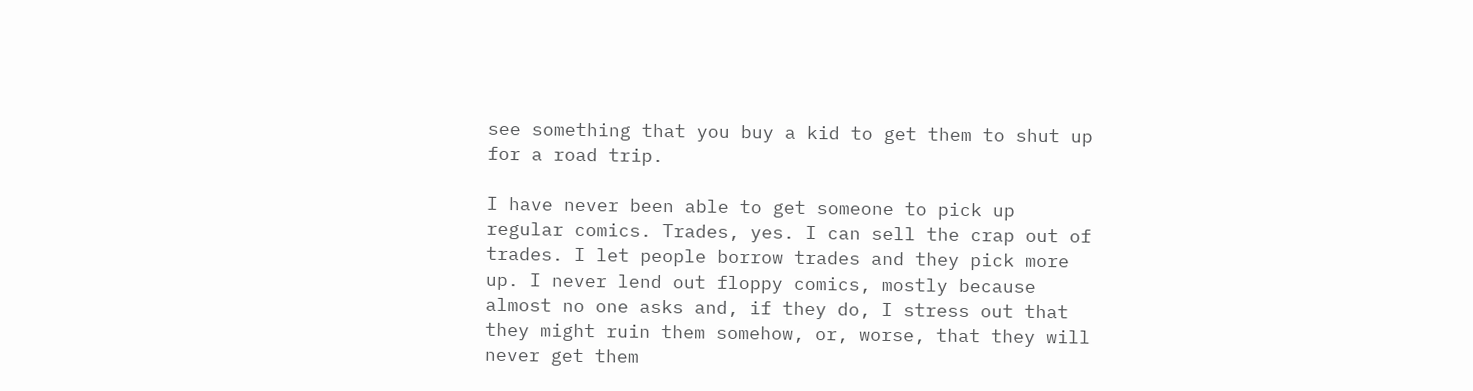see something that you buy a kid to get them to shut up for a road trip.

I have never been able to get someone to pick up regular comics. Trades, yes. I can sell the crap out of trades. I let people borrow trades and they pick more up. I never lend out floppy comics, mostly because almost no one asks and, if they do, I stress out that they might ruin them somehow, or, worse, that they will never get them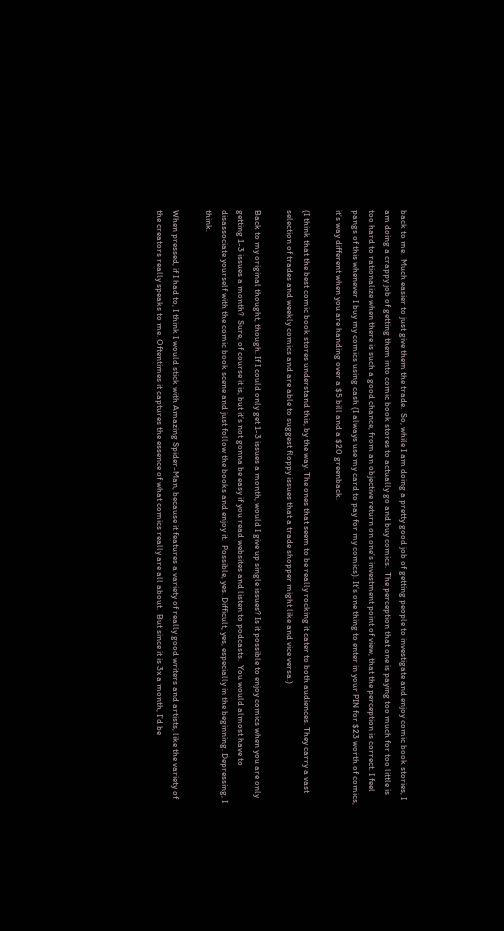back to me.  Much easier to just give them the trade.  So, while I am doing a pretty good job of getting people to investigate and enjoy comic book stories, I am doing a crappy job of getting them into comic book stores to actually go and buy comics.  The perception that one is paying too much for too little is too hard to rationalize when there is such a good chance, from an objective return on one’s investment point of view, that the perception is correct. I feel pangs of this whenever I buy my comics using cash (I always use my card to pay for my comics). It’s one thing to enter in your PIN for $23 worth of comics, it’s way different when you are handing over a $5 bill and a $20 greenback.

(I think that the best comic book stores understand this, by the way. The ones that seem to be really rocking it cater to both audiences. They carry a vast selection of trades and weekly comics and are able to suggest floppy issues that a trade shopper might like and vice versa.)

Back to my original thought, though. If I could only get 1-3 issues a month, would I give up single issues? Is it possible to enjoy comics when you are only getting 1-3 issues a month?  Sure, of course it is, but it’s not gonna be easy if you read websites and listen to podcasts.  You would almost have to disassociate yourself with the comic book scene and just follow the books and enjoy it.  Possible, yes. Difficult, yes, especially in the beginning. Depressing, I think.

When pressed, if I had to, I think I would stick with Amazing Spider-Man, because it features a variety of really good writers and artists, like the variety of the creators really speaks to me. Oftentimes it captures the essence of what comics really are all about.  But since it is 3x a month, I’d be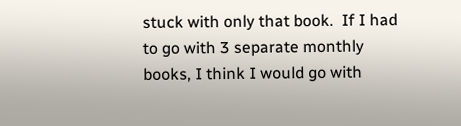stuck with only that book.  If I had to go with 3 separate monthly books, I think I would go with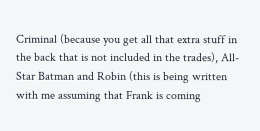Criminal (because you get all that extra stuff in the back that is not included in the trades), All-Star Batman and Robin (this is being written with me assuming that Frank is coming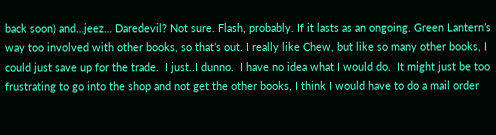back soon) and…jeez… Daredevil? Not sure. Flash, probably. If it lasts as an ongoing. Green Lantern’s way too involved with other books, so that’s out. I really like Chew, but like so many other books, I could just save up for the trade.  I just..I dunno.  I have no idea what I would do.  It might just be too frustrating to go into the shop and not get the other books, I think I would have to do a mail order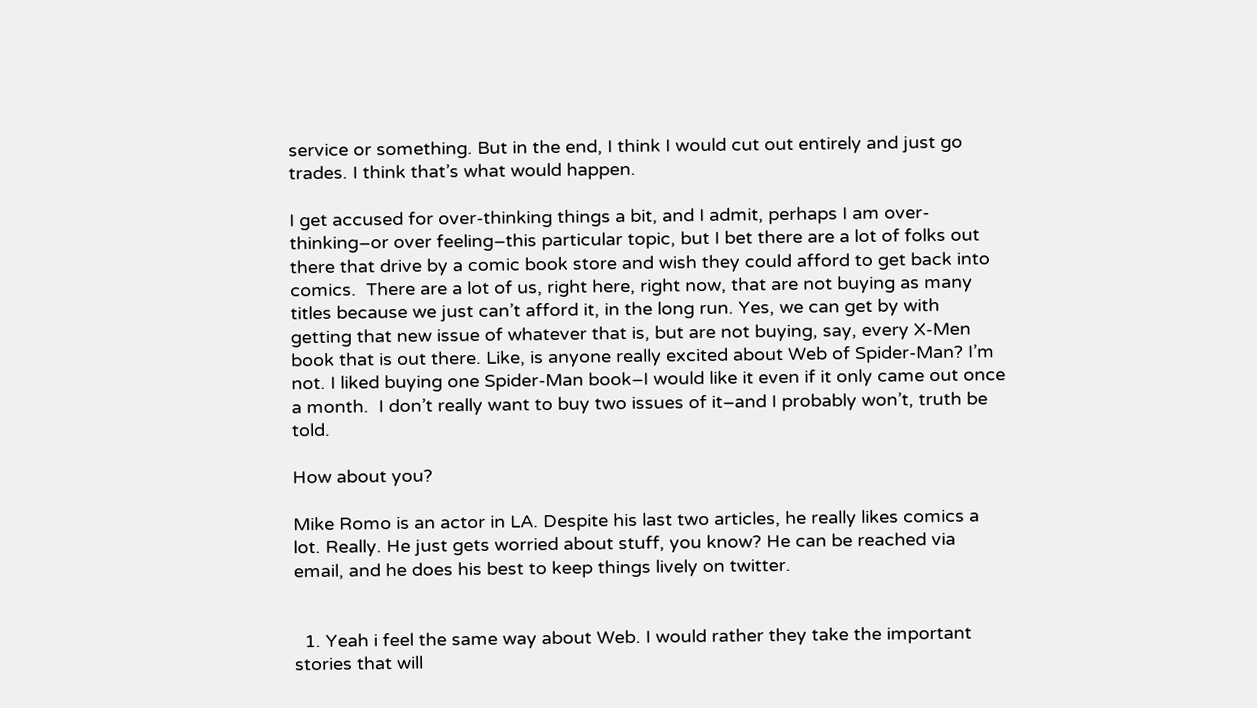service or something. But in the end, I think I would cut out entirely and just go trades. I think that’s what would happen.

I get accused for over-thinking things a bit, and I admit, perhaps I am over-thinking–or over feeling–this particular topic, but I bet there are a lot of folks out there that drive by a comic book store and wish they could afford to get back into comics.  There are a lot of us, right here, right now, that are not buying as many titles because we just can’t afford it, in the long run. Yes, we can get by with getting that new issue of whatever that is, but are not buying, say, every X-Men book that is out there. Like, is anyone really excited about Web of Spider-Man? I’m not. I liked buying one Spider-Man book–I would like it even if it only came out once a month.  I don’t really want to buy two issues of it–and I probably won’t, truth be told.

How about you?

Mike Romo is an actor in LA. Despite his last two articles, he really likes comics a lot. Really. He just gets worried about stuff, you know? He can be reached via email, and he does his best to keep things lively on twitter.


  1. Yeah i feel the same way about Web. I would rather they take the important stories that will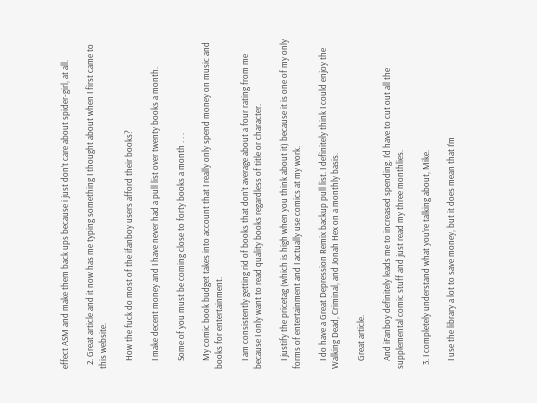effect ASM and make them back ups because i just don’t care about spider-girl, at all.

  2. Great article and it now has me typing something I thought about when I first came to this website.

    How the fuck do most of the ifanboy users afford their books?

    I make decent money and I have never had a pull list over twenty books a month.

    Some of you must be coming close to forty books a month . . .

    My comic book budget takes into account that I really only spend money on music and books for entertainment.

    I am consistently getting rid of books that don’t average about a four rating from me because I only want to read quality books regardless of title or character.

    I justify the pricetag (which is high when you think about it) because it is one of my only forms of entertainment and I actually use comics at my work.

    I do have a Great Depression Remix backup pull list. I definitely think I could enjoy the Walking Dead, Criminal, and Jonah Hex on a monthly basis.

    Great article.

    And iFanboy definitely leads me to increased spending. I’d have to cut out all the supplemental comic stuff and just read my three monthlies.

  3. I completely understand what you’re talking about, Mike.

    I use the library a lot to save money, but it does mean that I’m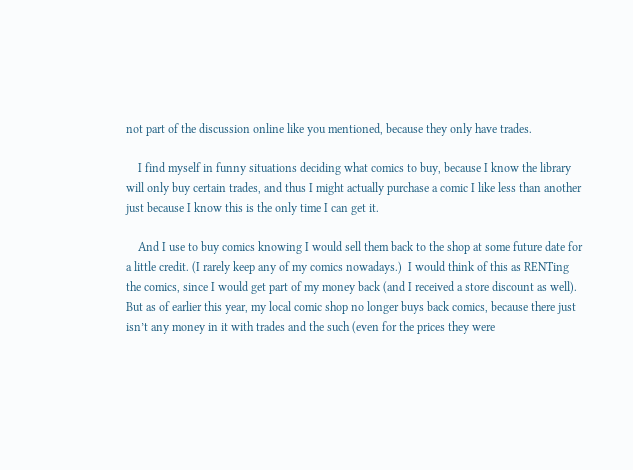not part of the discussion online like you mentioned, because they only have trades.

    I find myself in funny situations deciding what comics to buy, because I know the library will only buy certain trades, and thus I might actually purchase a comic I like less than another just because I know this is the only time I can get it.

    And I use to buy comics knowing I would sell them back to the shop at some future date for a little credit. (I rarely keep any of my comics nowadays.)  I would think of this as RENTing the comics, since I would get part of my money back (and I received a store discount as well). But as of earlier this year, my local comic shop no longer buys back comics, because there just isn’t any money in it with trades and the such (even for the prices they were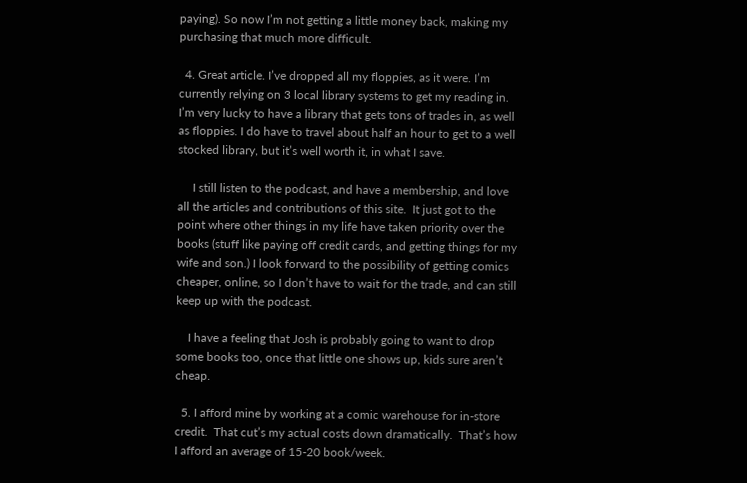paying). So now I’m not getting a little money back, making my purchasing that much more difficult.

  4. Great article. I’ve dropped all my floppies, as it were. I’m currently relying on 3 local library systems to get my reading in. I’m very lucky to have a library that gets tons of trades in, as well as floppies. I do have to travel about half an hour to get to a well stocked library, but it’s well worth it, in what I save.

     I still listen to the podcast, and have a membership, and love all the articles and contributions of this site.  It just got to the point where other things in my life have taken priority over the books (stuff like paying off credit cards, and getting things for my wife and son.) I look forward to the possibility of getting comics cheaper, online, so I don’t have to wait for the trade, and can still keep up with the podcast.

    I have a feeling that Josh is probably going to want to drop some books too, once that little one shows up, kids sure aren’t cheap.

  5. I afford mine by working at a comic warehouse for in-store credit.  That cut’s my actual costs down dramatically.  That’s how I afford an average of 15-20 book/week.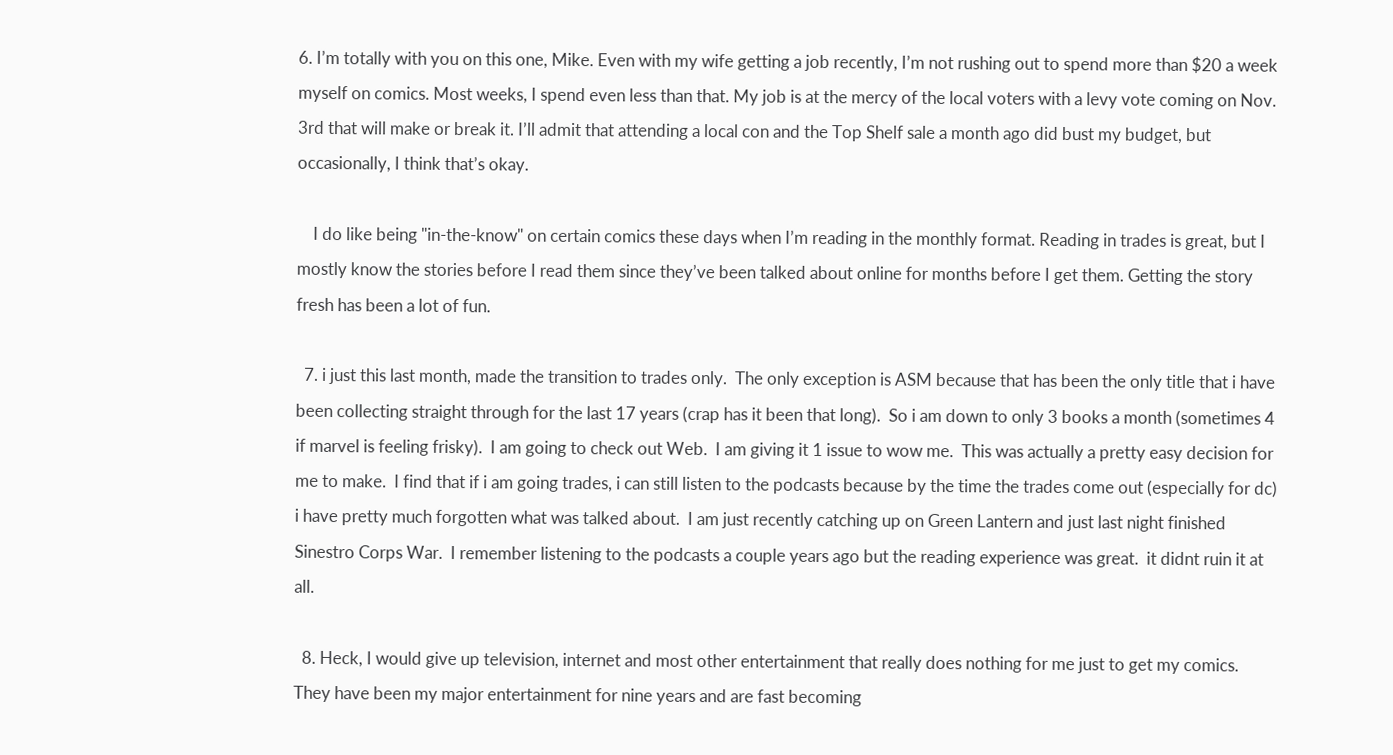6. I’m totally with you on this one, Mike. Even with my wife getting a job recently, I’m not rushing out to spend more than $20 a week myself on comics. Most weeks, I spend even less than that. My job is at the mercy of the local voters with a levy vote coming on Nov. 3rd that will make or break it. I’ll admit that attending a local con and the Top Shelf sale a month ago did bust my budget, but occasionally, I think that’s okay.

    I do like being "in-the-know" on certain comics these days when I’m reading in the monthly format. Reading in trades is great, but I mostly know the stories before I read them since they’ve been talked about online for months before I get them. Getting the story fresh has been a lot of fun.

  7. i just this last month, made the transition to trades only.  The only exception is ASM because that has been the only title that i have been collecting straight through for the last 17 years (crap has it been that long).  So i am down to only 3 books a month (sometimes 4 if marvel is feeling frisky).  I am going to check out Web.  I am giving it 1 issue to wow me.  This was actually a pretty easy decision for me to make.  I find that if i am going trades, i can still listen to the podcasts because by the time the trades come out (especially for dc) i have pretty much forgotten what was talked about.  I am just recently catching up on Green Lantern and just last night finished Sinestro Corps War.  I remember listening to the podcasts a couple years ago but the reading experience was great.  it didnt ruin it at all.

  8. Heck, I would give up television, internet and most other entertainment that really does nothing for me just to get my comics.  They have been my major entertainment for nine years and are fast becoming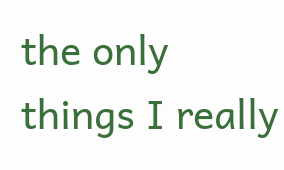the only things I really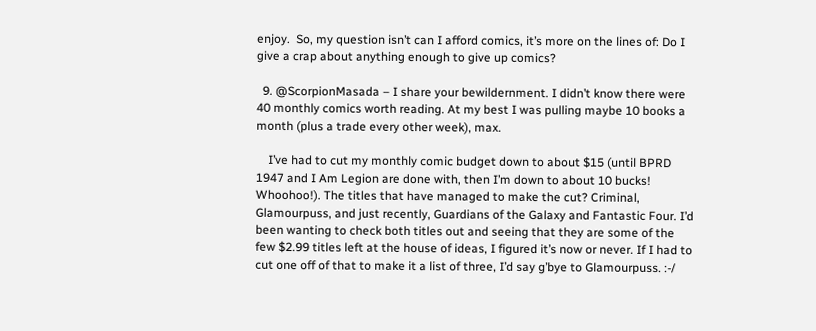enjoy.  So, my question isn’t can I afford comics, it’s more on the lines of: Do I give a crap about anything enough to give up comics?

  9. @ScorpionMasada – I share your bewildernment. I didn’t know there were 40 monthly comics worth reading. At my best I was pulling maybe 10 books a month (plus a trade every other week), max.

    I’ve had to cut my monthly comic budget down to about $15 (until BPRD 1947 and I Am Legion are done with, then I’m down to about 10 bucks! Whoohoo!). The titles that have managed to make the cut? Criminal, Glamourpuss, and just recently, Guardians of the Galaxy and Fantastic Four. I’d been wanting to check both titles out and seeing that they are some of the few $2.99 titles left at the house of ideas, I figured it’s now or never. If I had to cut one off of that to make it a list of three, I’d say g’bye to Glamourpuss. :-/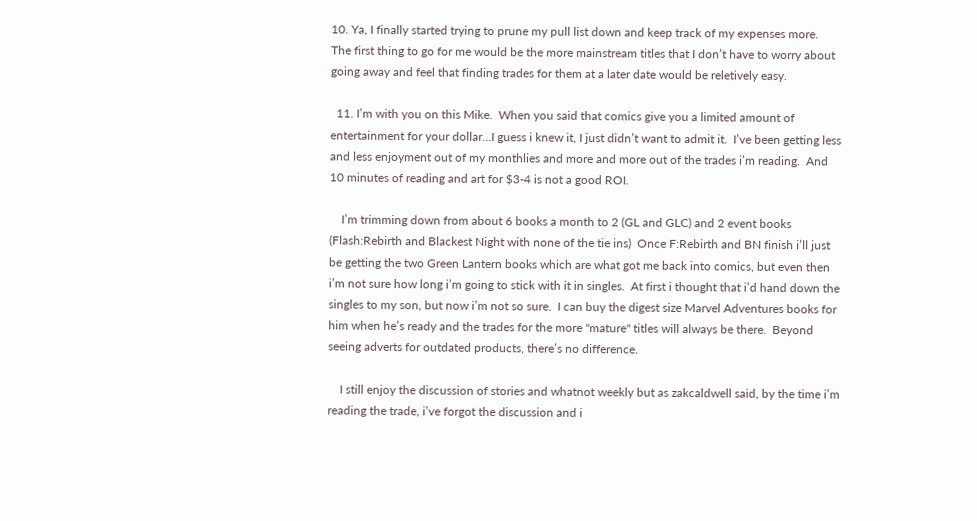10. Ya, I finally started trying to prune my pull list down and keep track of my expenses more.  The first thing to go for me would be the more mainstream titles that I don’t have to worry about going away and feel that finding trades for them at a later date would be reletively easy.

  11. I’m with you on this Mike.  When you said that comics give you a limited amount of entertainment for your dollar…I guess i knew it, I just didn’t want to admit it.  I’ve been getting less and less enjoyment out of my monthlies and more and more out of the trades i’m reading.  And 10 minutes of reading and art for $3-4 is not a good ROI.

    I’m trimming down from about 6 books a month to 2 (GL and GLC) and 2 event books (Flash:Rebirth and Blackest Night with none of the tie ins)  Once F:Rebirth and BN finish i’ll just be getting the two Green Lantern books which are what got me back into comics, but even then i’m not sure how long i’m going to stick with it in singles.  At first i thought that i’d hand down the singles to my son, but now i’m not so sure.  I can buy the digest size Marvel Adventures books for him when he’s ready and the trades for the more "mature" titles will always be there.  Beyond seeing adverts for outdated products, there’s no difference.

    I still enjoy the discussion of stories and whatnot weekly but as zakcaldwell said, by the time i’m reading the trade, i’ve forgot the discussion and i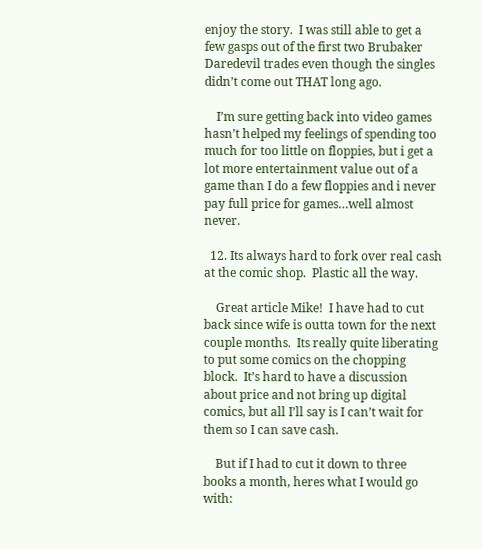enjoy the story.  I was still able to get a few gasps out of the first two Brubaker Daredevil trades even though the singles didn’t come out THAT long ago.

    I’m sure getting back into video games hasn’t helped my feelings of spending too much for too little on floppies, but i get a lot more entertainment value out of a game than I do a few floppies and i never pay full price for games…well almost never.

  12. Its always hard to fork over real cash at the comic shop.  Plastic all the way.

    Great article Mike!  I have had to cut back since wife is outta town for the next couple months.  Its really quite liberating to put some comics on the chopping block.  It’s hard to have a discussion about price and not bring up digital comics, but all I’ll say is I can’t wait for them so I can save cash.

    But if I had to cut it down to three books a month, heres what I would go with: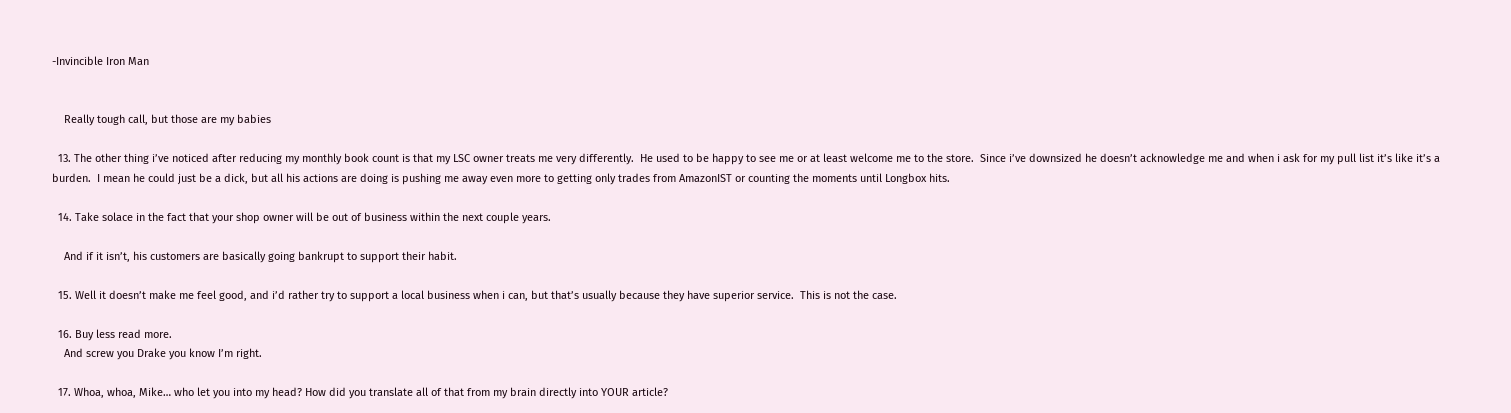-Invincible Iron Man


    Really tough call, but those are my babies

  13. The other thing i’ve noticed after reducing my monthly book count is that my LSC owner treats me very differently.  He used to be happy to see me or at least welcome me to the store.  Since i’ve downsized he doesn’t acknowledge me and when i ask for my pull list it’s like it’s a burden.  I mean he could just be a dick, but all his actions are doing is pushing me away even more to getting only trades from AmazonIST or counting the moments until Longbox hits.

  14. Take solace in the fact that your shop owner will be out of business within the next couple years.

    And if it isn’t, his customers are basically going bankrupt to support their habit.

  15. Well it doesn’t make me feel good, and i’d rather try to support a local business when i can, but that’s usually because they have superior service.  This is not the case.

  16. Buy less read more.
    And screw you Drake you know I’m right.

  17. Whoa, whoa, Mike… who let you into my head? How did you translate all of that from my brain directly into YOUR article?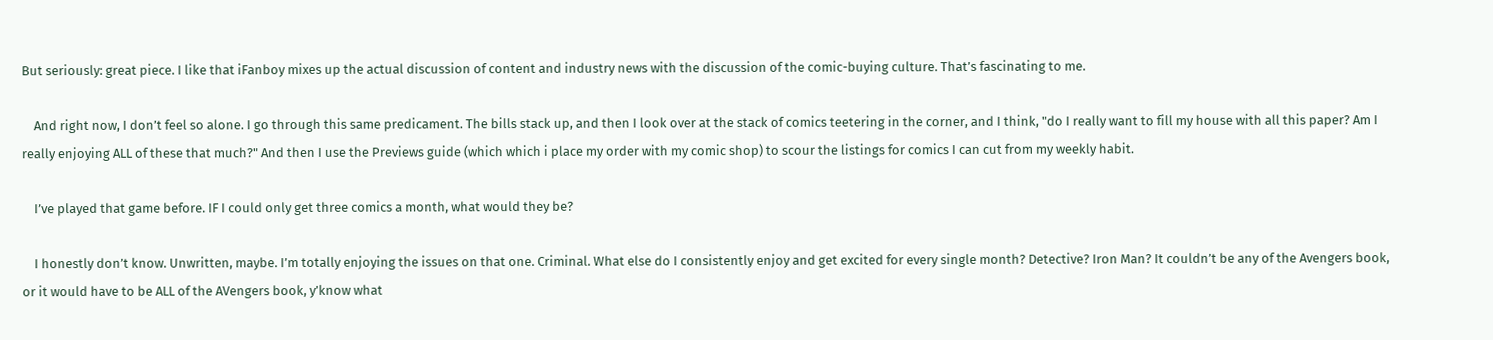But seriously: great piece. I like that iFanboy mixes up the actual discussion of content and industry news with the discussion of the comic-buying culture. That’s fascinating to me.

    And right now, I don’t feel so alone. I go through this same predicament. The bills stack up, and then I look over at the stack of comics teetering in the corner, and I think, "do I really want to fill my house with all this paper? Am I really enjoying ALL of these that much?" And then I use the Previews guide (which which i place my order with my comic shop) to scour the listings for comics I can cut from my weekly habit.

    I’ve played that game before. IF I could only get three comics a month, what would they be?

    I honestly don’t know. Unwritten, maybe. I’m totally enjoying the issues on that one. Criminal. What else do I consistently enjoy and get excited for every single month? Detective? Iron Man? It couldn’t be any of the Avengers book, or it would have to be ALL of the AVengers book, y’know what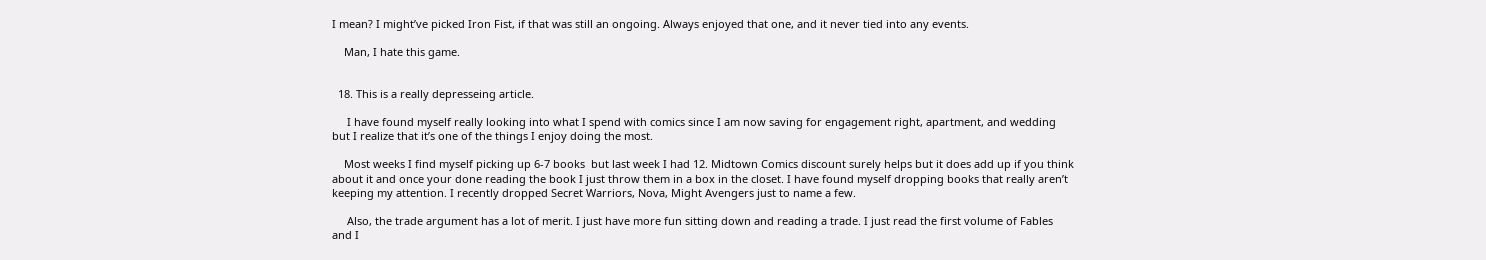I mean? I might’ve picked Iron Fist, if that was still an ongoing. Always enjoyed that one, and it never tied into any events.

    Man, I hate this game.


  18. This is a really depresseing article.

     I have found myself really looking into what I spend with comics since I am now saving for engagement right, apartment, and wedding but I realize that it’s one of the things I enjoy doing the most.

    Most weeks I find myself picking up 6-7 books  but last week I had 12. Midtown Comics discount surely helps but it does add up if you think about it and once your done reading the book I just throw them in a box in the closet. I have found myself dropping books that really aren’t keeping my attention. I recently dropped Secret Warriors, Nova, Might Avengers just to name a few.

     Also, the trade argument has a lot of merit. I just have more fun sitting down and reading a trade. I just read the first volume of Fables and I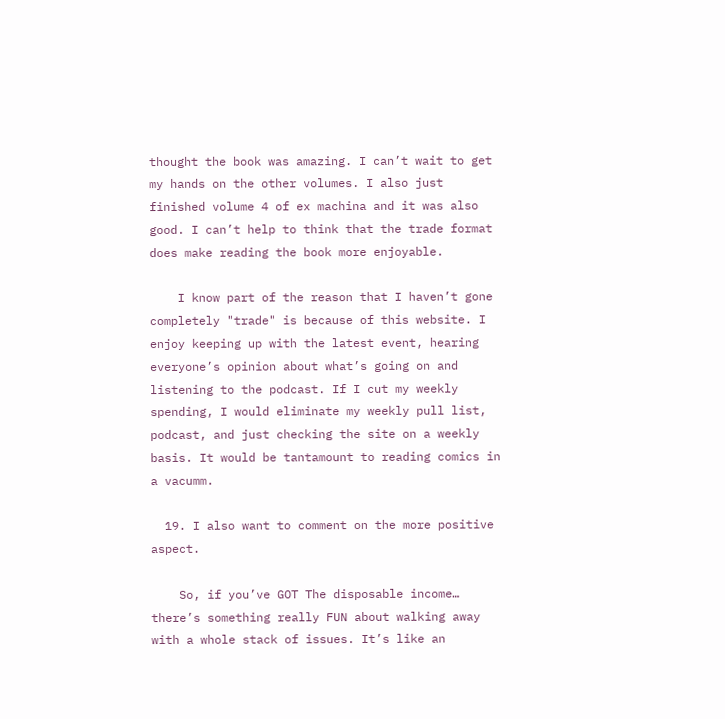thought the book was amazing. I can’t wait to get my hands on the other volumes. I also just finished volume 4 of ex machina and it was also good. I can’t help to think that the trade format does make reading the book more enjoyable.

    I know part of the reason that I haven’t gone completely "trade" is because of this website. I enjoy keeping up with the latest event, hearing everyone’s opinion about what’s going on and listening to the podcast. If I cut my weekly spending, I would eliminate my weekly pull list, podcast, and just checking the site on a weekly basis. It would be tantamount to reading comics in a vacumm.

  19. I also want to comment on the more positive aspect.

    So, if you’ve GOT The disposable income… there’s something really FUN about walking away with a whole stack of issues. It’s like an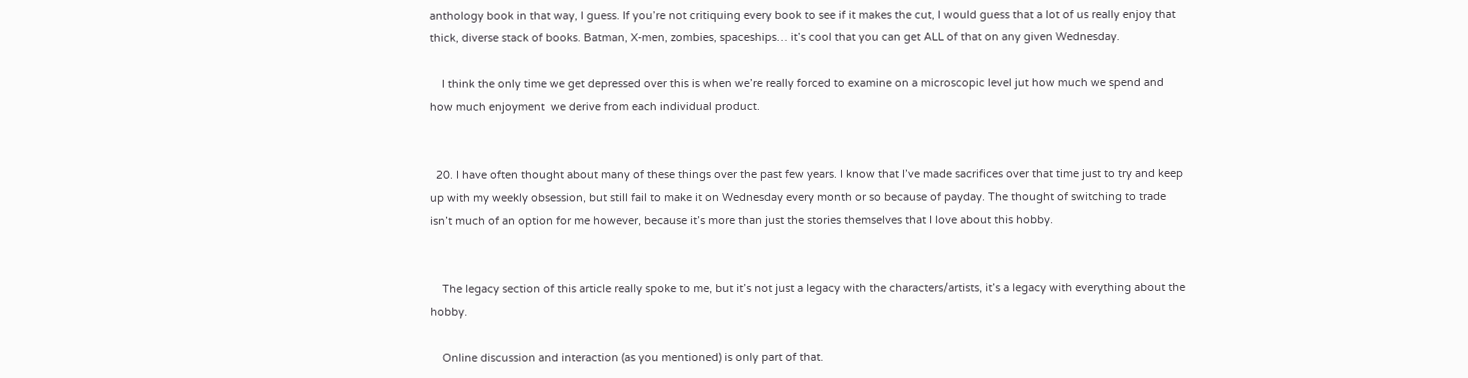anthology book in that way, I guess. If you’re not critiquing every book to see if it makes the cut, I would guess that a lot of us really enjoy that thick, diverse stack of books. Batman, X-men, zombies, spaceships… it’s cool that you can get ALL of that on any given Wednesday.

    I think the only time we get depressed over this is when we’re really forced to examine on a microscopic level jut how much we spend and how much enjoyment  we derive from each individual product.


  20. I have often thought about many of these things over the past few years. I know that I’ve made sacrifices over that time just to try and keep up with my weekly obsession, but still fail to make it on Wednesday every month or so because of payday. The thought of switching to trade isn’t much of an option for me however, because it’s more than just the stories themselves that I love about this hobby.


    The legacy section of this article really spoke to me, but it’s not just a legacy with the characters/artists, it’s a legacy with everything about the hobby.

    Online discussion and interaction (as you mentioned) is only part of that.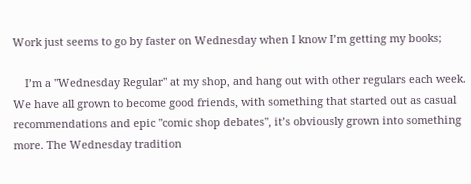Work just seems to go by faster on Wednesday when I know I’m getting my books;

    I’m a "Wednesday Regular" at my shop, and hang out with other regulars each week. We have all grown to become good friends, with something that started out as casual recommendations and epic "comic shop debates", it’s obviously grown into something more. The Wednesday tradition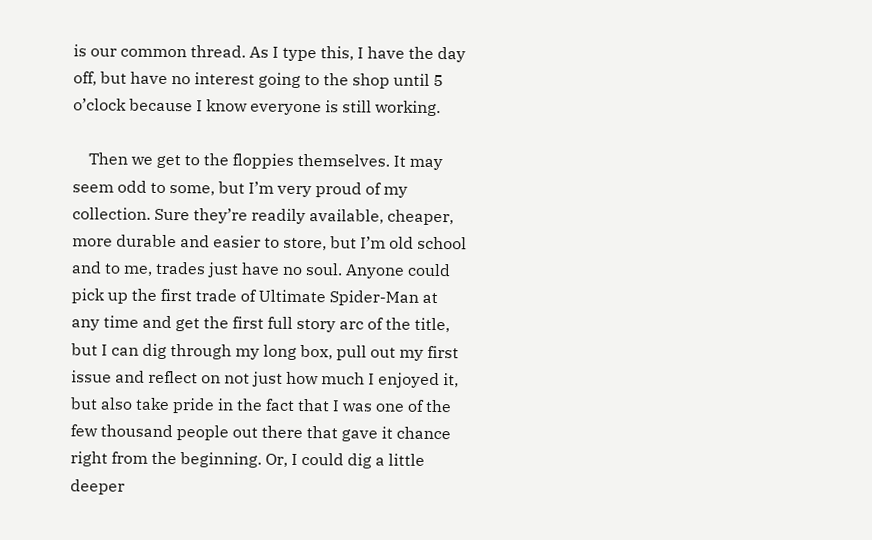is our common thread. As I type this, I have the day off, but have no interest going to the shop until 5 o’clock because I know everyone is still working.

    Then we get to the floppies themselves. It may seem odd to some, but I’m very proud of my collection. Sure they’re readily available, cheaper, more durable and easier to store, but I’m old school and to me, trades just have no soul. Anyone could pick up the first trade of Ultimate Spider-Man at any time and get the first full story arc of the title, but I can dig through my long box, pull out my first issue and reflect on not just how much I enjoyed it, but also take pride in the fact that I was one of the few thousand people out there that gave it chance right from the beginning. Or, I could dig a little deeper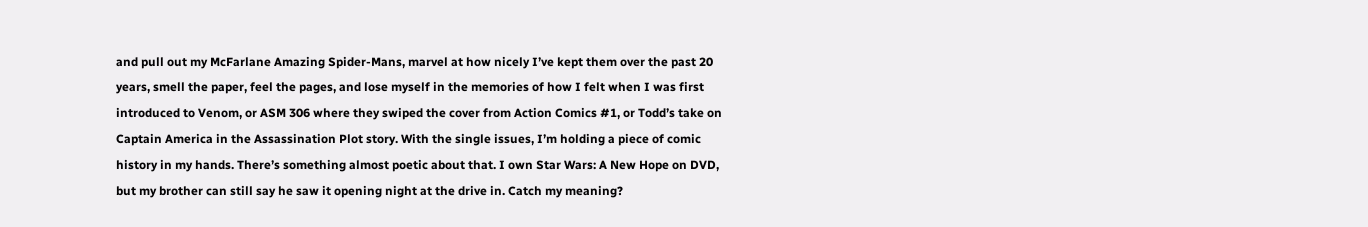and pull out my McFarlane Amazing Spider-Mans, marvel at how nicely I’ve kept them over the past 20 years, smell the paper, feel the pages, and lose myself in the memories of how I felt when I was first introduced to Venom, or ASM 306 where they swiped the cover from Action Comics #1, or Todd’s take on Captain America in the Assassination Plot story. With the single issues, I’m holding a piece of comic history in my hands. There’s something almost poetic about that. I own Star Wars: A New Hope on DVD, but my brother can still say he saw it opening night at the drive in. Catch my meaning?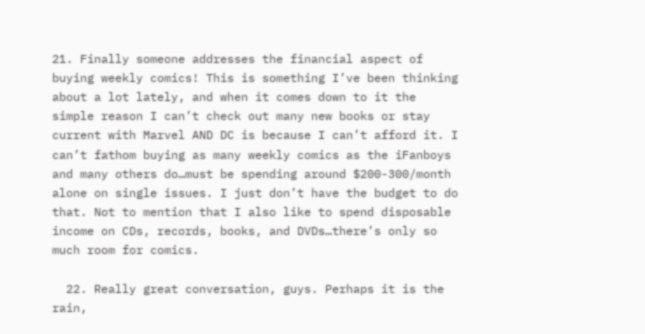21. Finally someone addresses the financial aspect of buying weekly comics! This is something I’ve been thinking about a lot lately, and when it comes down to it the simple reason I can’t check out many new books or stay current with Marvel AND DC is because I can’t afford it. I can’t fathom buying as many weekly comics as the iFanboys and many others do…must be spending around $200-300/month alone on single issues. I just don’t have the budget to do that. Not to mention that I also like to spend disposable income on CDs, records, books, and DVDs…there’s only so much room for comics.

  22. Really great conversation, guys. Perhaps it is the rain,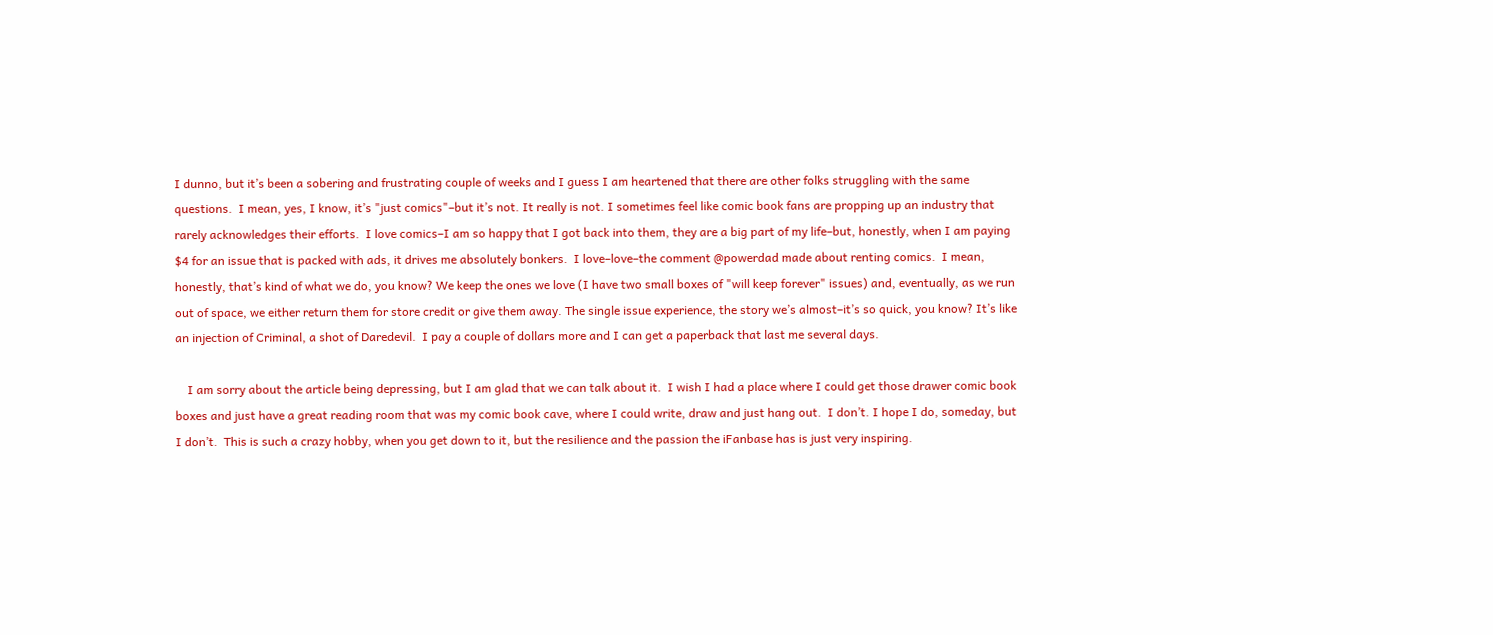I dunno, but it’s been a sobering and frustrating couple of weeks and I guess I am heartened that there are other folks struggling with the same questions.  I mean, yes, I know, it’s "just comics"–but it’s not. It really is not. I sometimes feel like comic book fans are propping up an industry that rarely acknowledges their efforts.  I love comics–I am so happy that I got back into them, they are a big part of my life–but, honestly, when I am paying $4 for an issue that is packed with ads, it drives me absolutely bonkers.  I love–love–the comment @powerdad made about renting comics.  I mean, honestly, that’s kind of what we do, you know? We keep the ones we love (I have two small boxes of "will keep forever" issues) and, eventually, as we run out of space, we either return them for store credit or give them away. The single issue experience, the story we’s almost–it’s so quick, you know? It’s like an injection of Criminal, a shot of Daredevil.  I pay a couple of dollars more and I can get a paperback that last me several days.

    I am sorry about the article being depressing, but I am glad that we can talk about it.  I wish I had a place where I could get those drawer comic book boxes and just have a great reading room that was my comic book cave, where I could write, draw and just hang out.  I don’t. I hope I do, someday, but I don’t.  This is such a crazy hobby, when you get down to it, but the resilience and the passion the iFanbase has is just very inspiring.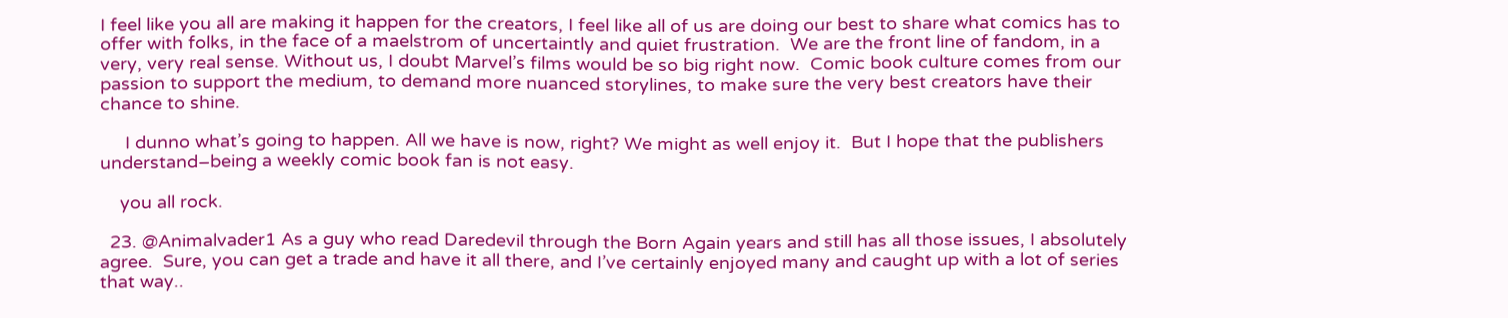I feel like you all are making it happen for the creators, I feel like all of us are doing our best to share what comics has to offer with folks, in the face of a maelstrom of uncertaintly and quiet frustration.  We are the front line of fandom, in a very, very real sense. Without us, I doubt Marvel’s films would be so big right now.  Comic book culture comes from our passion to support the medium, to demand more nuanced storylines, to make sure the very best creators have their chance to shine.

     I dunno what’s going to happen. All we have is now, right? We might as well enjoy it.  But I hope that the publishers understand–being a weekly comic book fan is not easy.

    you all rock.

  23. @Animalvader1 As a guy who read Daredevil through the Born Again years and still has all those issues, I absolutely agree.  Sure, you can get a trade and have it all there, and I’ve certainly enjoyed many and caught up with a lot of series that way..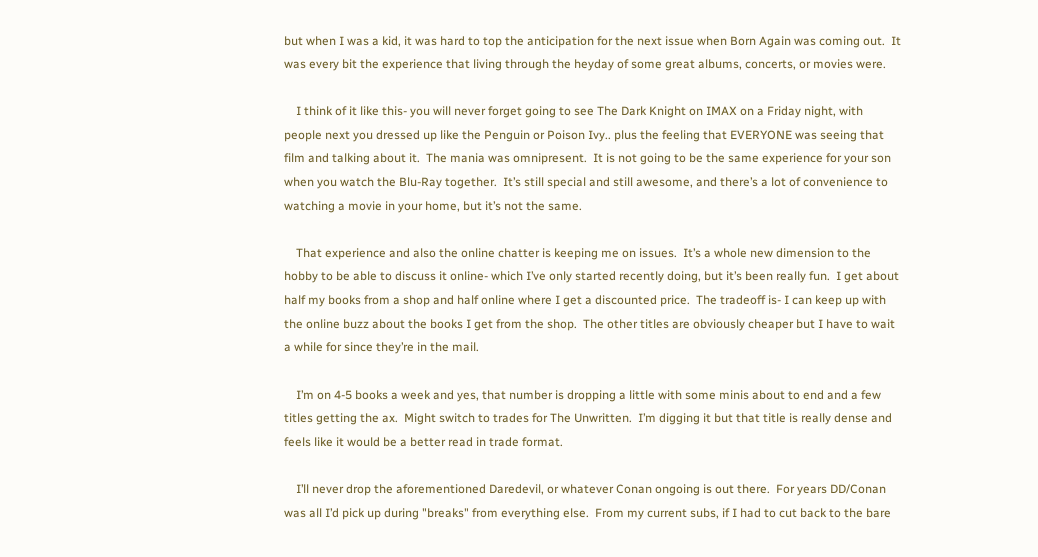but when I was a kid, it was hard to top the anticipation for the next issue when Born Again was coming out.  It was every bit the experience that living through the heyday of some great albums, concerts, or movies were.

    I think of it like this- you will never forget going to see The Dark Knight on IMAX on a Friday night, with people next you dressed up like the Penguin or Poison Ivy.. plus the feeling that EVERYONE was seeing that film and talking about it.  The mania was omnipresent.  It is not going to be the same experience for your son when you watch the Blu-Ray together.  It’s still special and still awesome, and there’s a lot of convenience to watching a movie in your home, but it’s not the same.

    That experience and also the online chatter is keeping me on issues.  It’s a whole new dimension to the hobby to be able to discuss it online- which I’ve only started recently doing, but it’s been really fun.  I get about half my books from a shop and half online where I get a discounted price.  The tradeoff is- I can keep up with the online buzz about the books I get from the shop.  The other titles are obviously cheaper but I have to wait a while for since they’re in the mail.

    I’m on 4-5 books a week and yes, that number is dropping a little with some minis about to end and a few titles getting the ax.  Might switch to trades for The Unwritten.  I’m digging it but that title is really dense and feels like it would be a better read in trade format.

    I’ll never drop the aforementioned Daredevil, or whatever Conan ongoing is out there.  For years DD/Conan was all I’d pick up during "breaks" from everything else.  From my current subs, if I had to cut back to the bare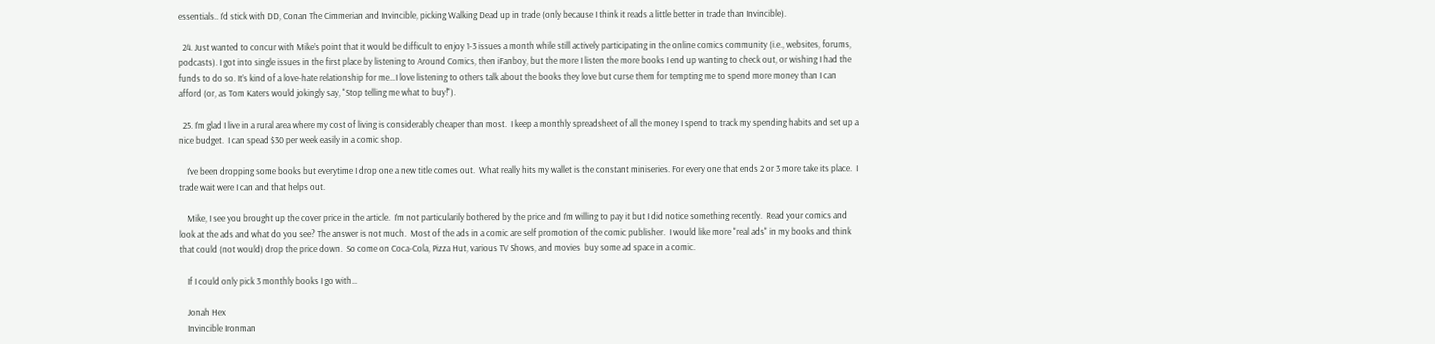essentials.. I’d stick with DD, Conan The Cimmerian and Invincible, picking Walking Dead up in trade (only because I think it reads a little better in trade than Invincible).

  24. Just wanted to concur with Mike’s point that it would be difficult to enjoy 1-3 issues a month while still actively participating in the online comics community (i.e., websites, forums, podcasts). I got into single issues in the first place by listening to Around Comics, then iFanboy, but the more I listen the more books I end up wanting to check out, or wishing I had the funds to do so. It’s kind of a love-hate relationship for me…I love listening to others talk about the books they love but curse them for tempting me to spend more money than I can afford (or, as Tom Katers would jokingly say, "Stop telling me what to buy!").

  25. I’m glad I live in a rural area where my cost of living is considerably cheaper than most.  I keep a monthly spreadsheet of all the money I spend to track my spending habits and set up a nice budget.  I can spead $30 per week easily in a comic shop.

    I’ve been dropping some books but everytime I drop one a new title comes out.  What really hits my wallet is the constant miniseries. For every one that ends 2 or 3 more take its place.  I trade wait were I can and that helps out.

    Mike, I see you brought up the cover price in the article.  I’m not particularily bothered by the price and I’m willing to pay it but I did notice something recently.  Read your comics and look at the ads and what do you see? The answer is not much.  Most of the ads in a comic are self promotion of the comic publisher.  I would like more "real ads" in my books and think that could (not would) drop the price down.  So come on Coca-Cola, Pizza Hut, various TV Shows, and movies  buy some ad space in a comic.

    If I could only pick 3 monthly books I go with…

    Jonah Hex
    Invincible Ironman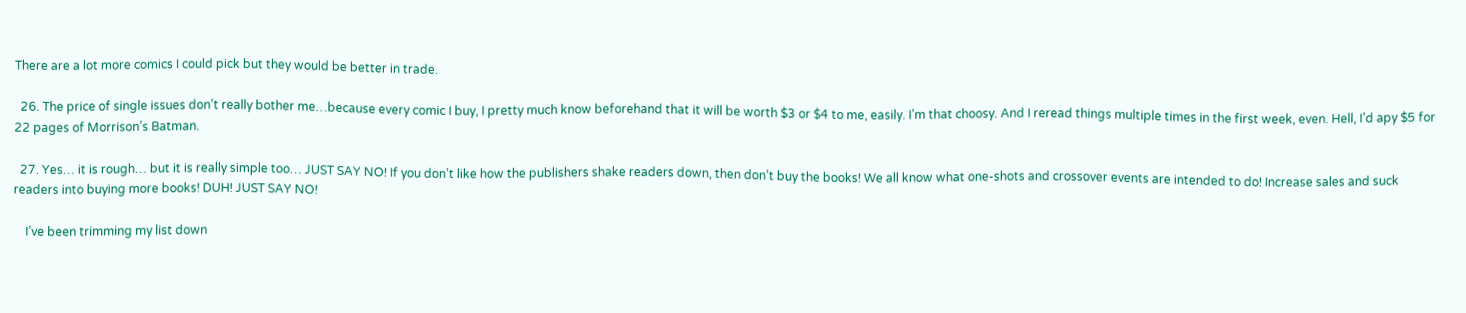There are a lot more comics I could pick but they would be better in trade.

  26. The price of single issues don’t really bother me…because every comic I buy, I pretty much know beforehand that it will be worth $3 or $4 to me, easily. I’m that choosy. And I reread things multiple times in the first week, even. Hell, I’d apy $5 for 22 pages of Morrison’s Batman.

  27. Yes… it is rough… but it is really simple too… JUST SAY NO! If you don’t like how the publishers shake readers down, then don’t buy the books! We all know what one-shots and crossover events are intended to do! Increase sales and suck readers into buying more books! DUH! JUST SAY NO!

    I’ve been trimming my list down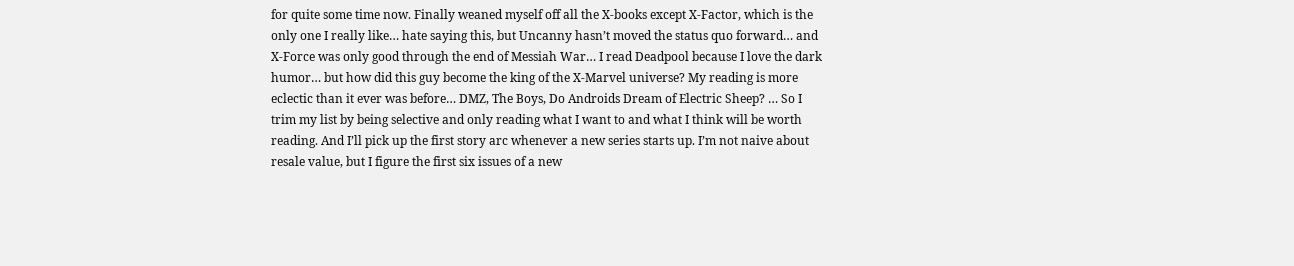for quite some time now. Finally weaned myself off all the X-books except X-Factor, which is the only one I really like… hate saying this, but Uncanny hasn’t moved the status quo forward… and X-Force was only good through the end of Messiah War… I read Deadpool because I love the dark humor… but how did this guy become the king of the X-Marvel universe? My reading is more eclectic than it ever was before… DMZ, The Boys, Do Androids Dream of Electric Sheep? … So I trim my list by being selective and only reading what I want to and what I think will be worth reading. And I’ll pick up the first story arc whenever a new series starts up. I’m not naive about resale value, but I figure the first six issues of a new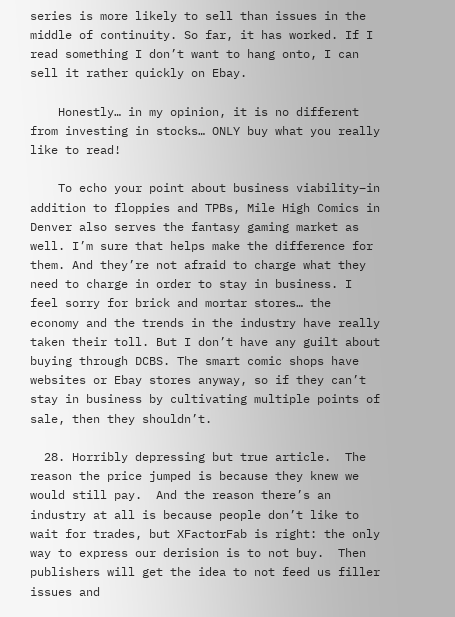series is more likely to sell than issues in the middle of continuity. So far, it has worked. If I read something I don’t want to hang onto, I can sell it rather quickly on Ebay.

    Honestly… in my opinion, it is no different from investing in stocks… ONLY buy what you really like to read!

    To echo your point about business viability–in addition to floppies and TPBs, Mile High Comics in Denver also serves the fantasy gaming market as well. I’m sure that helps make the difference for them. And they’re not afraid to charge what they need to charge in order to stay in business. I feel sorry for brick and mortar stores… the economy and the trends in the industry have really taken their toll. But I don’t have any guilt about buying through DCBS. The smart comic shops have websites or Ebay stores anyway, so if they can’t stay in business by cultivating multiple points of sale, then they shouldn’t.

  28. Horribly depressing but true article.  The reason the price jumped is because they knew we would still pay.  And the reason there’s an industry at all is because people don’t like to wait for trades, but XFactorFab is right: the only way to express our derision is to not buy.  Then publishers will get the idea to not feed us filler issues and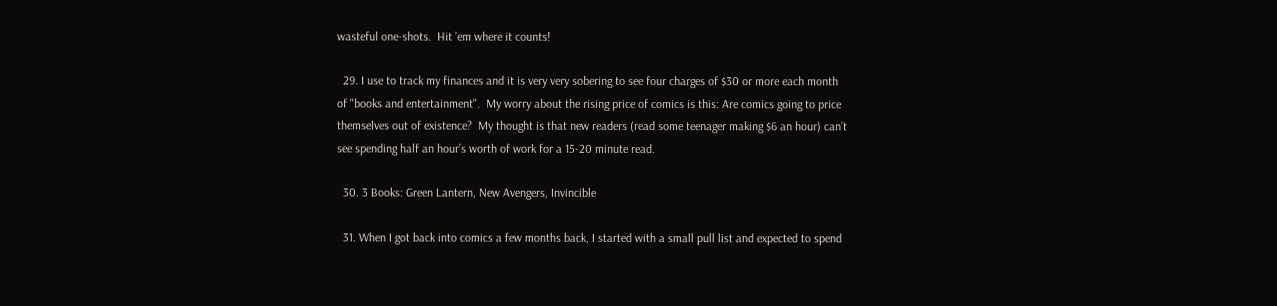wasteful one-shots.  Hit ’em where it counts!

  29. I use to track my finances and it is very very sobering to see four charges of $30 or more each month of "books and entertainment".  My worry about the rising price of comics is this: Are comics going to price themselves out of existence?  My thought is that new readers (read some teenager making $6 an hour) can’t see spending half an hour’s worth of work for a 15-20 minute read.

  30. 3 Books: Green Lantern, New Avengers, Invincible

  31. When I got back into comics a few months back, I started with a small pull list and expected to spend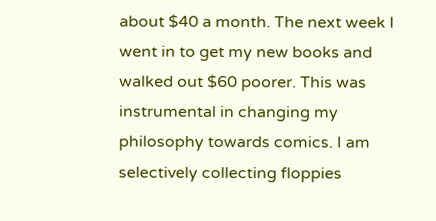about $40 a month. The next week I went in to get my new books and walked out $60 poorer. This was instrumental in changing my philosophy towards comics. I am selectively collecting floppies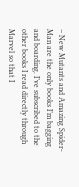– New Mutants and Amazing Spider-Man are the only books I’m bagging and boarding. I’ve subscribed to the other books I read directly through Marvel so that I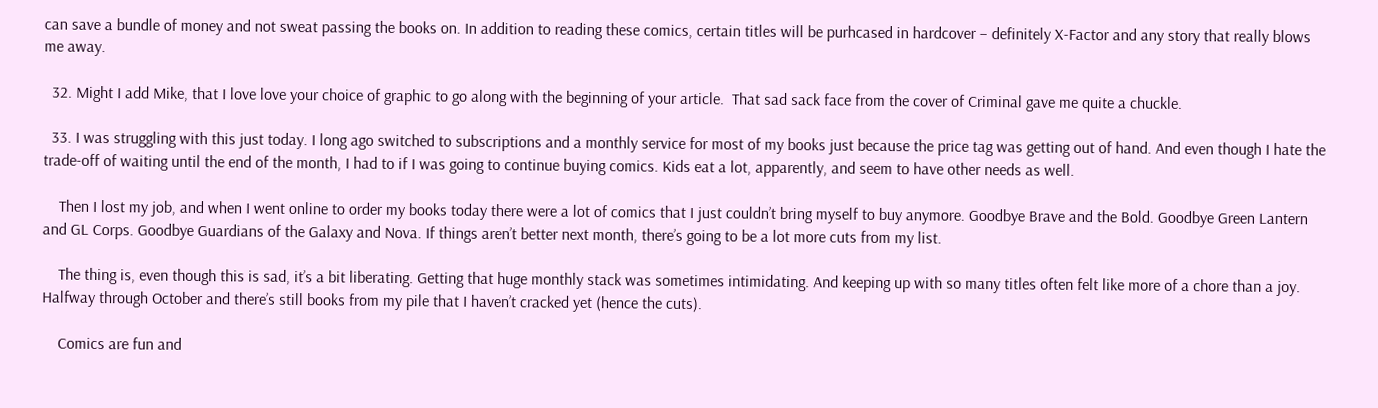can save a bundle of money and not sweat passing the books on. In addition to reading these comics, certain titles will be purhcased in hardcover – definitely X-Factor and any story that really blows me away.

  32. Might I add Mike, that I love love your choice of graphic to go along with the beginning of your article.  That sad sack face from the cover of Criminal gave me quite a chuckle.

  33. I was struggling with this just today. I long ago switched to subscriptions and a monthly service for most of my books just because the price tag was getting out of hand. And even though I hate the trade-off of waiting until the end of the month, I had to if I was going to continue buying comics. Kids eat a lot, apparently, and seem to have other needs as well.

    Then I lost my job, and when I went online to order my books today there were a lot of comics that I just couldn’t bring myself to buy anymore. Goodbye Brave and the Bold. Goodbye Green Lantern and GL Corps. Goodbye Guardians of the Galaxy and Nova. If things aren’t better next month, there’s going to be a lot more cuts from my list.

    The thing is, even though this is sad, it’s a bit liberating. Getting that huge monthly stack was sometimes intimidating. And keeping up with so many titles often felt like more of a chore than a joy. Halfway through October and there’s still books from my pile that I haven’t cracked yet (hence the cuts).

    Comics are fun and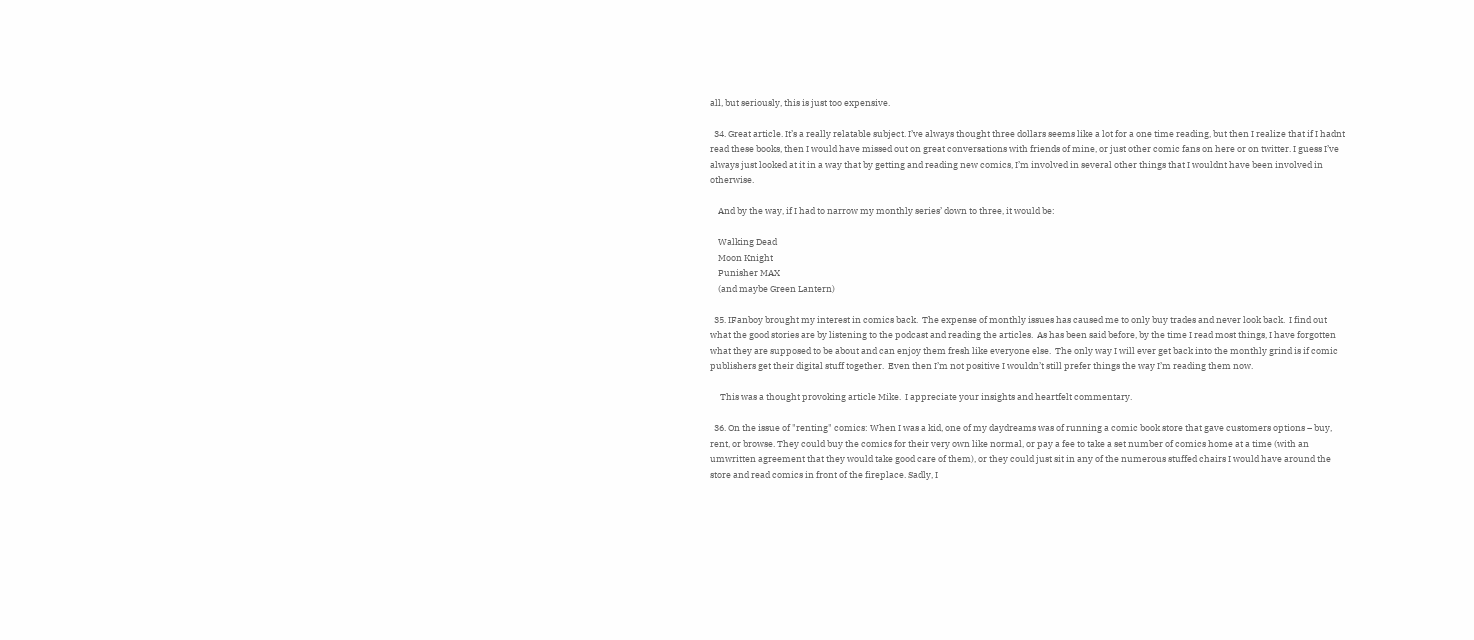all, but seriously, this is just too expensive.

  34. Great article. It’s a really relatable subject. I’ve always thought three dollars seems like a lot for a one time reading, but then I realize that if I hadnt read these books, then I would have missed out on great conversations with friends of mine, or just other comic fans on here or on twitter. I guess I’ve always just looked at it in a way that by getting and reading new comics, I’m involved in several other things that I wouldnt have been involved in otherwise.

    And by the way, if I had to narrow my monthly series’ down to three, it would be:

    Walking Dead
    Moon Knight
    Punisher MAX
    (and maybe Green Lantern)

  35. IFanboy brought my interest in comics back.  The expense of monthly issues has caused me to only buy trades and never look back.  I find out what the good stories are by listening to the podcast and reading the articles.  As has been said before, by the time I read most things, I have forgotten what they are supposed to be about and can enjoy them fresh like everyone else.  The only way I will ever get back into the monthly grind is if comic publishers get their digital stuff together.  Even then I’m not positive I wouldn’t still prefer things the way I’m reading them now.

     This was a thought provoking article Mike.  I appreciate your insights and heartfelt commentary.

  36. On the issue of "renting" comics: When I was a kid, one of my daydreams was of running a comic book store that gave customers options – buy, rent, or browse. They could buy the comics for their very own like normal, or pay a fee to take a set number of comics home at a time (with an umwritten agreement that they would take good care of them), or they could just sit in any of the numerous stuffed chairs I would have around the store and read comics in front of the fireplace. Sadly, I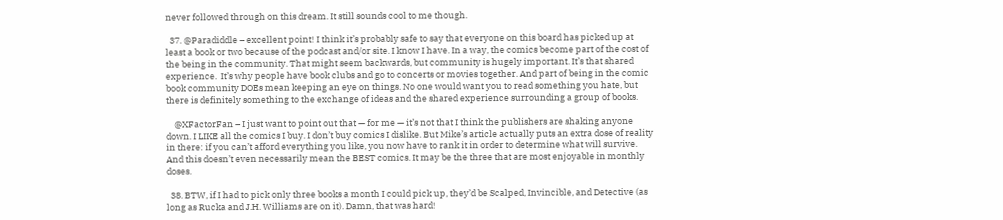never followed through on this dream. It still sounds cool to me though.

  37. @Paradiddle – excellent point! I think it’s probably safe to say that everyone on this board has picked up at least a book or two because of the podcast and/or site. I know I have. In a way, the comics become part of the cost of the being in the community. That might seem backwards, but community is hugely important. It’s that shared experience.  It’s why people have book clubs and go to concerts or movies together. And part of being in the comic book community DOEs mean keeping an eye on things. No one would want you to read something you hate, but there is definitely something to the exchange of ideas and the shared experience surrounding a group of books.

    @XFactorFan – I just want to point out that — for me — it’s not that I think the publishers are shaking anyone down. I LIKE all the comics I buy. I don’t buy comics I dislike. But Mike’s article actually puts an extra dose of reality in there: if you can’t afford everything you like, you now have to rank it in order to determine what will survive. And this doesn’t even necessarily mean the BEST comics. It may be the three that are most enjoyable in monthly doses.

  38. BTW, if I had to pick only three books a month I could pick up, they’d be Scalped, Invincible, and Detective (as long as Rucka and J.H. Williams are on it). Damn, that was hard!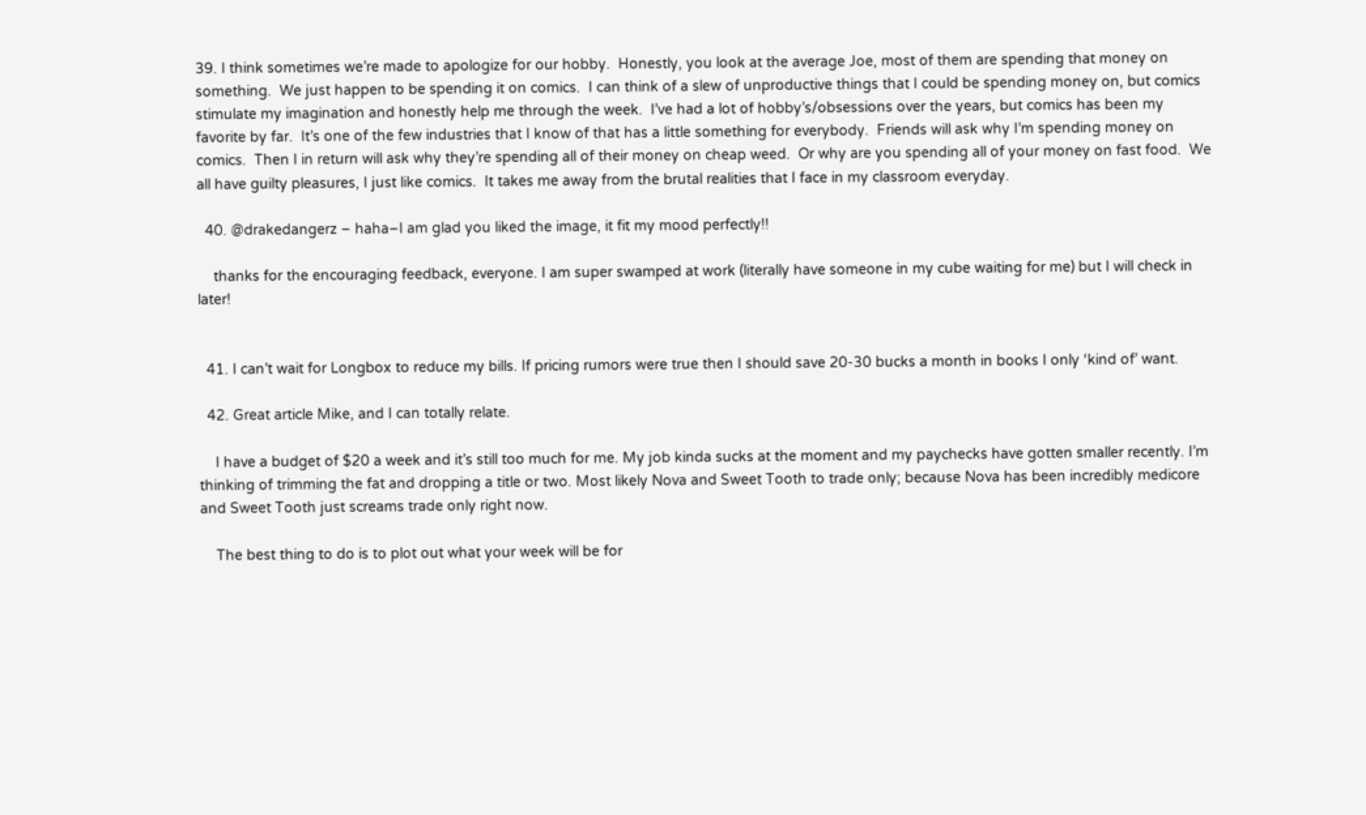39. I think sometimes we’re made to apologize for our hobby.  Honestly, you look at the average Joe, most of them are spending that money on something.  We just happen to be spending it on comics.  I can think of a slew of unproductive things that I could be spending money on, but comics stimulate my imagination and honestly help me through the week.  I’ve had a lot of hobby’s/obsessions over the years, but comics has been my favorite by far.  It’s one of the few industries that I know of that has a little something for everybody.  Friends will ask why I’m spending money on comics.  Then I in return will ask why they’re spending all of their money on cheap weed.  Or why are you spending all of your money on fast food.  We all have guilty pleasures, I just like comics.  It takes me away from the brutal realities that I face in my classroom everyday.

  40. @drakedangerz – haha–I am glad you liked the image, it fit my mood perfectly!!

    thanks for the encouraging feedback, everyone. I am super swamped at work (literally have someone in my cube waiting for me) but I will check in later!


  41. I can’t wait for Longbox to reduce my bills. If pricing rumors were true then I should save 20-30 bucks a month in books I only ‘kind of’ want.

  42. Great article Mike, and I can totally relate.

    I have a budget of $20 a week and it’s still too much for me. My job kinda sucks at the moment and my paychecks have gotten smaller recently. I’m thinking of trimming the fat and dropping a title or two. Most likely Nova and Sweet Tooth to trade only; because Nova has been incredibly medicore and Sweet Tooth just screams trade only right now.

    The best thing to do is to plot out what your week will be for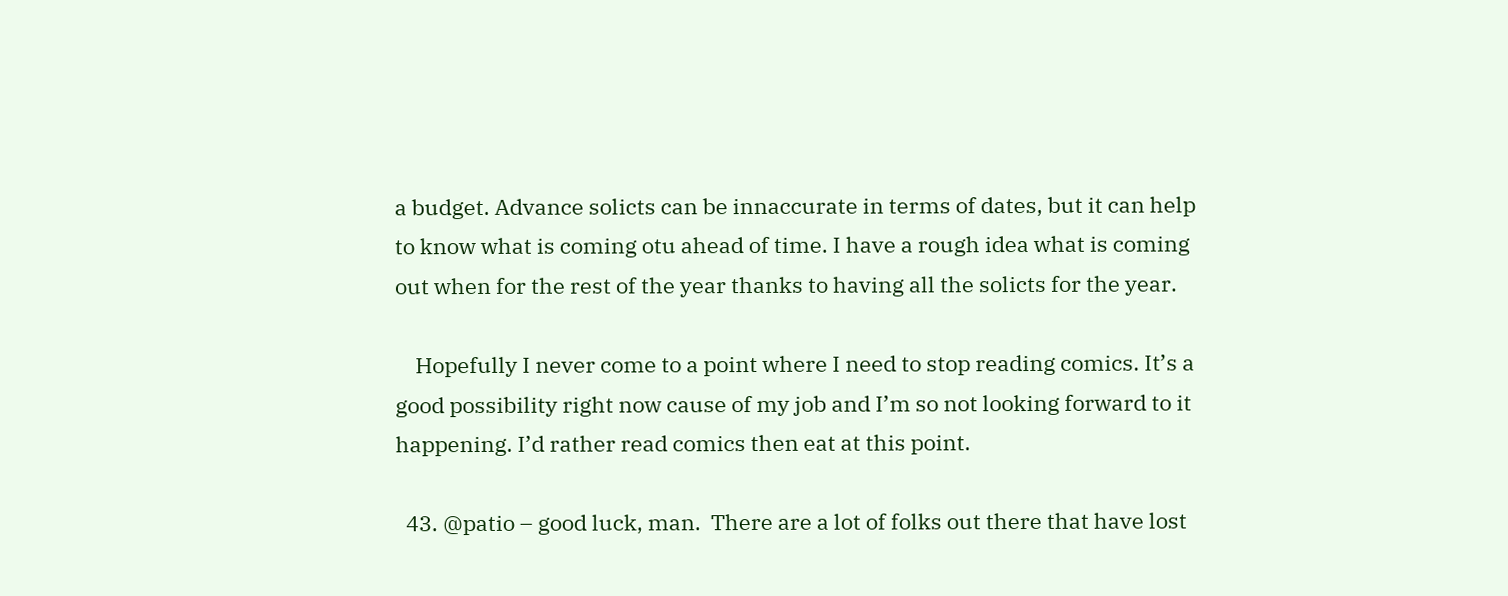a budget. Advance solicts can be innaccurate in terms of dates, but it can help to know what is coming otu ahead of time. I have a rough idea what is coming out when for the rest of the year thanks to having all the solicts for the year.

    Hopefully I never come to a point where I need to stop reading comics. It’s a good possibility right now cause of my job and I’m so not looking forward to it happening. I’d rather read comics then eat at this point.

  43. @patio – good luck, man.  There are a lot of folks out there that have lost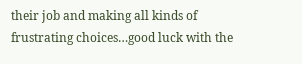their job and making all kinds of frustrating choices…good luck with the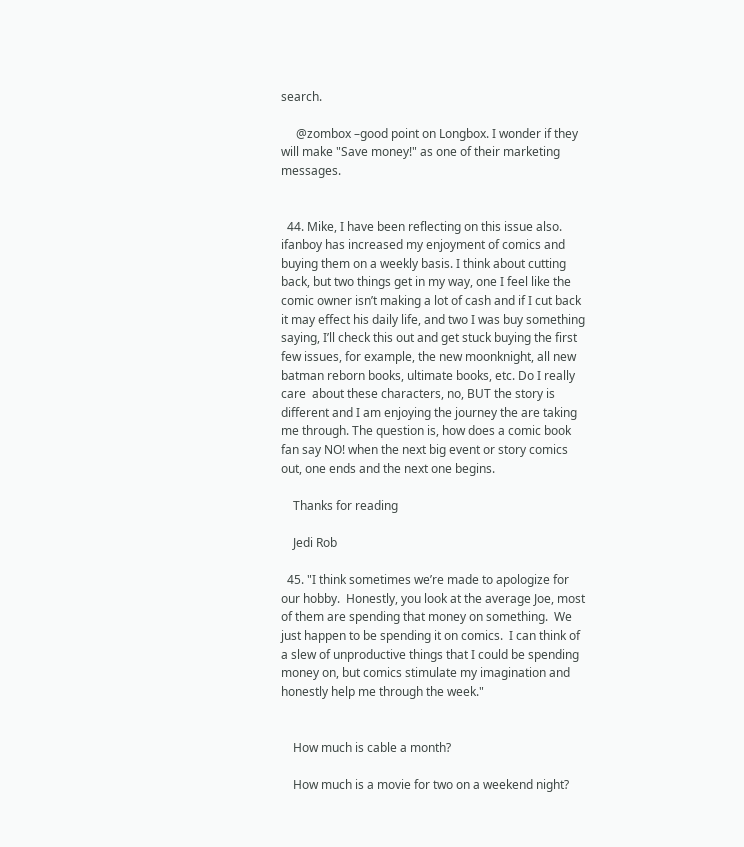search.

     @zombox –good point on Longbox. I wonder if they will make "Save money!" as one of their marketing messages.


  44. Mike, I have been reflecting on this issue also. ifanboy has increased my enjoyment of comics and buying them on a weekly basis. I think about cutting back, but two things get in my way, one I feel like the comic owner isn’t making a lot of cash and if I cut back it may effect his daily life, and two I was buy something saying, I’ll check this out and get stuck buying the first few issues, for example, the new moonknight, all new batman reborn books, ultimate books, etc. Do I really care  about these characters, no, BUT the story is different and I am enjoying the journey the are taking me through. The question is, how does a comic book fan say NO! when the next big event or story comics out, one ends and the next one begins.

    Thanks for reading

    Jedi Rob

  45. "I think sometimes we’re made to apologize for our hobby.  Honestly, you look at the average Joe, most of them are spending that money on something.  We just happen to be spending it on comics.  I can think of a slew of unproductive things that I could be spending money on, but comics stimulate my imagination and honestly help me through the week."


    How much is cable a month?

    How much is a movie for two on a weekend night?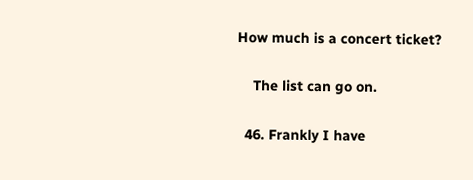How much is a concert ticket?

    The list can go on.

  46. Frankly I have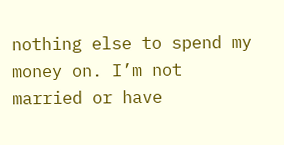nothing else to spend my money on. I’m not married or have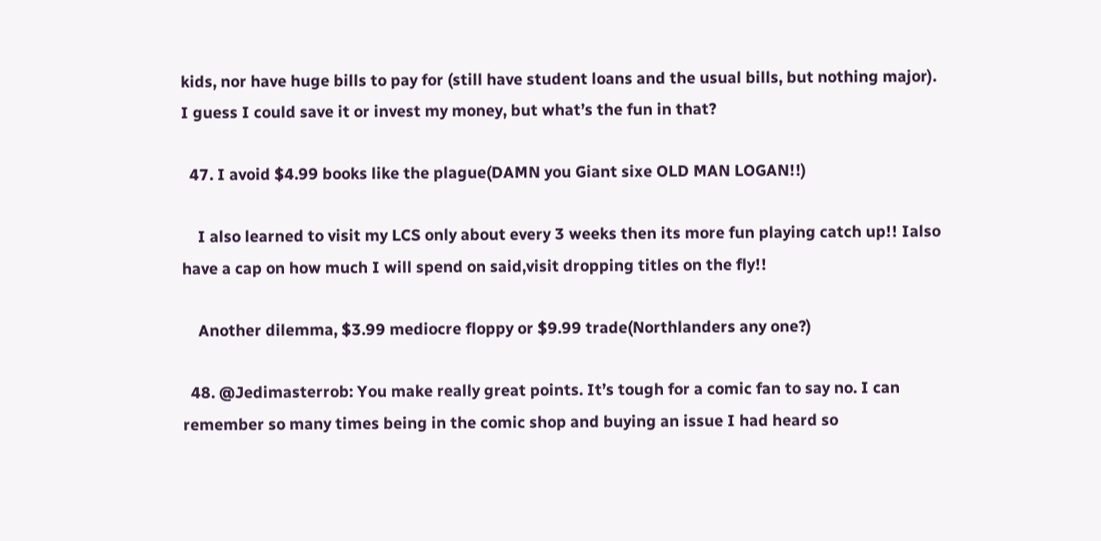kids, nor have huge bills to pay for (still have student loans and the usual bills, but nothing major). I guess I could save it or invest my money, but what’s the fun in that?

  47. I avoid $4.99 books like the plague(DAMN you Giant sixe OLD MAN LOGAN!!)

    I also learned to visit my LCS only about every 3 weeks then its more fun playing catch up!! Ialso have a cap on how much I will spend on said,visit dropping titles on the fly!!

    Another dilemma, $3.99 mediocre floppy or $9.99 trade(Northlanders any one?)

  48. @Jedimasterrob: You make really great points. It’s tough for a comic fan to say no. I can remember so many times being in the comic shop and buying an issue I had heard so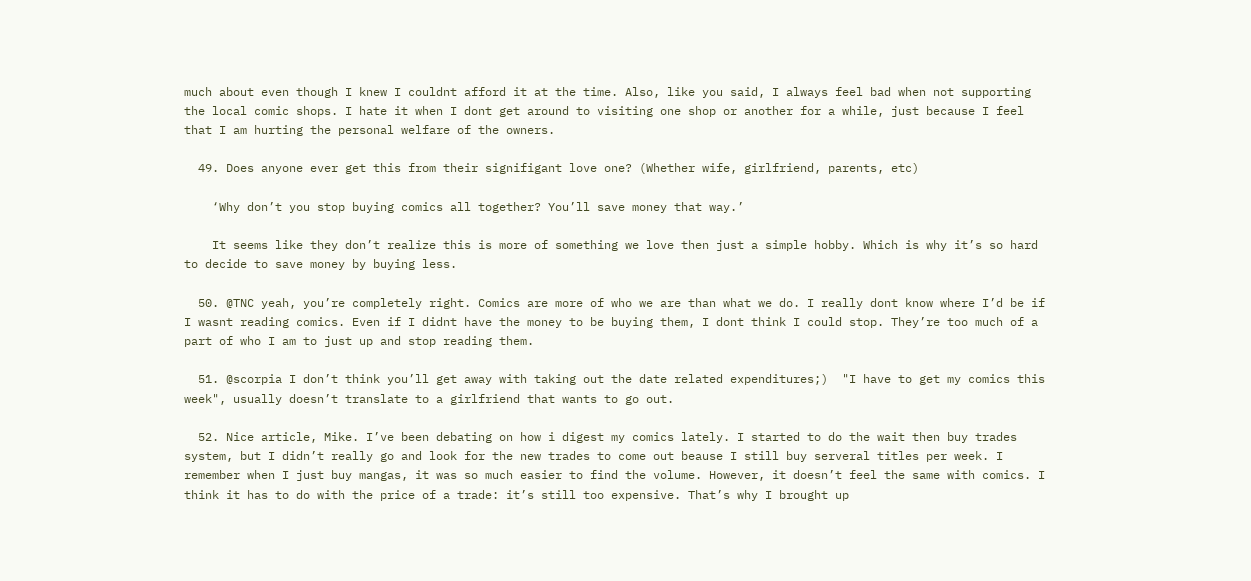much about even though I knew I couldnt afford it at the time. Also, like you said, I always feel bad when not supporting the local comic shops. I hate it when I dont get around to visiting one shop or another for a while, just because I feel that I am hurting the personal welfare of the owners.

  49. Does anyone ever get this from their signifigant love one? (Whether wife, girlfriend, parents, etc)

    ‘Why don’t you stop buying comics all together? You’ll save money that way.’

    It seems like they don’t realize this is more of something we love then just a simple hobby. Which is why it’s so hard to decide to save money by buying less.

  50. @TNC yeah, you’re completely right. Comics are more of who we are than what we do. I really dont know where I’d be if I wasnt reading comics. Even if I didnt have the money to be buying them, I dont think I could stop. They’re too much of a part of who I am to just up and stop reading them.

  51. @scorpia I don’t think you’ll get away with taking out the date related expenditures;)  "I have to get my comics this week", usually doesn’t translate to a girlfriend that wants to go out.

  52. Nice article, Mike. I’ve been debating on how i digest my comics lately. I started to do the wait then buy trades system, but I didn’t really go and look for the new trades to come out beause I still buy serveral titles per week. I remember when I just buy mangas, it was so much easier to find the volume. However, it doesn’t feel the same with comics. I think it has to do with the price of a trade: it’s still too expensive. That’s why I brought up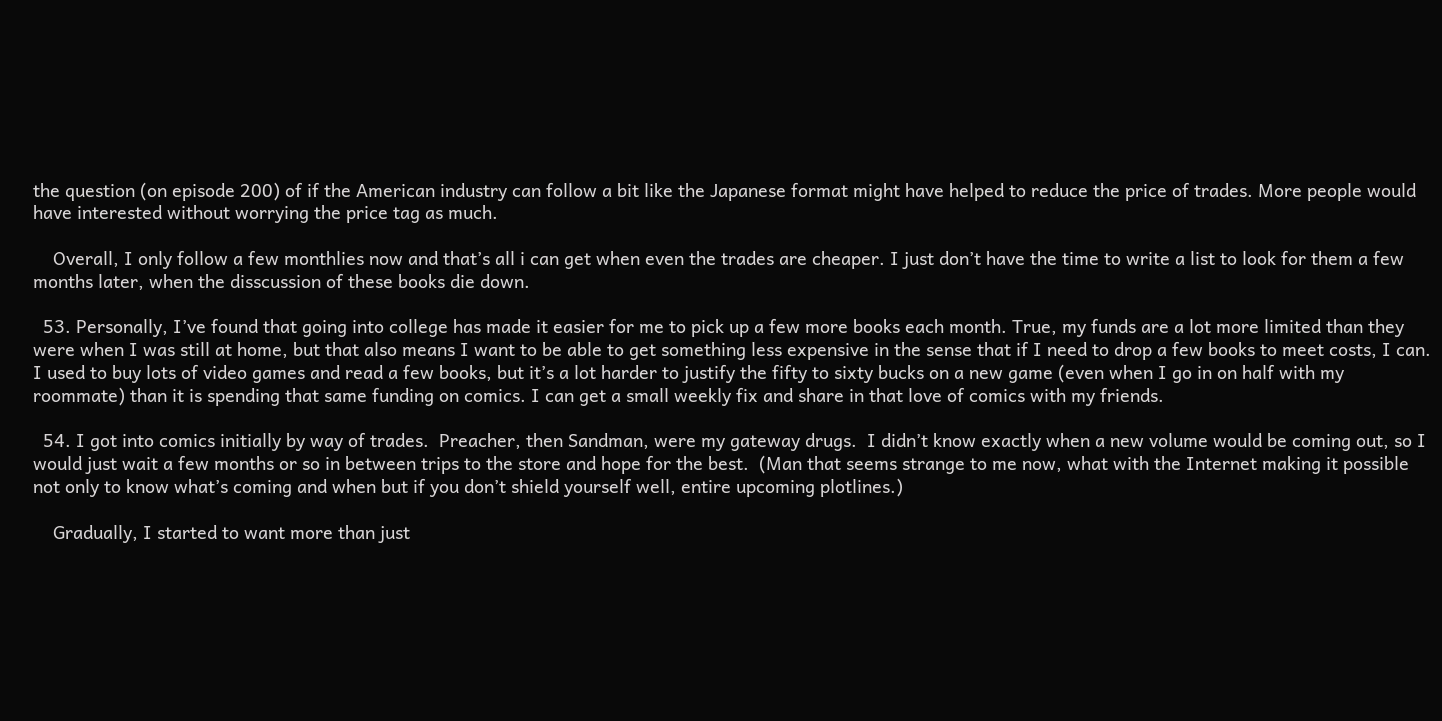the question (on episode 200) of if the American industry can follow a bit like the Japanese format might have helped to reduce the price of trades. More people would have interested without worrying the price tag as much.

    Overall, I only follow a few monthlies now and that’s all i can get when even the trades are cheaper. I just don’t have the time to write a list to look for them a few months later, when the disscussion of these books die down.

  53. Personally, I’ve found that going into college has made it easier for me to pick up a few more books each month. True, my funds are a lot more limited than they were when I was still at home, but that also means I want to be able to get something less expensive in the sense that if I need to drop a few books to meet costs, I can. I used to buy lots of video games and read a few books, but it’s a lot harder to justify the fifty to sixty bucks on a new game (even when I go in on half with my roommate) than it is spending that same funding on comics. I can get a small weekly fix and share in that love of comics with my friends.

  54. I got into comics initially by way of trades.  Preacher, then Sandman, were my gateway drugs.  I didn’t know exactly when a new volume would be coming out, so I would just wait a few months or so in between trips to the store and hope for the best.  (Man that seems strange to me now, what with the Internet making it possible not only to know what’s coming and when but if you don’t shield yourself well, entire upcoming plotlines.)

    Gradually, I started to want more than just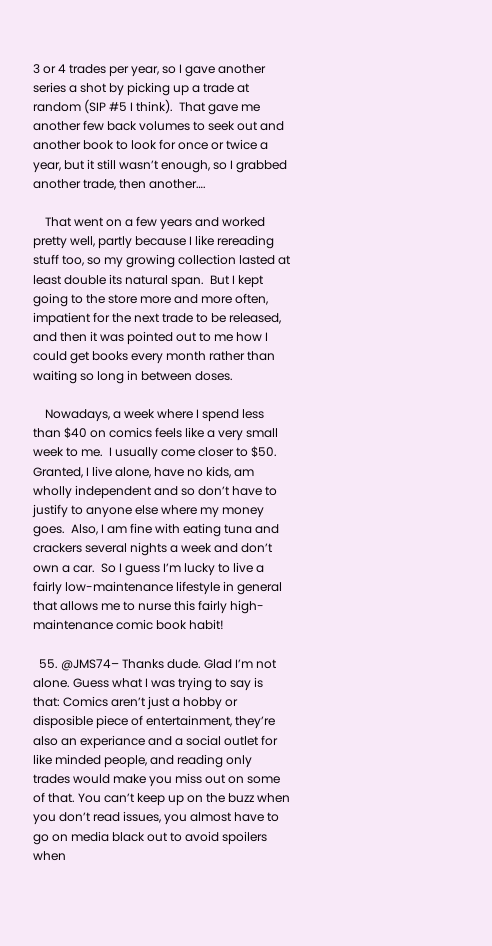3 or 4 trades per year, so I gave another series a shot by picking up a trade at random (SIP #5 I think).  That gave me another few back volumes to seek out and another book to look for once or twice a year, but it still wasn’t enough, so I grabbed another trade, then another….

    That went on a few years and worked pretty well, partly because I like rereading stuff too, so my growing collection lasted at least double its natural span.  But I kept going to the store more and more often, impatient for the next trade to be released, and then it was pointed out to me how I could get books every month rather than waiting so long in between doses.

    Nowadays, a week where I spend less than $40 on comics feels like a very small week to me.  I usually come closer to $50.  Granted, I live alone, have no kids, am wholly independent and so don’t have to justify to anyone else where my money goes.  Also, I am fine with eating tuna and crackers several nights a week and don’t own a car.  So I guess I’m lucky to live a fairly low-maintenance lifestyle in general that allows me to nurse this fairly high-maintenance comic book habit!

  55. @JMS74– Thanks dude. Glad I’m not alone. Guess what I was trying to say is that: Comics aren’t just a hobby or disposible piece of entertainment, they’re also an experiance and a social outlet for like minded people, and reading only trades would make you miss out on some of that. You can’t keep up on the buzz when you don’t read issues, you almost have to go on media black out to avoid spoilers when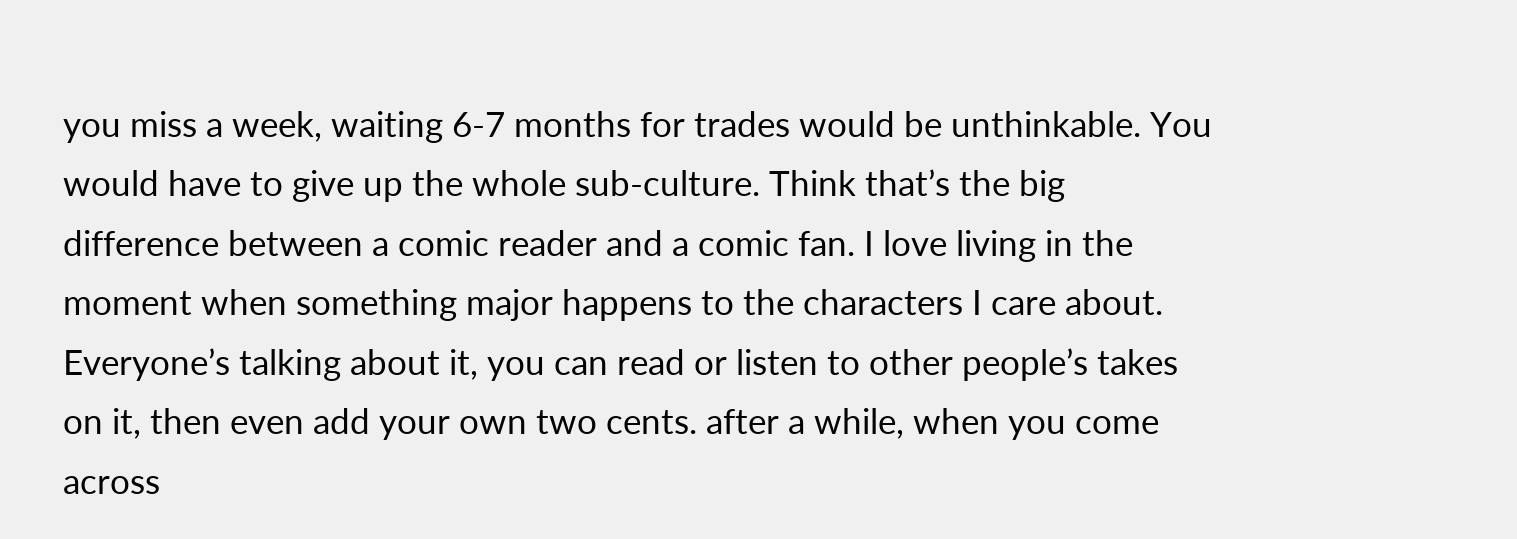you miss a week, waiting 6-7 months for trades would be unthinkable. You would have to give up the whole sub-culture. Think that’s the big difference between a comic reader and a comic fan. I love living in the moment when something major happens to the characters I care about. Everyone’s talking about it, you can read or listen to other people’s takes on it, then even add your own two cents. after a while, when you come across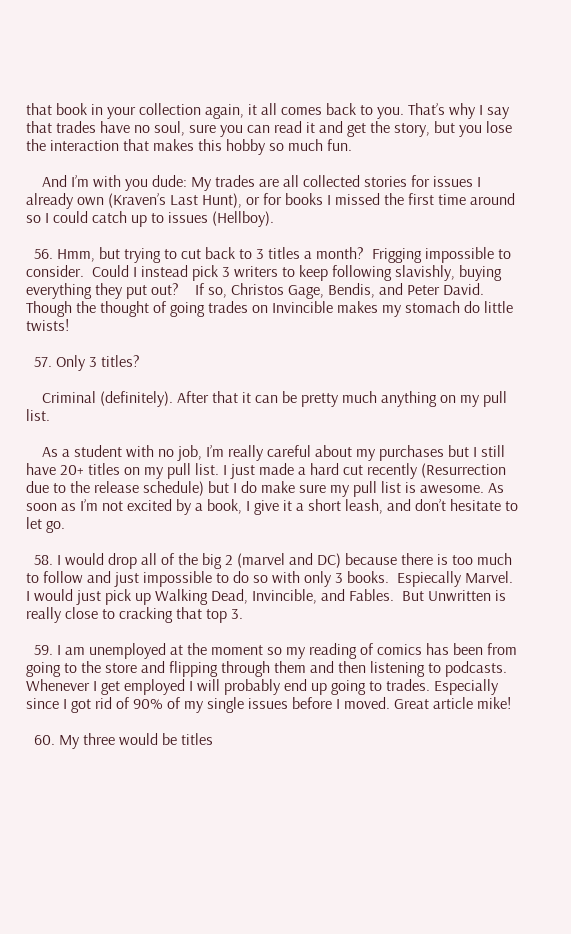that book in your collection again, it all comes back to you. That’s why I say that trades have no soul, sure you can read it and get the story, but you lose the interaction that makes this hobby so much fun.

    And I’m with you dude: My trades are all collected stories for issues I already own (Kraven’s Last Hunt), or for books I missed the first time around so I could catch up to issues (Hellboy).

  56. Hmm, but trying to cut back to 3 titles a month?  Frigging impossible to consider.  Could I instead pick 3 writers to keep following slavishly, buying everything they put out?    If so, Christos Gage, Bendis, and Peter David.  Though the thought of going trades on Invincible makes my stomach do little twists!

  57. Only 3 titles?

    Criminal (definitely). After that it can be pretty much anything on my pull list.

    As a student with no job, I’m really careful about my purchases but I still have 20+ titles on my pull list. I just made a hard cut recently (Resurrection due to the release schedule) but I do make sure my pull list is awesome. As soon as I’m not excited by a book, I give it a short leash, and don’t hesitate to let go.

  58. I would drop all of the big 2 (marvel and DC) because there is too much to follow and just impossible to do so with only 3 books.  Espiecally Marvel.   I would just pick up Walking Dead, Invincible, and Fables.  But Unwritten is really close to cracking that top 3.

  59. I am unemployed at the moment so my reading of comics has been from going to the store and flipping through them and then listening to podcasts. Whenever I get employed I will probably end up going to trades. Especially since I got rid of 90% of my single issues before I moved. Great article mike!

  60. My three would be titles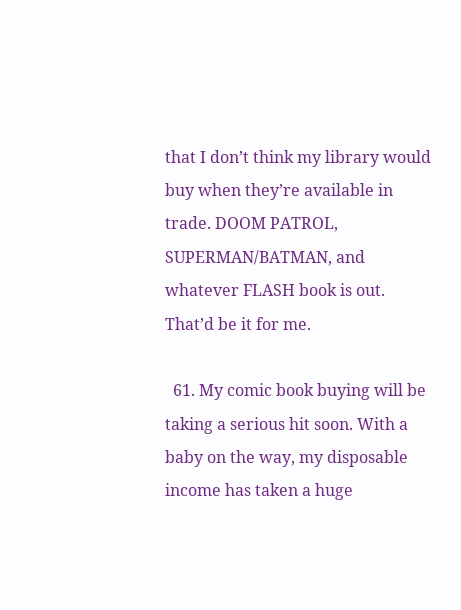that I don’t think my library would buy when they’re available in trade. DOOM PATROL, SUPERMAN/BATMAN, and whatever FLASH book is out.  That’d be it for me.

  61. My comic book buying will be taking a serious hit soon. With a baby on the way, my disposable income has taken a huge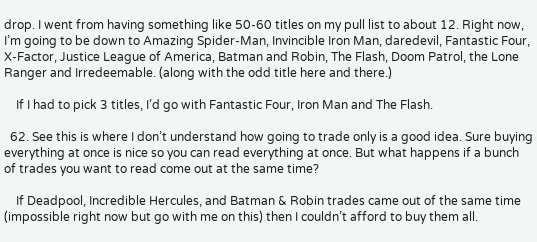drop. I went from having something like 50-60 titles on my pull list to about 12. Right now, I’m going to be down to Amazing Spider-Man, Invincible Iron Man, daredevil, Fantastic Four, X-Factor, Justice League of America, Batman and Robin, The Flash, Doom Patrol, the Lone Ranger and Irredeemable. (along with the odd title here and there.)

    If I had to pick 3 titles, I’d go with Fantastic Four, Iron Man and The Flash.

  62. See this is where I don’t understand how going to trade only is a good idea. Sure buying everything at once is nice so you can read everything at once. But what happens if a bunch of trades you want to read come out at the same time?

    If Deadpool, Incredible Hercules, and Batman & Robin trades came out of the same time (impossible right now but go with me on this) then I couldn’t afford to buy them all.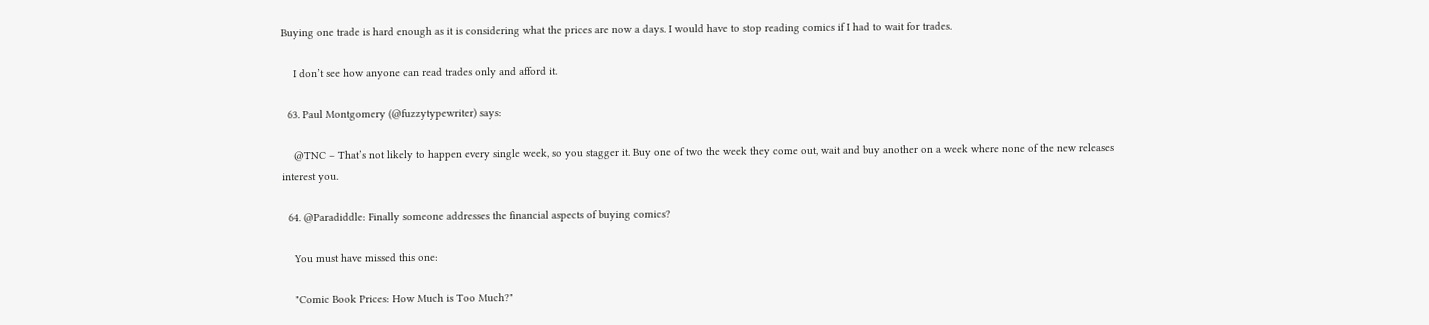Buying one trade is hard enough as it is considering what the prices are now a days. I would have to stop reading comics if I had to wait for trades.

    I don’t see how anyone can read trades only and afford it.

  63. Paul Montgomery (@fuzzytypewriter) says:

    @TNC – That’s not likely to happen every single week, so you stagger it. Buy one of two the week they come out, wait and buy another on a week where none of the new releases interest you.

  64. @Paradiddle: Finally someone addresses the financial aspects of buying comics?

    You must have missed this one:

    "Comic Book Prices: How Much is Too Much?"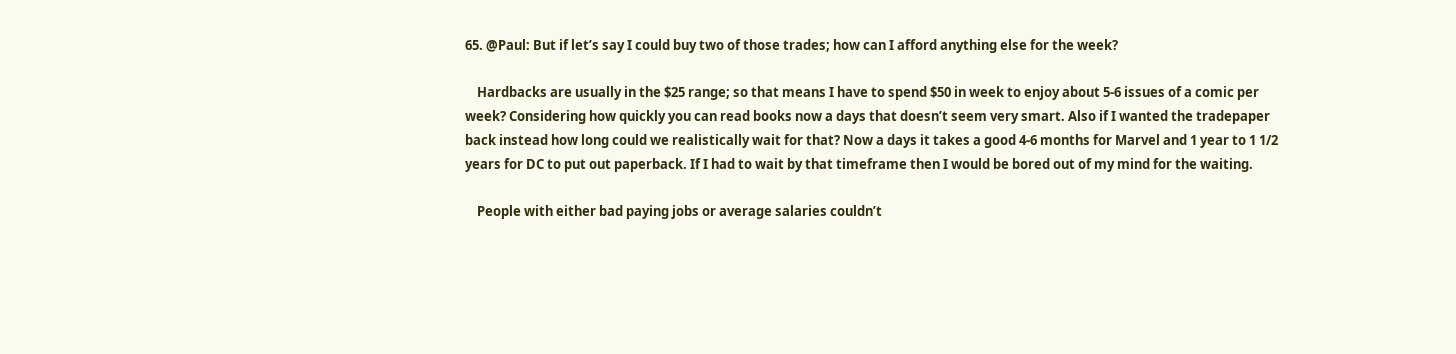65. @Paul: But if let’s say I could buy two of those trades; how can I afford anything else for the week?

    Hardbacks are usually in the $25 range; so that means I have to spend $50 in week to enjoy about 5-6 issues of a comic per week? Considering how quickly you can read books now a days that doesn’t seem very smart. Also if I wanted the tradepaper back instead how long could we realistically wait for that? Now a days it takes a good 4-6 months for Marvel and 1 year to 1 1/2 years for DC to put out paperback. If I had to wait by that timeframe then I would be bored out of my mind for the waiting.

    People with either bad paying jobs or average salaries couldn’t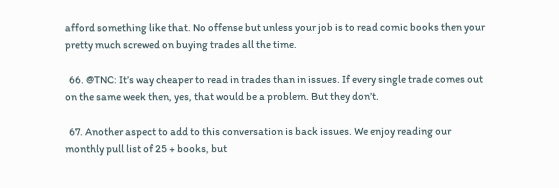afford something like that. No offense but unless your job is to read comic books then your pretty much screwed on buying trades all the time.

  66. @TNC: It’s way cheaper to read in trades than in issues. If every single trade comes out on the same week then, yes, that would be a problem. But they don’t.

  67. Another aspect to add to this conversation is back issues. We enjoy reading our monthly pull list of 25 + books, but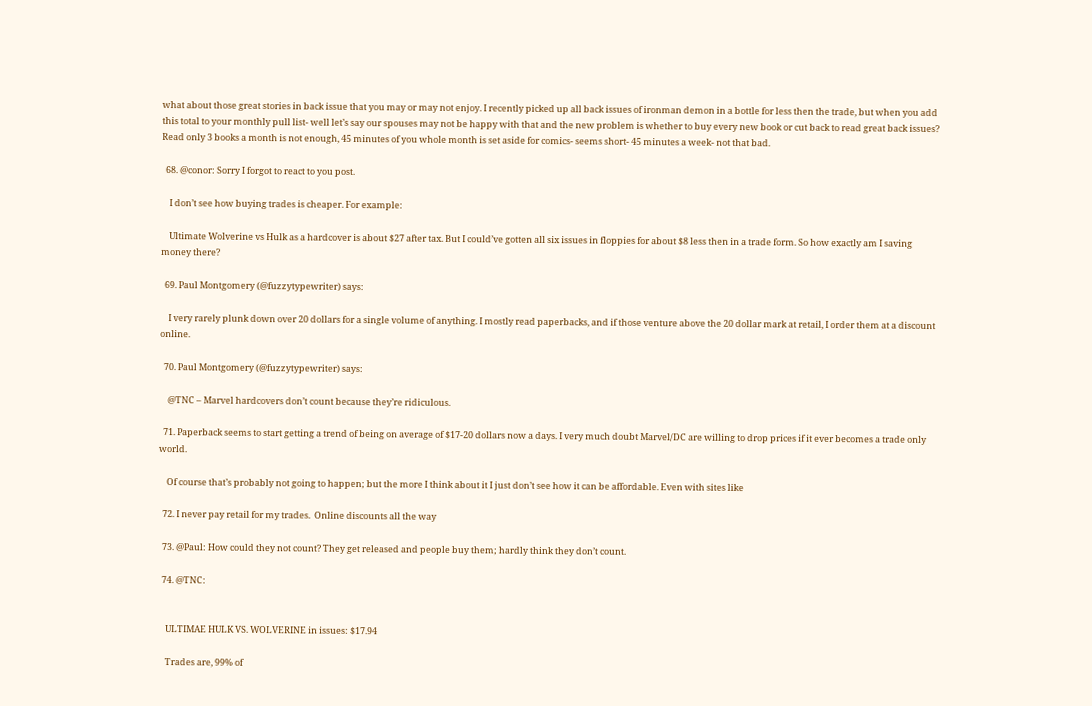what about those great stories in back issue that you may or may not enjoy. I recently picked up all back issues of ironman demon in a bottle for less then the trade, but when you add this total to your monthly pull list- well let’s say our spouses may not be happy with that and the new problem is whether to buy every new book or cut back to read great back issues? Read only 3 books a month is not enough, 45 minutes of you whole month is set aside for comics- seems short- 45 minutes a week- not that bad.

  68. @conor: Sorry I forgot to react to you post.

    I don’t see how buying trades is cheaper. For example:

    Ultimate Wolverine vs Hulk as a hardcover is about $27 after tax. But I could’ve gotten all six issues in floppies for about $8 less then in a trade form. So how exactly am I saving money there?

  69. Paul Montgomery (@fuzzytypewriter) says:

    I very rarely plunk down over 20 dollars for a single volume of anything. I mostly read paperbacks, and if those venture above the 20 dollar mark at retail, I order them at a discount online.

  70. Paul Montgomery (@fuzzytypewriter) says:

    @TNC – Marvel hardcovers don’t count because they’re ridiculous.

  71. Paperback seems to start getting a trend of being on average of $17-20 dollars now a days. I very much doubt Marvel/DC are willing to drop prices if it ever becomes a trade only world.

    Of course that’s probably not going to happen; but the more I think about it I just don’t see how it can be affordable. Even with sites like

  72. I never pay retail for my trades.  Online discounts all the way

  73. @Paul: How could they not count? They get released and people buy them; hardly think they don’t count.

  74. @TNC:


    ULTIMAE HULK VS. WOLVERINE in issues: $17.94

    Trades are, 99% of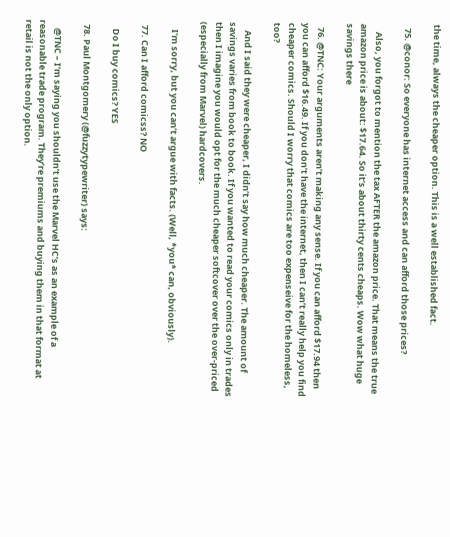the time, always the cheaper option. This is a well established fact.

  75. @conor: So everyone has internet access and can afford those prices?

    Also, you forgot to mention the tax AFTER the amazon price. That means the true amazon price is about: $17.64. So it’s about thirty cents cheaps. Wow what huge savings there

  76. @TNC: Your arguments aren’t making any sense. If you can afford $17.94 then you can afford $16.49. If you don’t have the internet, then I can’t really help you find cheaper comics. Should I worry that comics are too expenseive for the homeless, too?

    And I said they were cheaper, I didn’t say how much cheaper. The amount of savings varies from book to book. If you wanted to read your comics only in trades then I imagine you would opt for the much cheaper softcover over the over-priced (especially from Marvel) hardcovers.

    I’m sorry, but you can’t argue with facts. (Well, *you* can, obviously).

  77. Can I afford comicss? NO

    Do I buy comics? YES

  78. Paul Montgomery (@fuzzytypewriter) says:

    @TNC – I’m saying you shouldn’t use the Marvel HC’s as an example of a reasonable trade program. They’re premiums and buying them in that format at retail is not the only option.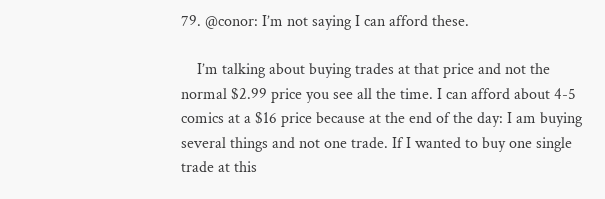79. @conor: I’m not saying I can afford these.

    I’m talking about buying trades at that price and not the normal $2.99 price you see all the time. I can afford about 4-5 comics at a $16 price because at the end of the day: I am buying several things and not one trade. If I wanted to buy one single trade at this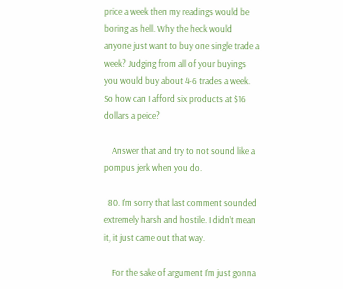price a week then my readings would be boring as hell. Why the heck would anyone just want to buy one single trade a week? Judging from all of your buyings you would buy about 4-6 trades a week. So how can I afford six products at $16 dollars a peice?

    Answer that and try to not sound like a pompus jerk when you do.

  80. I’m sorry that last comment sounded extremely harsh and hostile. I didn’t mean it, it just came out that way.

    For the sake of argument I’m just gonna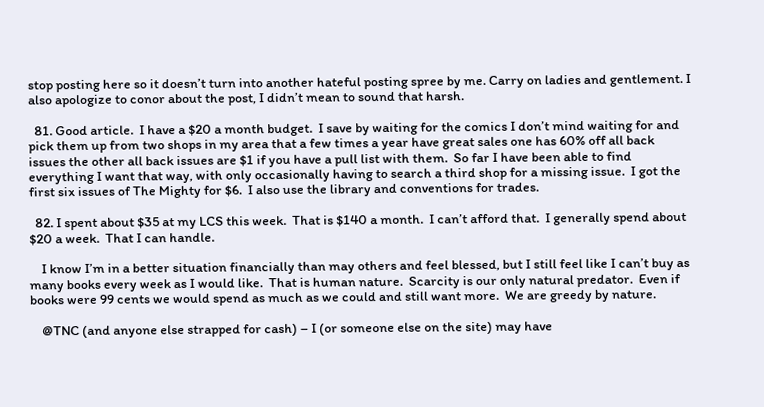stop posting here so it doesn’t turn into another hateful posting spree by me. Carry on ladies and gentlement. I also apologize to conor about the post, I didn’t mean to sound that harsh.

  81. Good article.  I have a $20 a month budget.  I save by waiting for the comics I don’t mind waiting for and pick them up from two shops in my area that a few times a year have great sales one has 60% off all back issues the other all back issues are $1 if you have a pull list with them.  So far I have been able to find everything I want that way, with only occasionally having to search a third shop for a missing issue.  I got the first six issues of The Mighty for $6.  I also use the library and conventions for trades.

  82. I spent about $35 at my LCS this week.  That is $140 a month.  I can’t afford that.  I generally spend about $20 a week.  That I can handle.

    I know I’m in a better situation financially than may others and feel blessed, but I still feel like I can’t buy as many books every week as I would like.  That is human nature.  Scarcity is our only natural predator.  Even if books were 99 cents we would spend as much as we could and still want more.  We are greedy by nature.

    @TNC (and anyone else strapped for cash) – I (or someone else on the site) may have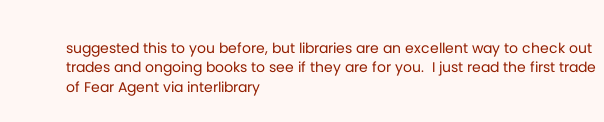suggested this to you before, but libraries are an excellent way to check out trades and ongoing books to see if they are for you.  I just read the first trade of Fear Agent via interlibrary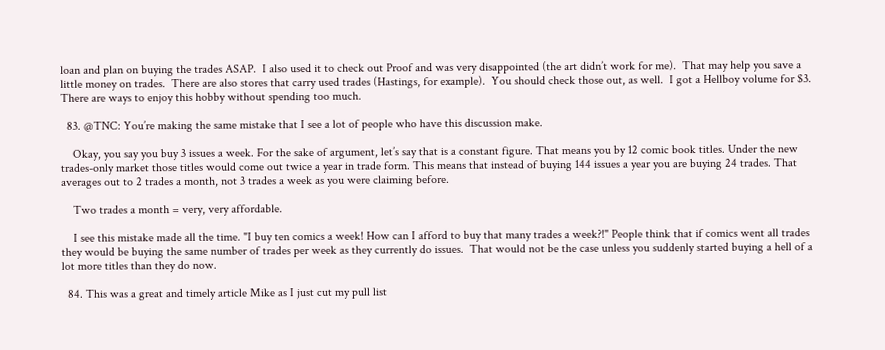loan and plan on buying the trades ASAP.  I also used it to check out Proof and was very disappointed (the art didn’t work for me).  That may help you save a little money on trades.  There are also stores that carry used trades (Hastings, for example).  You should check those out, as well.  I got a Hellboy volume for $3.  There are ways to enjoy this hobby without spending too much.

  83. @TNC: You’re making the same mistake that I see a lot of people who have this discussion make.

    Okay, you say you buy 3 issues a week. For the sake of argument, let’s say that is a constant figure. That means you by 12 comic book titles. Under the new trades-only market those titles would come out twice a year in trade form. This means that instead of buying 144 issues a year you are buying 24 trades. That averages out to 2 trades a month, not 3 trades a week as you were claiming before.

    Two trades a month = very, very affordable.

    I see this mistake made all the time. "I buy ten comics a week! How can I afford to buy that many trades a week?!" People think that if comics went all trades they would be buying the same number of trades per week as they currently do issues.  That would not be the case unless you suddenly started buying a hell of a lot more titles than they do now.

  84. This was a great and timely article Mike as I just cut my pull list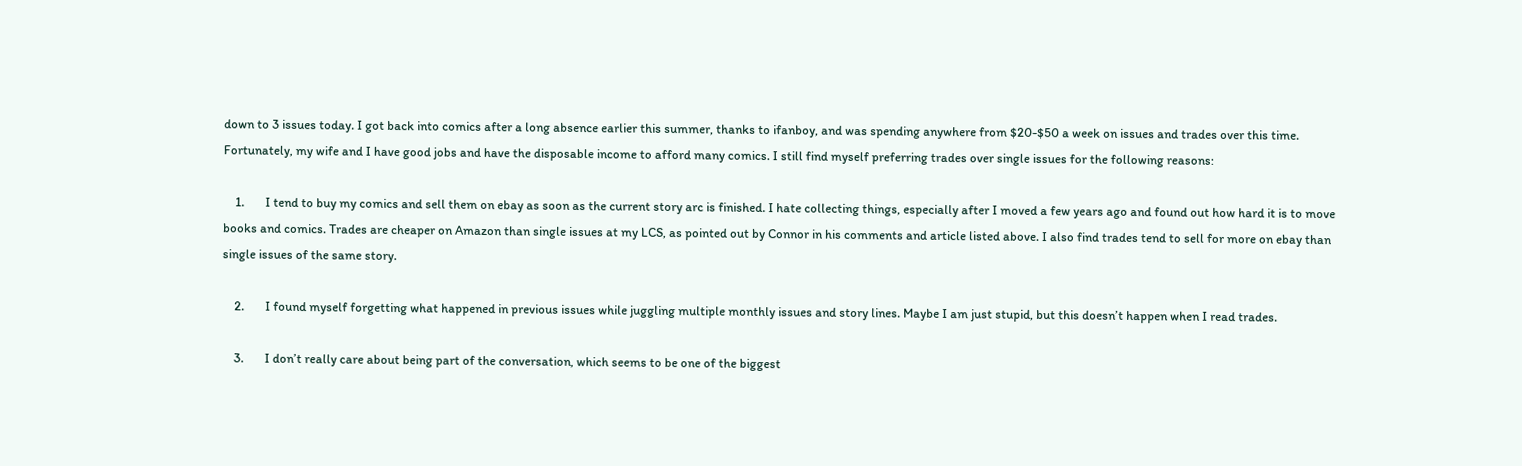down to 3 issues today. I got back into comics after a long absence earlier this summer, thanks to ifanboy, and was spending anywhere from $20-$50 a week on issues and trades over this time. Fortunately, my wife and I have good jobs and have the disposable income to afford many comics. I still find myself preferring trades over single issues for the following reasons:

    1.       I tend to buy my comics and sell them on ebay as soon as the current story arc is finished. I hate collecting things, especially after I moved a few years ago and found out how hard it is to move books and comics. Trades are cheaper on Amazon than single issues at my LCS, as pointed out by Connor in his comments and article listed above. I also find trades tend to sell for more on ebay than single issues of the same story.

    2.       I found myself forgetting what happened in previous issues while juggling multiple monthly issues and story lines. Maybe I am just stupid, but this doesn’t happen when I read trades.

    3.       I don’t really care about being part of the conversation, which seems to be one of the biggest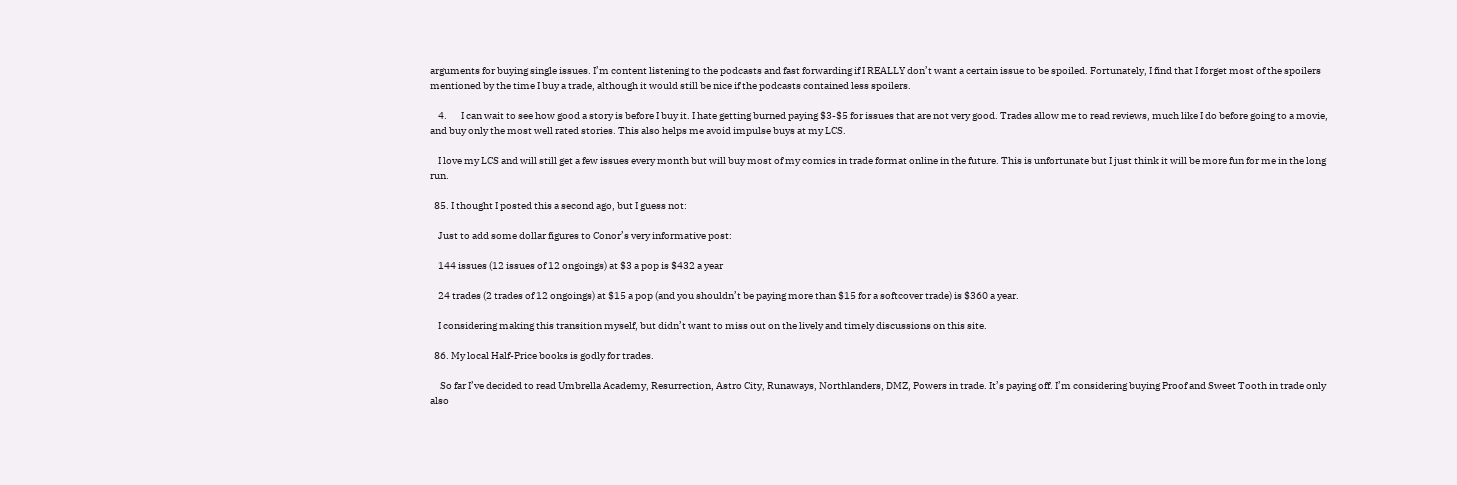arguments for buying single issues. I’m content listening to the podcasts and fast forwarding if I REALLY don’t want a certain issue to be spoiled. Fortunately, I find that I forget most of the spoilers mentioned by the time I buy a trade, although it would still be nice if the podcasts contained less spoilers.

    4.       I can wait to see how good a story is before I buy it. I hate getting burned paying $3-$5 for issues that are not very good. Trades allow me to read reviews, much like I do before going to a movie, and buy only the most well rated stories. This also helps me avoid impulse buys at my LCS.

    I love my LCS and will still get a few issues every month but will buy most of my comics in trade format online in the future. This is unfortunate but I just think it will be more fun for me in the long run.

  85. I thought I posted this a second ago, but I guess not:

    Just to add some dollar figures to Conor’s very informative post:

    144 issues (12 issues of 12 ongoings) at $3 a pop is $432 a year

    24 trades (2 trades of 12 ongoings) at $15 a pop (and you shouldn’t be paying more than $15 for a softcover trade) is $360 a year.

    I considering making this transition myself, but didn’t want to miss out on the lively and timely discussions on this site.

  86. My local Half-Price books is godly for trades.

     So far I’ve decided to read Umbrella Academy, Resurrection, Astro City, Runaways, Northlanders, DMZ, Powers in trade. It’s paying off. I’m considering buying Proof and Sweet Tooth in trade only also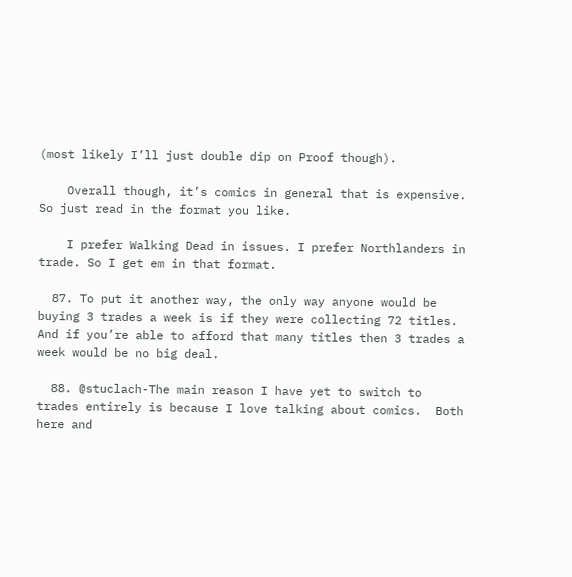(most likely I’ll just double dip on Proof though).

    Overall though, it’s comics in general that is expensive. So just read in the format you like.

    I prefer Walking Dead in issues. I prefer Northlanders in trade. So I get em in that format.

  87. To put it another way, the only way anyone would be buying 3 trades a week is if they were collecting 72 titles. And if you’re able to afford that many titles then 3 trades a week would be no big deal.

  88. @stuclach-The main reason I have yet to switch to trades entirely is because I love talking about comics.  Both here and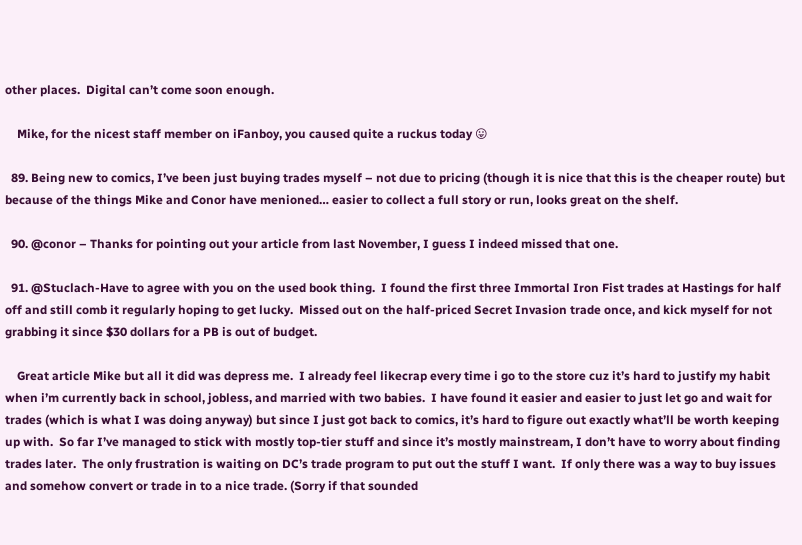other places.  Digital can’t come soon enough.

    Mike, for the nicest staff member on iFanboy, you caused quite a ruckus today 😛

  89. Being new to comics, I’ve been just buying trades myself – not due to pricing (though it is nice that this is the cheaper route) but because of the things Mike and Conor have menioned… easier to collect a full story or run, looks great on the shelf.

  90. @conor – Thanks for pointing out your article from last November, I guess I indeed missed that one.

  91. @Stuclach-Have to agree with you on the used book thing.  I found the first three Immortal Iron Fist trades at Hastings for half off and still comb it regularly hoping to get lucky.  Missed out on the half-priced Secret Invasion trade once, and kick myself for not grabbing it since $30 dollars for a PB is out of budget.

    Great article Mike but all it did was depress me.  I already feel likecrap every time i go to the store cuz it’s hard to justify my habit when i’m currently back in school, jobless, and married with two babies.  I have found it easier and easier to just let go and wait for trades (which is what I was doing anyway) but since I just got back to comics, it’s hard to figure out exactly what’ll be worth keeping up with.  So far I’ve managed to stick with mostly top-tier stuff and since it’s mostly mainstream, I don’t have to worry about finding trades later.  The only frustration is waiting on DC’s trade program to put out the stuff I want.  If only there was a way to buy issues and somehow convert or trade in to a nice trade. (Sorry if that sounded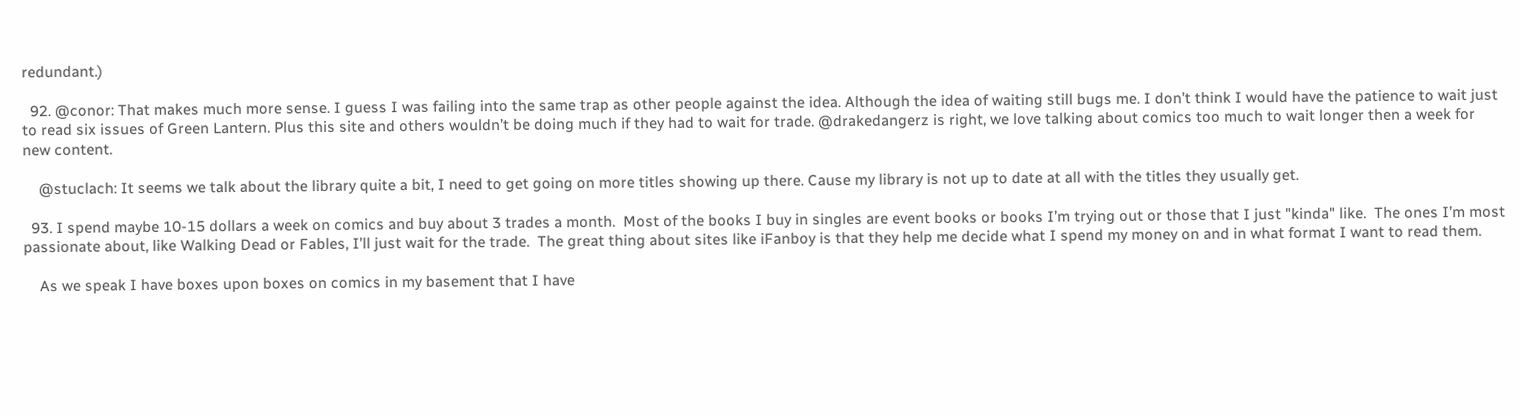redundant.)

  92. @conor: That makes much more sense. I guess I was failing into the same trap as other people against the idea. Although the idea of waiting still bugs me. I don’t think I would have the patience to wait just to read six issues of Green Lantern. Plus this site and others wouldn’t be doing much if they had to wait for trade. @drakedangerz is right, we love talking about comics too much to wait longer then a week for new content.

    @stuclach: It seems we talk about the library quite a bit, I need to get going on more titles showing up there. Cause my library is not up to date at all with the titles they usually get.

  93. I spend maybe 10-15 dollars a week on comics and buy about 3 trades a month.  Most of the books I buy in singles are event books or books I’m trying out or those that I just "kinda" like.  The ones I’m most passionate about, like Walking Dead or Fables, I’ll just wait for the trade.  The great thing about sites like iFanboy is that they help me decide what I spend my money on and in what format I want to read them.

    As we speak I have boxes upon boxes on comics in my basement that I have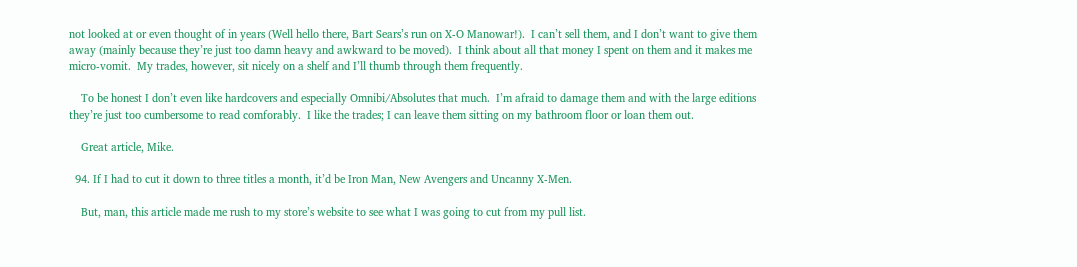not looked at or even thought of in years (Well hello there, Bart Sears’s run on X-O Manowar!).  I can’t sell them, and I don’t want to give them away (mainly because they’re just too damn heavy and awkward to be moved).  I think about all that money I spent on them and it makes me micro-vomit.  My trades, however, sit nicely on a shelf and I’ll thumb through them frequently.

    To be honest I don’t even like hardcovers and especially Omnibi/Absolutes that much.  I’m afraid to damage them and with the large editions they’re just too cumbersome to read comforably.  I like the trades; I can leave them sitting on my bathroom floor or loan them out.

    Great article, Mike.

  94. If I had to cut it down to three titles a month, it’d be Iron Man, New Avengers and Uncanny X-Men.

    But, man, this article made me rush to my store’s website to see what I was going to cut from my pull list.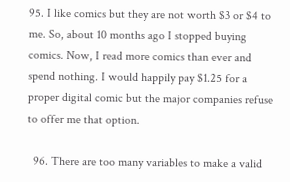95. I like comics but they are not worth $3 or $4 to me. So, about 10 months ago I stopped buying comics. Now, I read more comics than ever and spend nothing. I would happily pay $1.25 for a proper digital comic but the major companies refuse to offer me that option.

  96. There are too many variables to make a valid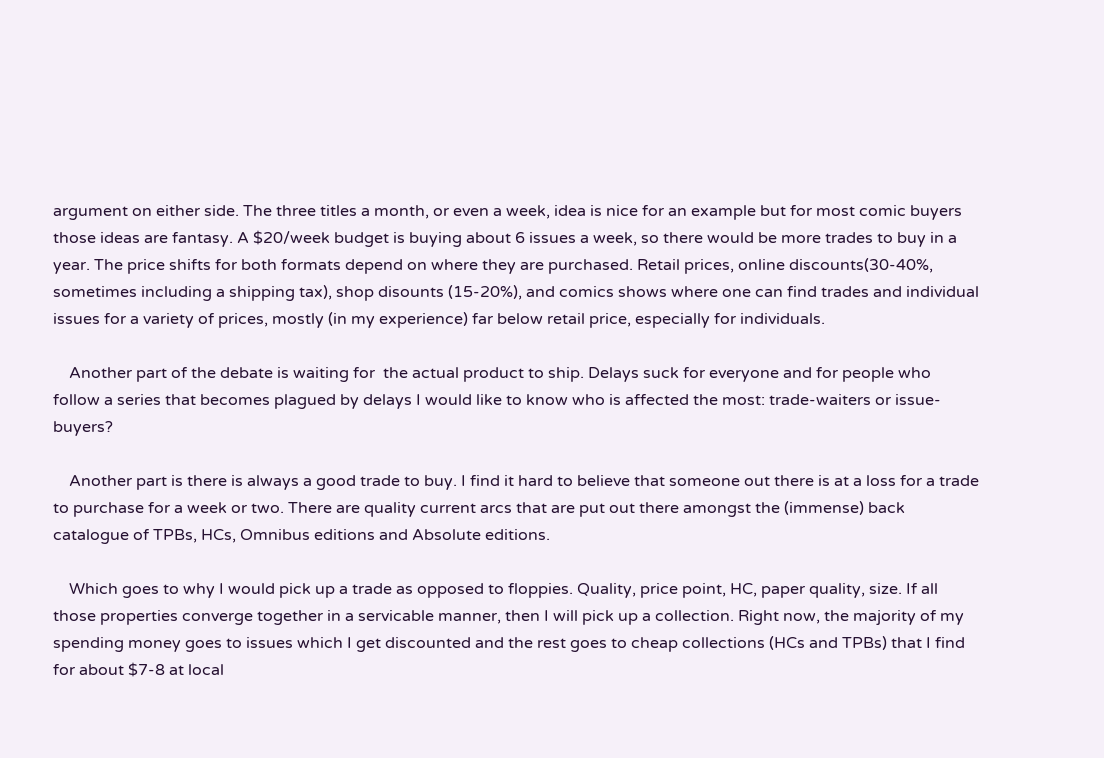argument on either side. The three titles a month, or even a week, idea is nice for an example but for most comic buyers those ideas are fantasy. A $20/week budget is buying about 6 issues a week, so there would be more trades to buy in a year. The price shifts for both formats depend on where they are purchased. Retail prices, online discounts(30-40%, sometimes including a shipping tax), shop disounts (15-20%), and comics shows where one can find trades and individual issues for a variety of prices, mostly (in my experience) far below retail price, especially for individuals.

    Another part of the debate is waiting for  the actual product to ship. Delays suck for everyone and for people who follow a series that becomes plagued by delays I would like to know who is affected the most: trade-waiters or issue-buyers?

    Another part is there is always a good trade to buy. I find it hard to believe that someone out there is at a loss for a trade to purchase for a week or two. There are quality current arcs that are put out there amongst the (immense) back catalogue of TPBs, HCs, Omnibus editions and Absolute editions.

    Which goes to why I would pick up a trade as opposed to floppies. Quality, price point, HC, paper quality, size. If all those properties converge together in a servicable manner, then I will pick up a collection. Right now, the majority of my spending money goes to issues which I get discounted and the rest goes to cheap collections (HCs and TPBs) that I find for about $7-8 at local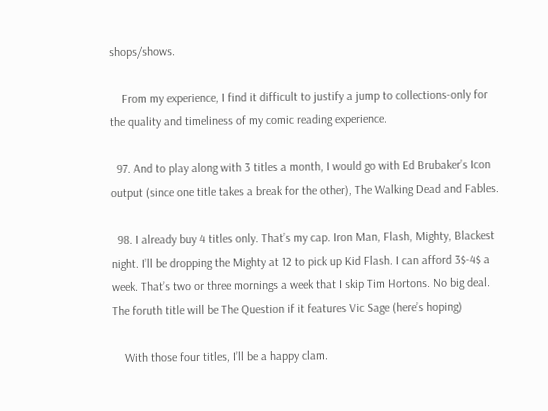shops/shows.

    From my experience, I find it difficult to justify a jump to collections-only for the quality and timeliness of my comic reading experience.

  97. And to play along with 3 titles a month, I would go with Ed Brubaker’s Icon output (since one title takes a break for the other), The Walking Dead and Fables.

  98. I already buy 4 titles only. That’s my cap. Iron Man, Flash, Mighty, Blackest night. I’ll be dropping the Mighty at 12 to pick up Kid Flash. I can afford 3$-4$ a week. That’s two or three mornings a week that I skip Tim Hortons. No big deal. The foruth title will be The Question if it features Vic Sage (here’s hoping)

    With those four titles, I’ll be a happy clam.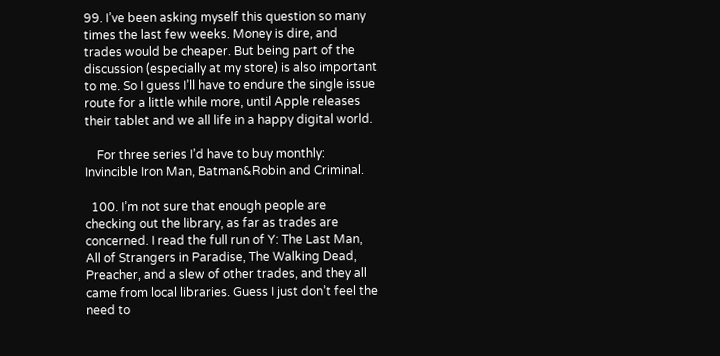99. I’ve been asking myself this question so many times the last few weeks. Money is dire, and trades would be cheaper. But being part of the discussion (especially at my store) is also important to me. So I guess I’ll have to endure the single issue route for a little while more, until Apple releases their tablet and we all life in a happy digital world.

    For three series I’d have to buy monthly:  Invincible Iron Man, Batman&Robin and Criminal.

  100. I’m not sure that enough people are checking out the library, as far as trades are concerned. I read the full run of Y: The Last Man, All of Strangers in Paradise, The Walking Dead, Preacher, and a slew of other trades, and they all came from local libraries. Guess I just don’t feel the need to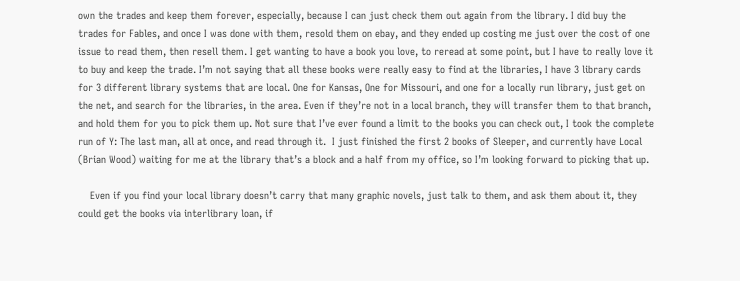own the trades and keep them forever, especially, because I can just check them out again from the library. I did buy the trades for Fables, and once I was done with them, resold them on ebay, and they ended up costing me just over the cost of one issue to read them, then resell them. I get wanting to have a book you love, to reread at some point, but I have to really love it to buy and keep the trade. I’m not saying that all these books were really easy to find at the libraries, I have 3 library cards for 3 different library systems that are local. One for Kansas, One for Missouri, and one for a locally run library, just get on the net, and search for the libraries, in the area. Even if they’re not in a local branch, they will transfer them to that branch, and hold them for you to pick them up. Not sure that I’ve ever found a limit to the books you can check out, I took the complete run of Y: The last man, all at once, and read through it.  I just finished the first 2 books of Sleeper, and currently have Local (Brian Wood) waiting for me at the library that’s a block and a half from my office, so I’m looking forward to picking that up.

    Even if you find your local library doesn’t carry that many graphic novels, just talk to them, and ask them about it, they could get the books via interlibrary loan, if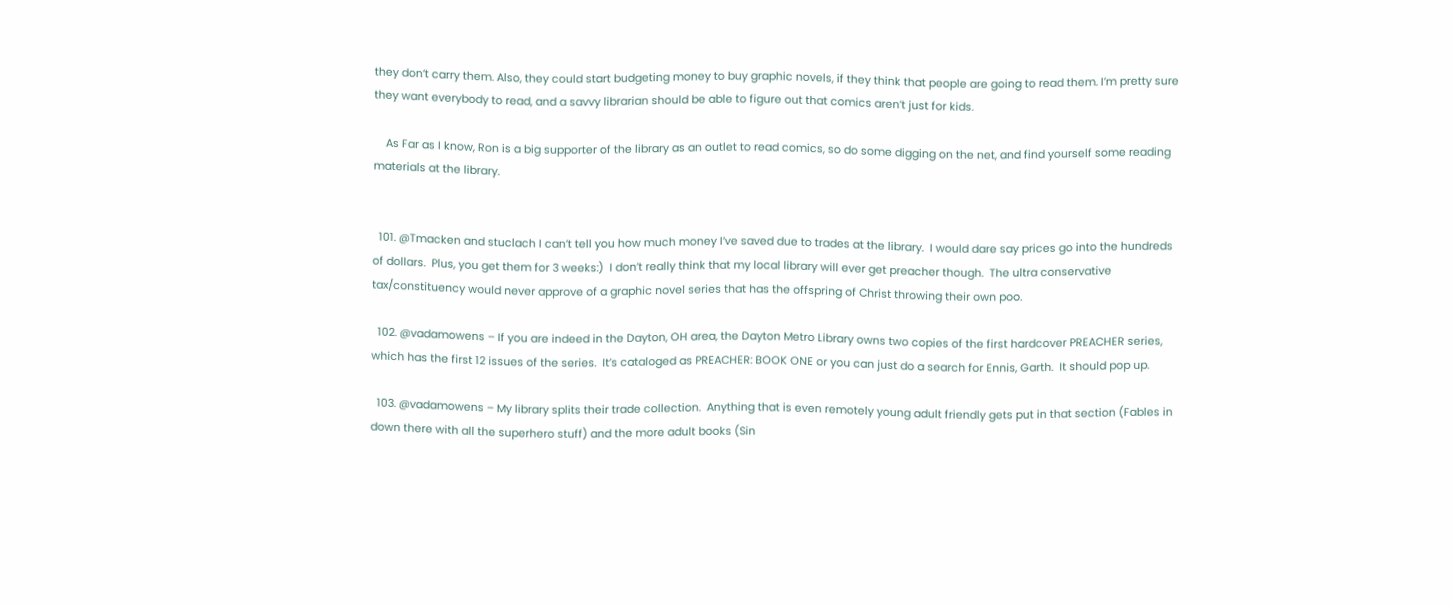they don’t carry them. Also, they could start budgeting money to buy graphic novels, if they think that people are going to read them. I’m pretty sure they want everybody to read, and a savvy librarian should be able to figure out that comics aren’t just for kids.

    As Far as I know, Ron is a big supporter of the library as an outlet to read comics, so do some digging on the net, and find yourself some reading materials at the library.


  101. @Tmacken and stuclach I can’t tell you how much money I’ve saved due to trades at the library.  I would dare say prices go into the hundreds of dollars.  Plus, you get them for 3 weeks:)  I don’t really think that my local library will ever get preacher though.  The ultra conservative tax/constituency would never approve of a graphic novel series that has the offspring of Christ throwing their own poo.

  102. @vadamowens – If you are indeed in the Dayton, OH area, the Dayton Metro Library owns two copies of the first hardcover PREACHER series, which has the first 12 issues of the series.  It’s cataloged as PREACHER: BOOK ONE or you can just do a search for Ennis, Garth.  It should pop up.

  103. @vadamowens – My library splits their trade collection.  Anything that is even remotely young adult friendly gets put in that section (Fables in down there with all the superhero stuff) and the more adult books (Sin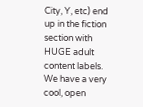City, Y, etc) end up in the fiction section with HUGE adult content labels.  We have a very cool, open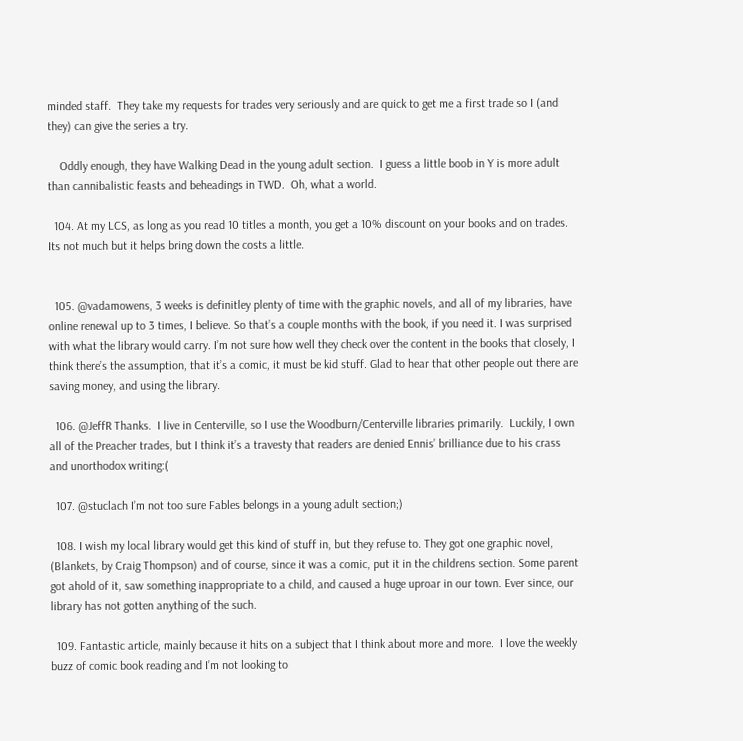minded staff.  They take my requests for trades very seriously and are quick to get me a first trade so I (and they) can give the series a try.

    Oddly enough, they have Walking Dead in the young adult section.  I guess a little boob in Y is more adult than cannibalistic feasts and beheadings in TWD.  Oh, what a world.

  104. At my LCS, as long as you read 10 titles a month, you get a 10% discount on your books and on trades.  Its not much but it helps bring down the costs a little.


  105. @vadamowens, 3 weeks is definitley plenty of time with the graphic novels, and all of my libraries, have online renewal up to 3 times, I believe. So that’s a couple months with the book, if you need it. I was surprised with what the library would carry. I’m not sure how well they check over the content in the books that closely, I think there’s the assumption, that it’s a comic, it must be kid stuff. Glad to hear that other people out there are saving money, and using the library.

  106. @JeffR Thanks.  I live in Centerville, so I use the Woodburn/Centerville libraries primarily.  Luckily, I own all of the Preacher trades, but I think it’s a travesty that readers are denied Ennis’ brilliance due to his crass and unorthodox writing:(

  107. @stuclach I’m not too sure Fables belongs in a young adult section;)

  108. I wish my local library would get this kind of stuff in, but they refuse to. They got one graphic novel, (Blankets, by Craig Thompson) and of course, since it was a comic, put it in the childrens section. Some parent got ahold of it, saw something inappropriate to a child, and caused a huge uproar in our town. Ever since, our library has not gotten anything of the such.

  109. Fantastic article, mainly because it hits on a subject that I think about more and more.  I love the weekly buzz of comic book reading and I’m not looking to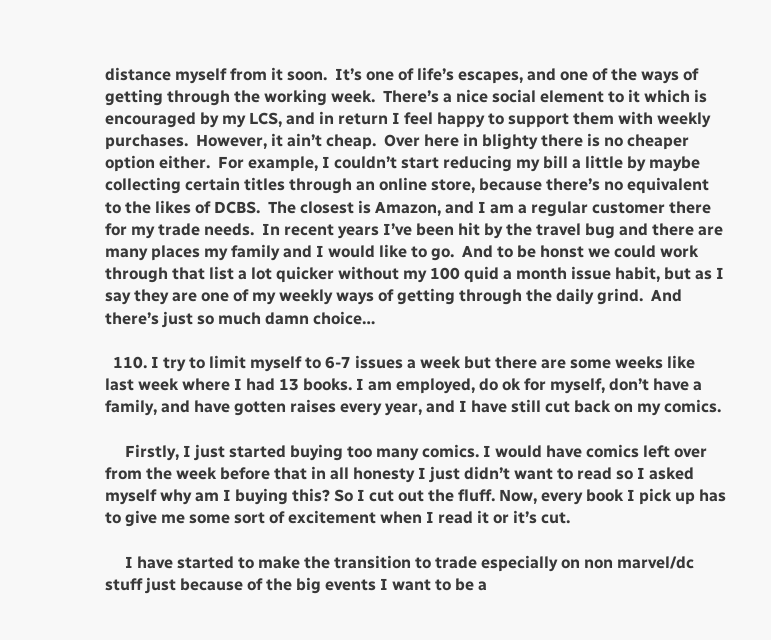distance myself from it soon.  It’s one of life’s escapes, and one of the ways of getting through the working week.  There’s a nice social element to it which is encouraged by my LCS, and in return I feel happy to support them with weekly purchases.  However, it ain’t cheap.  Over here in blighty there is no cheaper option either.  For example, I couldn’t start reducing my bill a little by maybe collecting certain titles through an online store, because there’s no equivalent to the likes of DCBS.  The closest is Amazon, and I am a regular customer there for my trade needs.  In recent years I’ve been hit by the travel bug and there are many places my family and I would like to go.  And to be honst we could work through that list a lot quicker without my 100 quid a month issue habit, but as I say they are one of my weekly ways of getting through the daily grind.  And there’s just so much damn choice…

  110. I try to limit myself to 6-7 issues a week but there are some weeks like last week where I had 13 books. I am employed, do ok for myself, don’t have a family, and have gotten raises every year, and I have still cut back on my comics.

     Firstly, I just started buying too many comics. I would have comics left over from the week before that in all honesty I just didn’t want to read so I asked myself why am I buying this? So I cut out the fluff. Now, every book I pick up has to give me some sort of excitement when I read it or it’s cut.

     I have started to make the transition to trade especially on non marvel/dc stuff just because of the big events I want to be a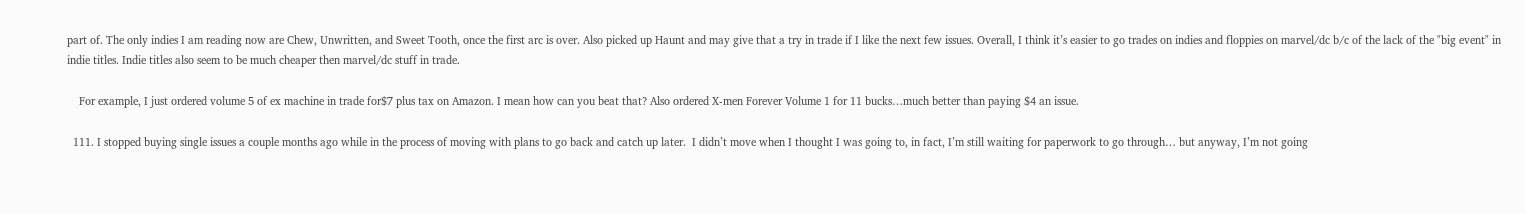part of. The only indies I am reading now are Chew, Unwritten, and Sweet Tooth, once the first arc is over. Also picked up Haunt and may give that a try in trade if I like the next few issues. Overall, I think it’s easier to go trades on indies and floppies on marvel/dc b/c of the lack of the "big event" in indie titles. Indie titles also seem to be much cheaper then marvel/dc stuff in trade.

    For example, I just ordered volume 5 of ex machine in trade for$7 plus tax on Amazon. I mean how can you beat that? Also ordered X-men Forever Volume 1 for 11 bucks…much better than paying $4 an issue.

  111. I stopped buying single issues a couple months ago while in the process of moving with plans to go back and catch up later.  I didn’t move when I thought I was going to, in fact, I’m still waiting for paperwork to go through… but anyway, I’m not going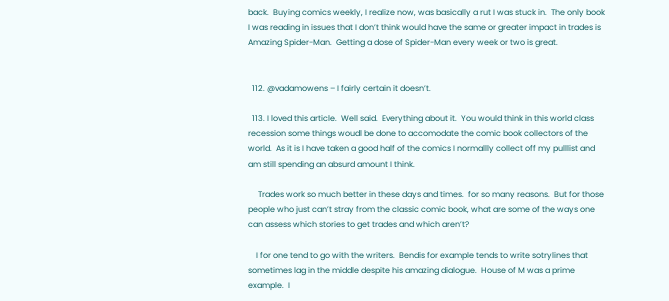back.  Buying comics weekly, I realize now, was basically a rut I was stuck in.  The only book I was reading in issues that I don’t think would have the same or greater impact in trades is Amazing Spider-Man.  Getting a dose of Spider-Man every week or two is great.


  112. @vadamowens – I fairly certain it doesn’t.

  113. I loved this article.  Well said.  Everything about it.  You would think in this world class recession some things woudl be done to accomodate the comic book collectors of the world.  As it is I have taken a good half of the comics I normallly collect off my pulllist and am still spending an absurd amount I think.

     Trades work so much better in these days and times.  for so many reasons.  But for those people who just can’t stray from the classic comic book, what are some of the ways one can assess which stories to get trades and which aren’t?

    I for one tend to go with the writers.  Bendis for example tends to write sotrylines that sometimes lag in the middle despite his amazing dialogue.  House of M was a prime example.  I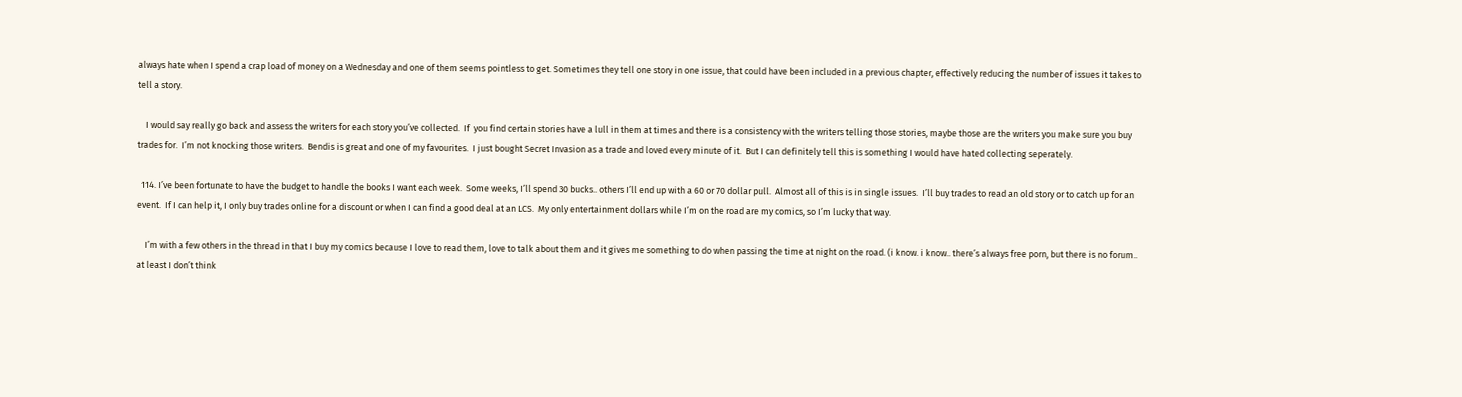always hate when I spend a crap load of money on a Wednesday and one of them seems pointless to get. Sometimes they tell one story in one issue, that could have been included in a previous chapter, effectively reducing the number of issues it takes to tell a story.

    I would say really go back and assess the writers for each story you’ve collected.  If  you find certain stories have a lull in them at times and there is a consistency with the writers telling those stories, maybe those are the writers you make sure you buy trades for.  I’m not knocking those writers.  Bendis is great and one of my favourites.  I just bought Secret Invasion as a trade and loved every minute of it.  But I can definitely tell this is something I would have hated collecting seperately.

  114. I’ve been fortunate to have the budget to handle the books I want each week.  Some weeks, I’ll spend 30 bucks.. others I’ll end up with a 60 or 70 dollar pull.  Almost all of this is in single issues.  I’ll buy trades to read an old story or to catch up for an event.  If I can help it, I only buy trades online for a discount or when I can find a good deal at an LCS.  My only entertainment dollars while I’m on the road are my comics, so I’m lucky that way.

    I’m with a few others in the thread in that I buy my comics because I love to read them, love to talk about them and it gives me something to do when passing the time at night on the road. (i know. i know.. there’s always free porn, but there is no forum.. at least I don’t think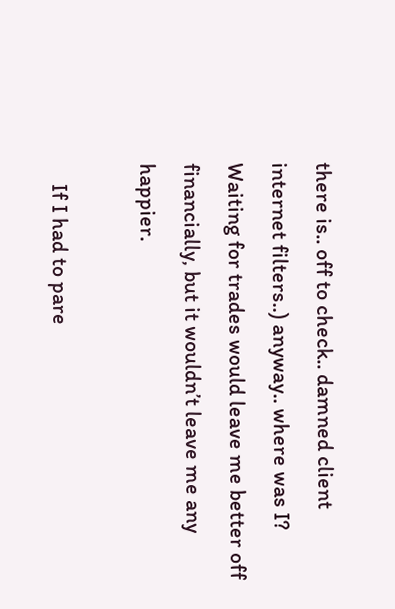there is.. off to check.. damned client internet filters..) anyway.. where was I?  Waiting for trades would leave me better off financially, but it wouldn’t leave me any happier.

    If I had to pare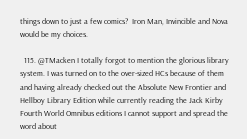things down to just a few comics?  Iron Man, Invincible and Nova would be my choices.

  115. @TMacken I totally forgot to mention the glorious library system. I was turned on to the over-sized HCs because of them and having already checked out the Absolute New Frontier and Hellboy Library Edition while currently reading the Jack Kirby Fourth World Omnibus editions I cannot support and spread the word about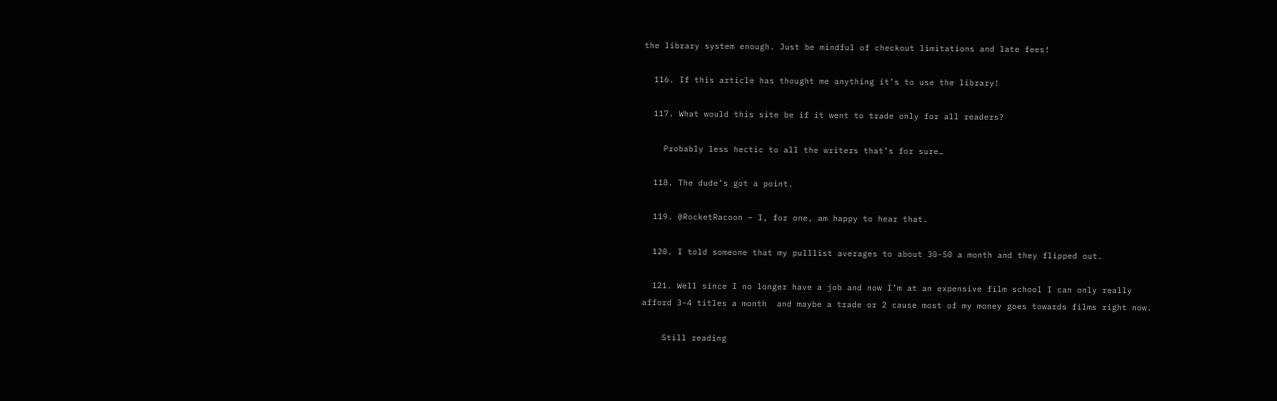the library system enough. Just be mindful of checkout limitations and late fees!

  116. If this article has thought me anything it’s to use the library!

  117. What would this site be if it went to trade only for all readers?

    Probably less hectic to all the writers that’s for sure…

  118. The dude’s got a point.

  119. @RocketRacoon – I, for one, am happy to hear that.

  120. I told someone that my pulllist averages to about 30-50 a month and they flipped out.

  121. Well since I no longer have a job and now I’m at an expensive film school I can only really afford 3-4 titles a month  and maybe a trade or 2 cause most of my money goes towards films right now.

    Still reading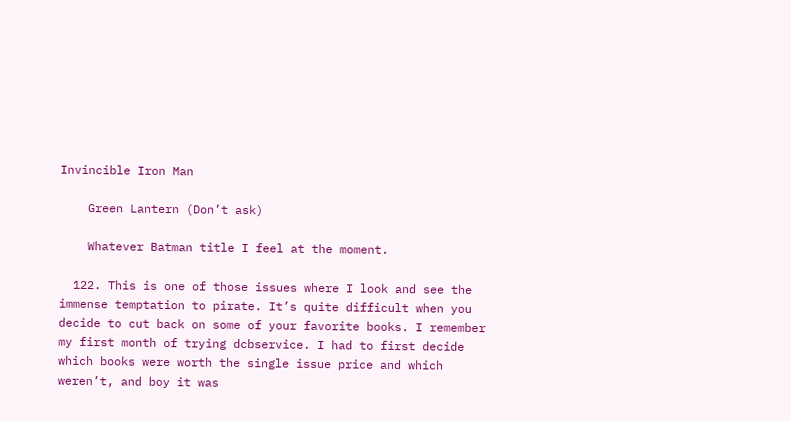Invincible Iron Man

    Green Lantern (Don’t ask)

    Whatever Batman title I feel at the moment.

  122. This is one of those issues where I look and see the immense temptation to pirate. It’s quite difficult when you decide to cut back on some of your favorite books. I remember my first month of trying dcbservice. I had to first decide which books were worth the single issue price and which weren’t, and boy it was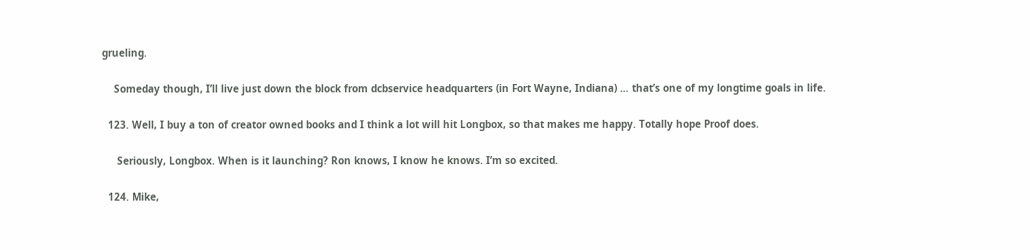grueling.

    Someday though, I’ll live just down the block from dcbservice headquarters (in Fort Wayne, Indiana) … that’s one of my longtime goals in life.

  123. Well, I buy a ton of creator owned books and I think a lot will hit Longbox, so that makes me happy. Totally hope Proof does.

     Seriously, Longbox. When is it launching? Ron knows, I know he knows. I’m so excited.

  124. Mike,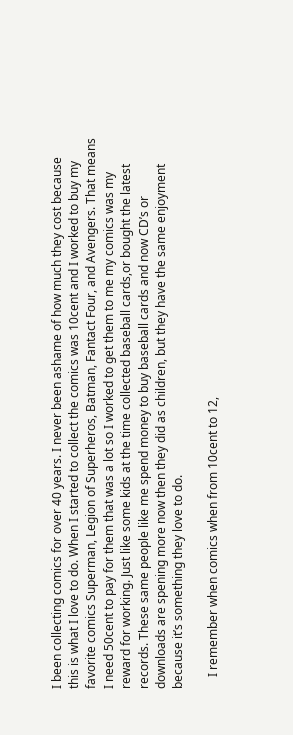I been collecting comics for over 40 years. I never been ashame of how much they cost because this is what I love to do. When I started to collect the comics was 10cent and I worked to buy my favorite comics Superman, Legion of Superheros, Batman, Fantact Four, and Avengers. That means I need 50cent to pay for them that was a lot so I worked to get them to me my comics was my reward for working. Just like some kids at the time collected baseball cards,or bought the latest records. These same people like me spend money to buy baseball cards and now CD’s or downloads are spening more now then they did as children, but they have the same enjoyment because it’s something they love to do.

    I remember when comics when from 10cent to 12,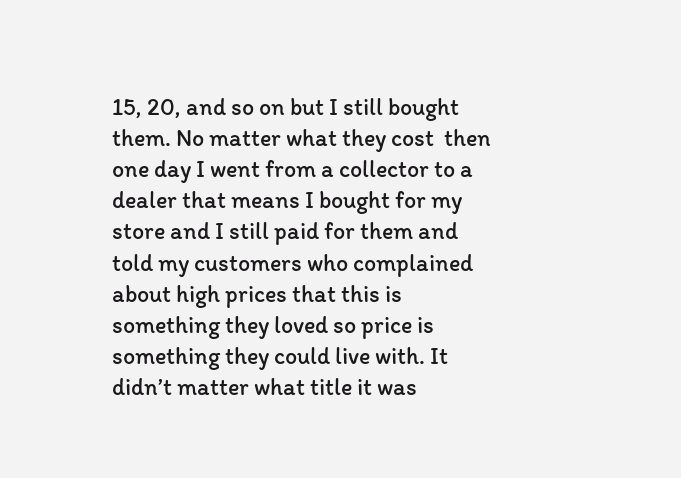15, 20, and so on but I still bought them. No matter what they cost  then one day I went from a collector to a dealer that means I bought for my store and I still paid for them and told my customers who complained about high prices that this is something they loved so price is something they could live with. It didn’t matter what title it was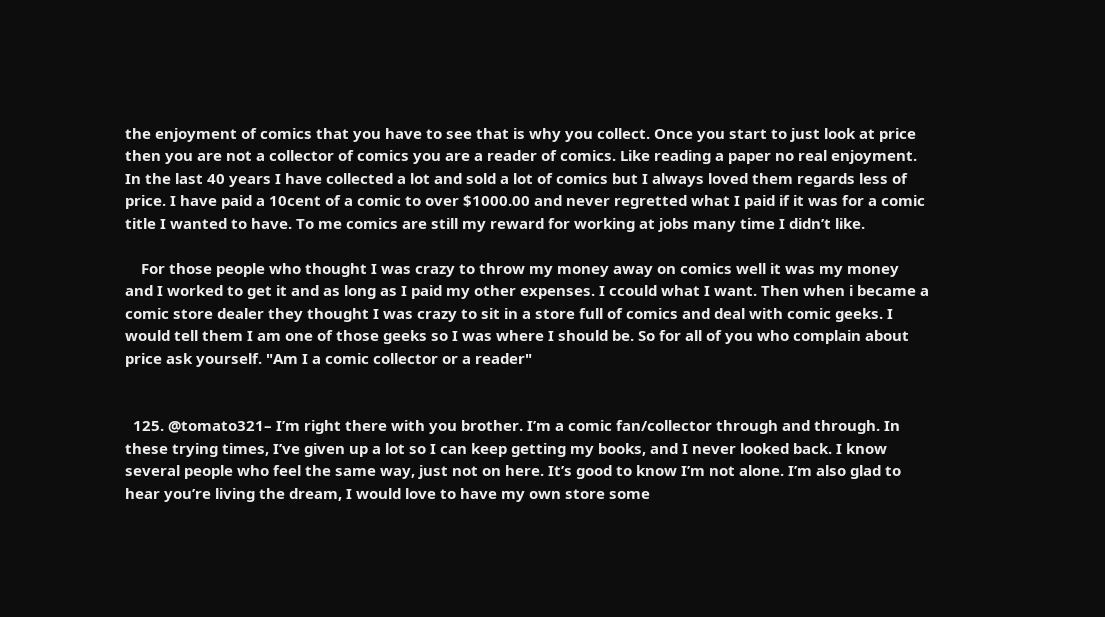the enjoyment of comics that you have to see that is why you collect. Once you start to just look at price then you are not a collector of comics you are a reader of comics. Like reading a paper no real enjoyment.  In the last 40 years I have collected a lot and sold a lot of comics but I always loved them regards less of price. I have paid a 10cent of a comic to over $1000.00 and never regretted what I paid if it was for a comic title I wanted to have. To me comics are still my reward for working at jobs many time I didn’t like.

    For those people who thought I was crazy to throw my money away on comics well it was my money and I worked to get it and as long as I paid my other expenses. I ccould what I want. Then when i became a comic store dealer they thought I was crazy to sit in a store full of comics and deal with comic geeks. I would tell them I am one of those geeks so I was where I should be. So for all of you who complain about price ask yourself. "Am I a comic collector or a reader"


  125. @tomato321– I’m right there with you brother. I’m a comic fan/collector through and through. In these trying times, I’ve given up a lot so I can keep getting my books, and I never looked back. I know several people who feel the same way, just not on here. It’s good to know I’m not alone. I’m also glad to hear you’re living the dream, I would love to have my own store some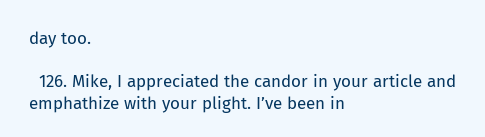day too.

  126. Mike, I appreciated the candor in your article and emphathize with your plight. I’ve been in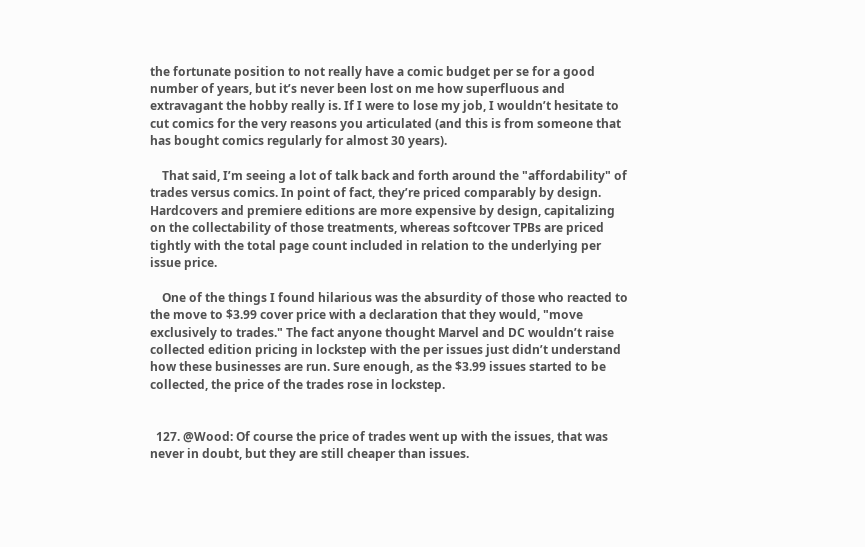the fortunate position to not really have a comic budget per se for a good number of years, but it’s never been lost on me how superfluous and extravagant the hobby really is. If I were to lose my job, I wouldn’t hesitate to cut comics for the very reasons you articulated (and this is from someone that has bought comics regularly for almost 30 years).

    That said, I’m seeing a lot of talk back and forth around the "affordability" of trades versus comics. In point of fact, they’re priced comparably by design. Hardcovers and premiere editions are more expensive by design, capitalizing on the collectability of those treatments, whereas softcover TPBs are priced tightly with the total page count included in relation to the underlying per issue price.

    One of the things I found hilarious was the absurdity of those who reacted to the move to $3.99 cover price with a declaration that they would, "move exclusively to trades." The fact anyone thought Marvel and DC wouldn’t raise collected edition pricing in lockstep with the per issues just didn’t understand how these businesses are run. Sure enough, as the $3.99 issues started to be collected, the price of the trades rose in lockstep.


  127. @Wood: Of course the price of trades went up with the issues, that was never in doubt, but they are still cheaper than issues.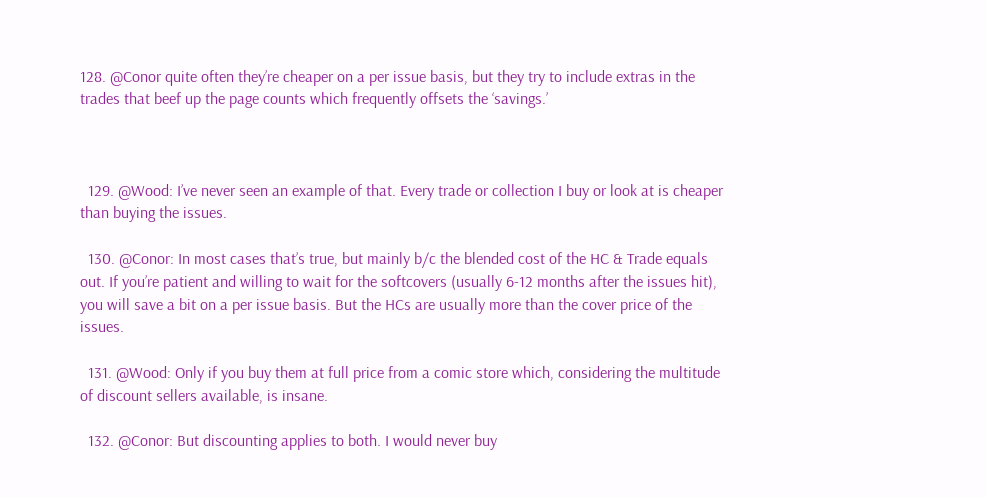128. @Conor quite often they’re cheaper on a per issue basis, but they try to include extras in the trades that beef up the page counts which frequently offsets the ‘savings.’



  129. @Wood: I’ve never seen an example of that. Every trade or collection I buy or look at is cheaper than buying the issues.

  130. @Conor: In most cases that’s true, but mainly b/c the blended cost of the HC & Trade equals out. If you’re patient and willing to wait for the softcovers (usually 6-12 months after the issues hit), you will save a bit on a per issue basis. But the HCs are usually more than the cover price of the issues.

  131. @Wood: Only if you buy them at full price from a comic store which, considering the multitude of discount sellers available, is insane.

  132. @Conor: But discounting applies to both. I would never buy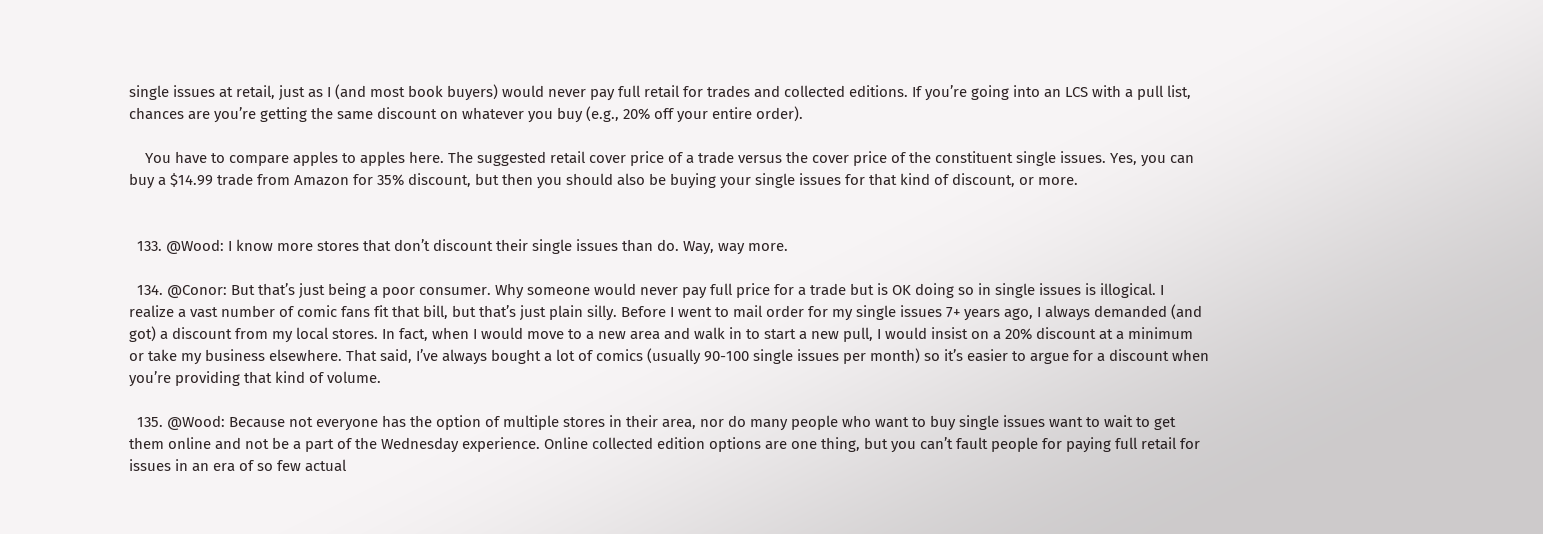single issues at retail, just as I (and most book buyers) would never pay full retail for trades and collected editions. If you’re going into an LCS with a pull list, chances are you’re getting the same discount on whatever you buy (e.g., 20% off your entire order).

    You have to compare apples to apples here. The suggested retail cover price of a trade versus the cover price of the constituent single issues. Yes, you can buy a $14.99 trade from Amazon for 35% discount, but then you should also be buying your single issues for that kind of discount, or more.


  133. @Wood: I know more stores that don’t discount their single issues than do. Way, way more.

  134. @Conor: But that’s just being a poor consumer. Why someone would never pay full price for a trade but is OK doing so in single issues is illogical. I realize a vast number of comic fans fit that bill, but that’s just plain silly. Before I went to mail order for my single issues 7+ years ago, I always demanded (and got) a discount from my local stores. In fact, when I would move to a new area and walk in to start a new pull, I would insist on a 20% discount at a minimum or take my business elsewhere. That said, I’ve always bought a lot of comics (usually 90-100 single issues per month) so it’s easier to argue for a discount when you’re providing that kind of volume.

  135. @Wood: Because not everyone has the option of multiple stores in their area, nor do many people who want to buy single issues want to wait to get them online and not be a part of the Wednesday experience. Online collected edition options are one thing, but you can’t fault people for paying full retail for issues in an era of so few actual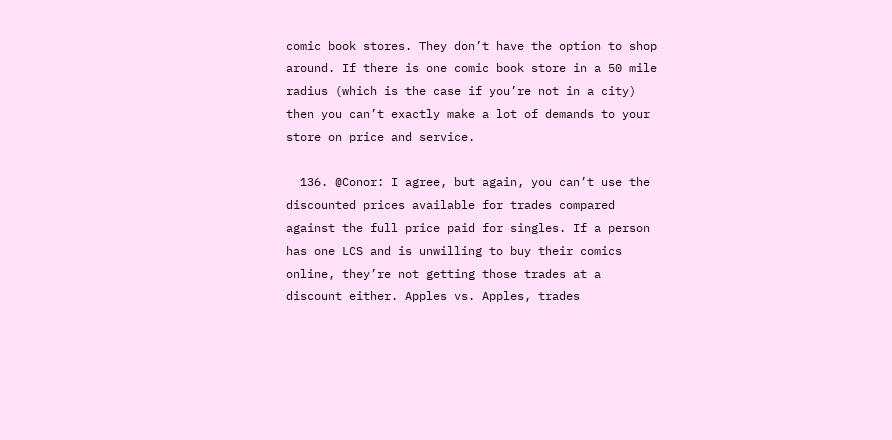comic book stores. They don’t have the option to shop around. If there is one comic book store in a 50 mile radius (which is the case if you’re not in a city) then you can’t exactly make a lot of demands to your store on price and service.

  136. @Conor: I agree, but again, you can’t use the discounted prices available for trades compared against the full price paid for singles. If a person has one LCS and is unwilling to buy their comics online, they’re not getting those trades at a discount either. Apples vs. Apples, trades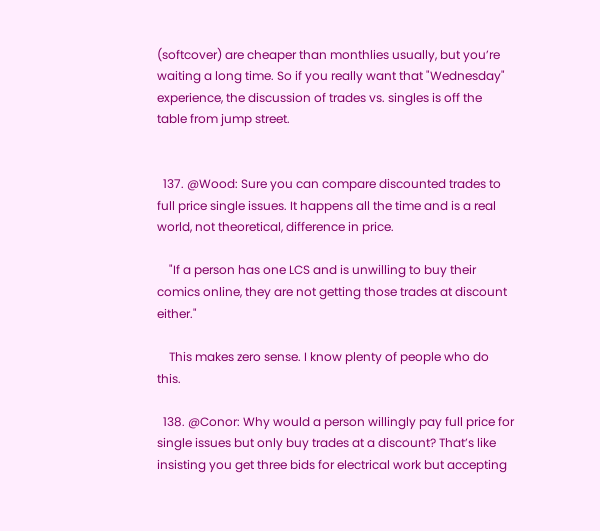(softcover) are cheaper than monthlies usually, but you’re waiting a long time. So if you really want that "Wednesday" experience, the discussion of trades vs. singles is off the table from jump street.


  137. @Wood: Sure you can compare discounted trades to full price single issues. It happens all the time and is a real world, not theoretical, difference in price.

    "If a person has one LCS and is unwilling to buy their comics online, they are not getting those trades at discount either."

    This makes zero sense. I know plenty of people who do this.

  138. @Conor: Why would a person willingly pay full price for single issues but only buy trades at a discount? That’s like insisting you get three bids for electrical work but accepting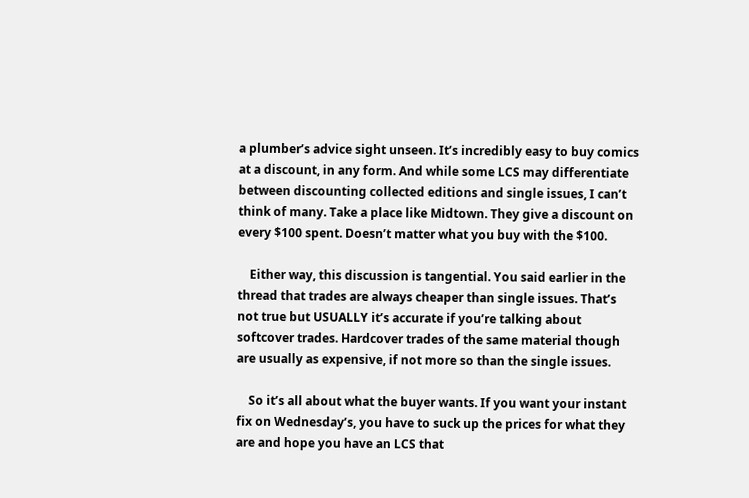a plumber’s advice sight unseen. It’s incredibly easy to buy comics at a discount, in any form. And while some LCS may differentiate between discounting collected editions and single issues, I can’t think of many. Take a place like Midtown. They give a discount on every $100 spent. Doesn’t matter what you buy with the $100.

    Either way, this discussion is tangential. You said earlier in the thread that trades are always cheaper than single issues. That’s not true but USUALLY it’s accurate if you’re talking about softcover trades. Hardcover trades of the same material though are usually as expensive, if not more so than the single issues.

    So it’s all about what the buyer wants. If you want your instant fix on Wednesday’s, you have to suck up the prices for what they are and hope you have an LCS that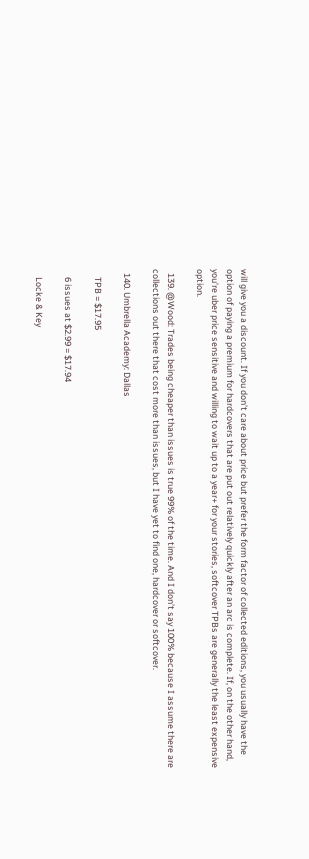will give you a discount. If you don’t care about price but prefer the form factor of collected editions, you usually have the option of paying a premium for hardcovers that are put out relatively quickly after an arc is complete. If, on the other hand, you’re uber price sensitive and willing to wait up to a year+ for your stories, softcover TPBs are generally the least expensive option.

  139. @Wood: Trades being cheaper than issues is true 99% of the time. And I don’t say 100% because I assume there are collections out there that cost more than issues, but I have yet to find one, hardcover or softcover.

  140. Umbrella Academy: Dallas

    TPB = $17.95

    6 issues at $2.99 = $17.94

    Locke & Key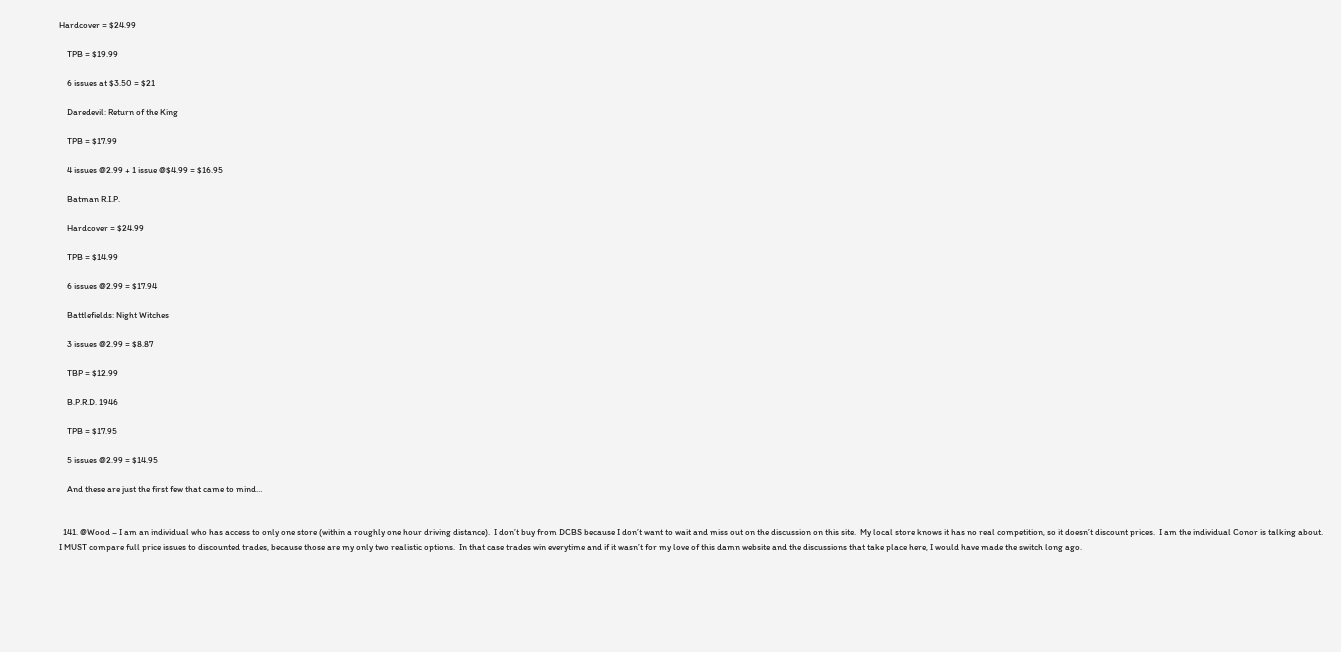Hardcover = $24.99

    TPB = $19.99

    6 issues at $3.50 = $21

    Daredevil: Return of the King

    TPB = $17.99

    4 issues @2.99 + 1 issue @$4.99 = $16.95

    Batman R.I.P.

    Hardcover = $24.99

    TPB = $14.99

    6 issues @2.99 = $17.94

    Battlefields: Night Witches

    3 issues @2.99 = $8.87

    TBP = $12.99

    B.P.R.D. 1946

    TPB = $17.95

    5 issues @2.99 = $14.95

    And these are just the first few that came to mind…


  141. @Wood – I am an individual who has access to only one store (within a roughly one hour driving distance).  I don’t buy from DCBS because I don’t want to wait and miss out on the discussion on this site.  My local store knows it has no real competition, so it doesn’t discount prices.  I am the individual Conor is talking about.  I MUST compare full price issues to discounted trades, because those are my only two realistic options.  In that case trades win everytime and if it wasn’t for my love of this damn website and the discussions that take place here, I would have made the switch long ago.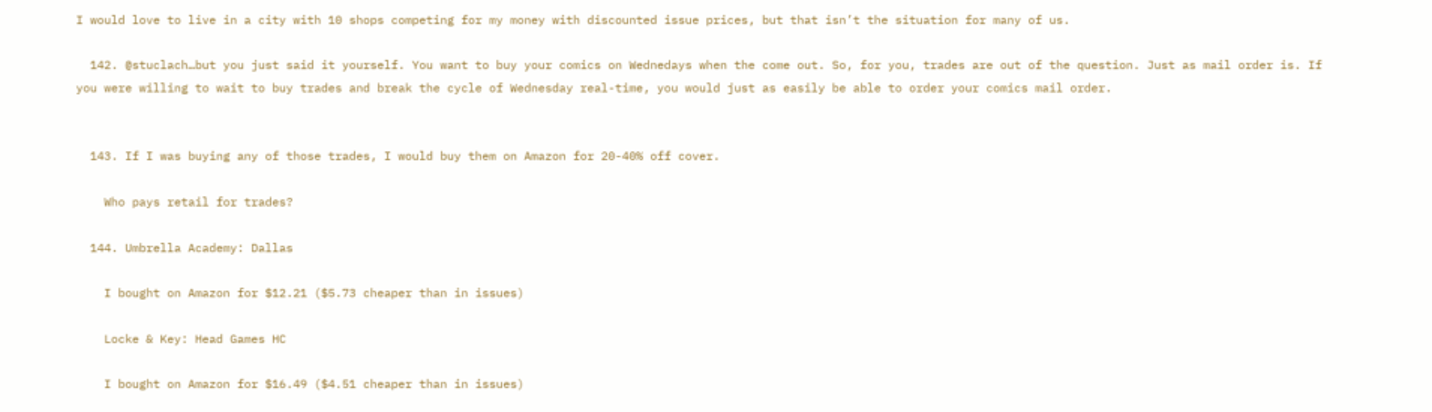I would love to live in a city with 10 shops competing for my money with discounted issue prices, but that isn’t the situation for many of us.

  142. @stuclach…but you just said it yourself. You want to buy your comics on Wednedays when the come out. So, for you, trades are out of the question. Just as mail order is. If you were willing to wait to buy trades and break the cycle of Wednesday real-time, you would just as easily be able to order your comics mail order.


  143. If I was buying any of those trades, I would buy them on Amazon for 20-40% off cover.

    Who pays retail for trades?

  144. Umbrella Academy: Dallas

    I bought on Amazon for $12.21 ($5.73 cheaper than in issues)

    Locke & Key: Head Games HC

    I bought on Amazon for $16.49 ($4.51 cheaper than in issues)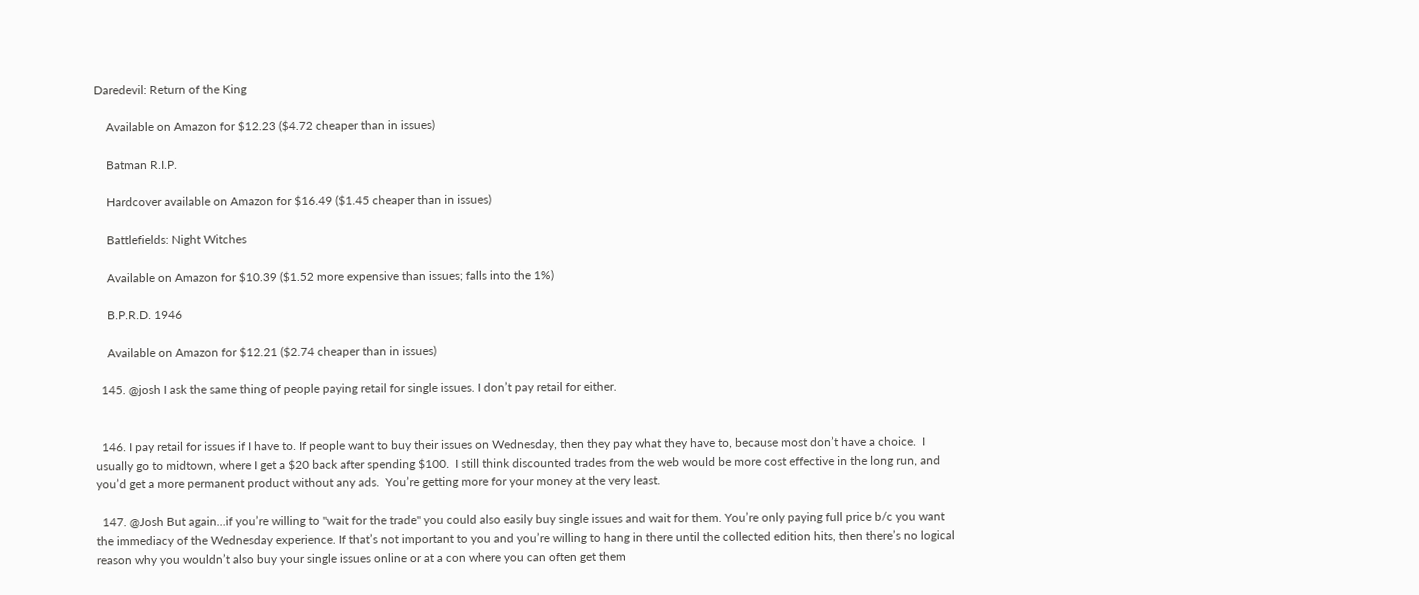Daredevil: Return of the King

    Available on Amazon for $12.23 ($4.72 cheaper than in issues)

    Batman R.I.P.

    Hardcover available on Amazon for $16.49 ($1.45 cheaper than in issues)

    Battlefields: Night Witches

    Available on Amazon for $10.39 ($1.52 more expensive than issues; falls into the 1%)

    B.P.R.D. 1946

    Available on Amazon for $12.21 ($2.74 cheaper than in issues)

  145. @josh I ask the same thing of people paying retail for single issues. I don’t pay retail for either.


  146. I pay retail for issues if I have to. If people want to buy their issues on Wednesday, then they pay what they have to, because most don’t have a choice.  I usually go to midtown, where I get a $20 back after spending $100.  I still think discounted trades from the web would be more cost effective in the long run, and you’d get a more permanent product without any ads.  You’re getting more for your money at the very least.

  147. @Josh But again…if you’re willing to "wait for the trade" you could also easily buy single issues and wait for them. You’re only paying full price b/c you want the immediacy of the Wednesday experience. If that’s not important to you and you’re willing to hang in there until the collected edition hits, then there’s no logical reason why you wouldn’t also buy your single issues online or at a con where you can often get them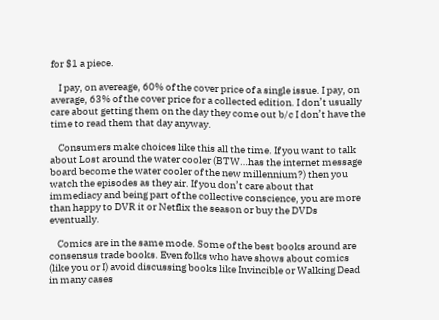for $1 a piece.

    I pay, on avereage, 60% of the cover price of a single issue. I pay, on average, 63% of the cover price for a collected edition. I don’t usually care about getting them on the day they come out b/c I don’t have the time to read them that day anyway.

    Consumers make choices like this all the time. If you want to talk about Lost around the water cooler (BTW…has the internet message board become the water cooler of the new millennium?) then you watch the episodes as they air. If you don’t care about that immediacy and being part of the collective conscience, you are more than happy to DVR it or Netflix the season or buy the DVDs eventually.

    Comics are in the same mode. Some of the best books around are consensus trade books. Even folks who have shows about comics (like you or I) avoid discussing books like Invincible or Walking Dead in many cases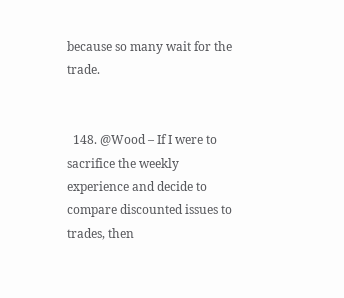because so many wait for the trade.


  148. @Wood – If I were to sacrifice the weekly experience and decide to compare discounted issues to trades, then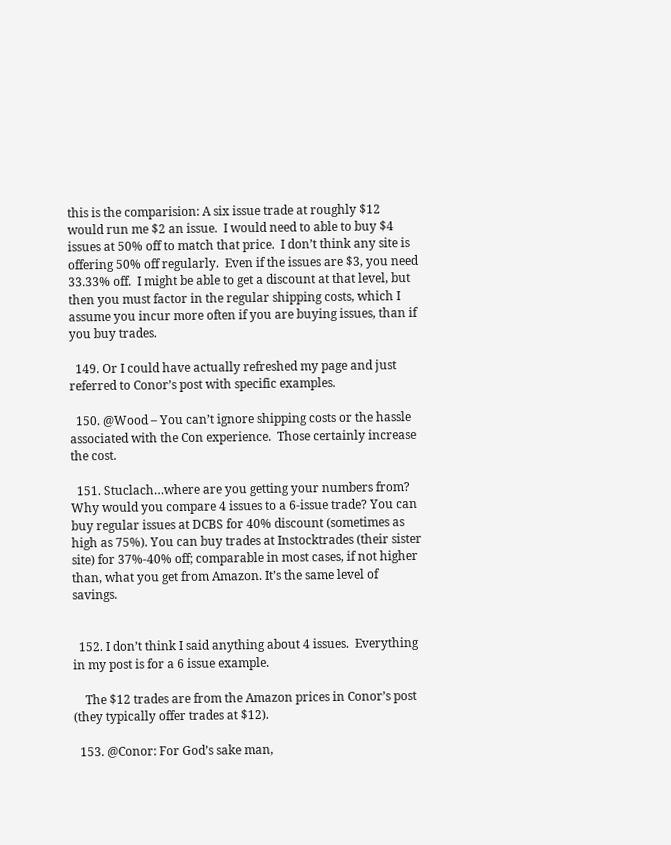this is the comparision: A six issue trade at roughly $12 would run me $2 an issue.  I would need to able to buy $4 issues at 50% off to match that price.  I don’t think any site is offering 50% off regularly.  Even if the issues are $3, you need 33.33% off.  I might be able to get a discount at that level, but then you must factor in the regular shipping costs, which I assume you incur more often if you are buying issues, than if you buy trades.

  149. Or I could have actually refreshed my page and just referred to Conor’s post with specific examples.

  150. @Wood – You can’t ignore shipping costs or the hassle associated with the Con experience.  Those certainly increase the cost.

  151. Stuclach…where are you getting your numbers from? Why would you compare 4 issues to a 6-issue trade? You can buy regular issues at DCBS for 40% discount (sometimes as high as 75%). You can buy trades at Instocktrades (their sister site) for 37%-40% off; comparable in most cases, if not higher than, what you get from Amazon. It’s the same level of savings.


  152. I don’t think I said anything about 4 issues.  Everything in my post is for a 6 issue example.

    The $12 trades are from the Amazon prices in Conor’s post (they typically offer trades at $12).

  153. @Conor: For God’s sake man,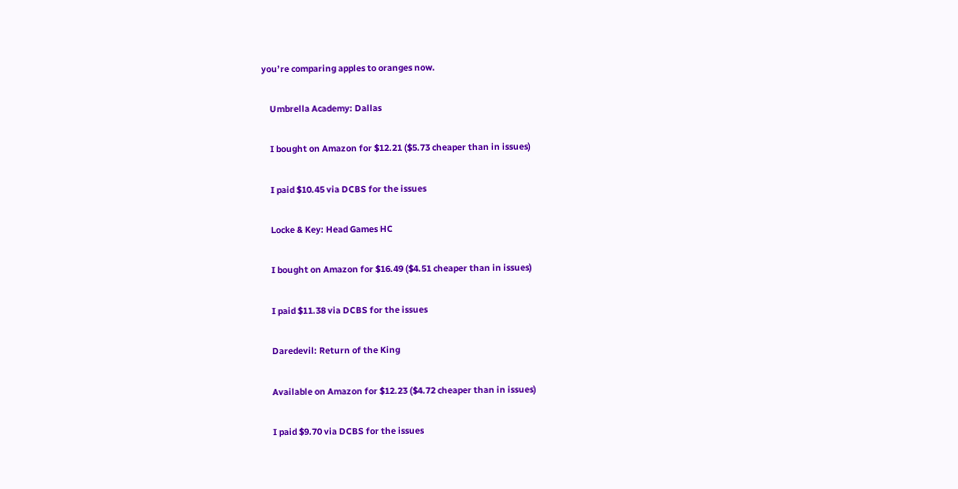you’re comparing apples to oranges now.

    Umbrella Academy: Dallas

    I bought on Amazon for $12.21 ($5.73 cheaper than in issues)

    I paid $10.45 via DCBS for the issues

    Locke & Key: Head Games HC

    I bought on Amazon for $16.49 ($4.51 cheaper than in issues)

    I paid $11.38 via DCBS for the issues

    Daredevil: Return of the King

    Available on Amazon for $12.23 ($4.72 cheaper than in issues)

    I paid $9.70 via DCBS for the issues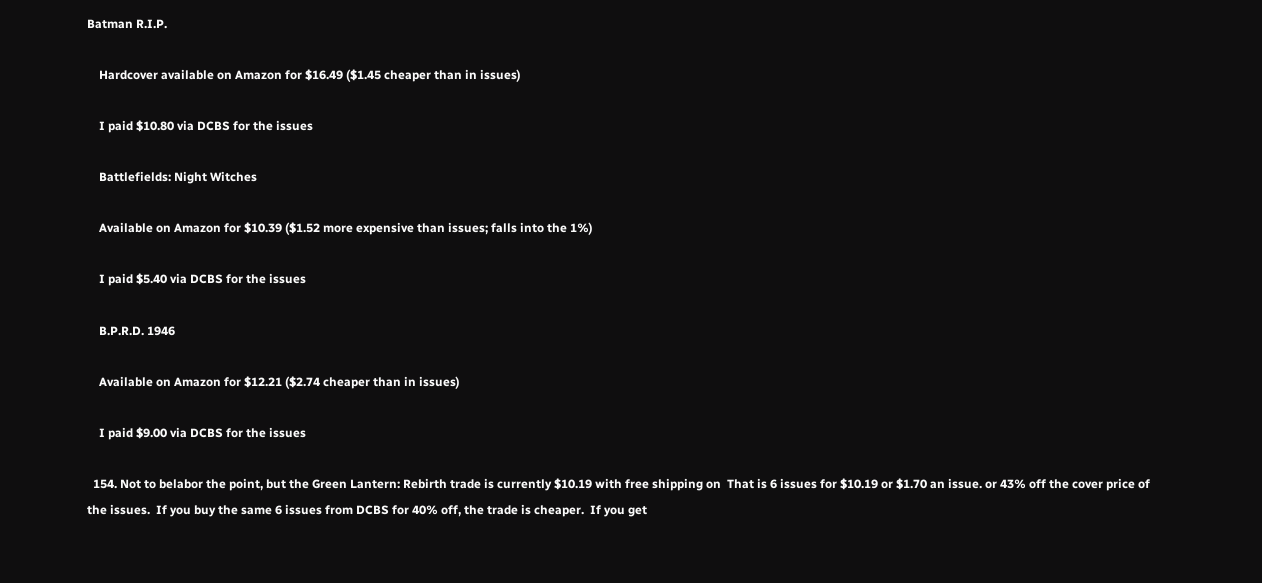Batman R.I.P.

    Hardcover available on Amazon for $16.49 ($1.45 cheaper than in issues)

    I paid $10.80 via DCBS for the issues

    Battlefields: Night Witches

    Available on Amazon for $10.39 ($1.52 more expensive than issues; falls into the 1%)

    I paid $5.40 via DCBS for the issues

    B.P.R.D. 1946

    Available on Amazon for $12.21 ($2.74 cheaper than in issues)

    I paid $9.00 via DCBS for the issues

  154. Not to belabor the point, but the Green Lantern: Rebirth trade is currently $10.19 with free shipping on  That is 6 issues for $10.19 or $1.70 an issue. or 43% off the cover price of the issues.  If you buy the same 6 issues from DCBS for 40% off, the trade is cheaper.  If you get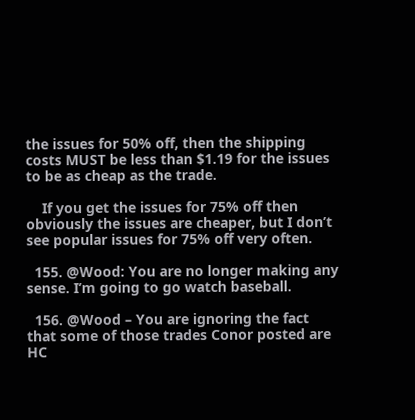the issues for 50% off, then the shipping costs MUST be less than $1.19 for the issues to be as cheap as the trade.

    If you get the issues for 75% off then obviously the issues are cheaper, but I don’t see popular issues for 75% off very often.

  155. @Wood: You are no longer making any sense. I’m going to go watch baseball.

  156. @Wood – You are ignoring the fact that some of those trades Conor posted are HC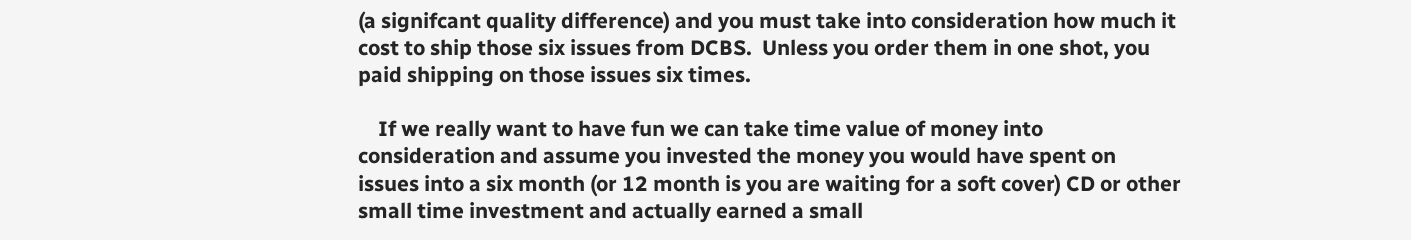(a signifcant quality difference) and you must take into consideration how much it cost to ship those six issues from DCBS.  Unless you order them in one shot, you paid shipping on those issues six times.

    If we really want to have fun we can take time value of money into consideration and assume you invested the money you would have spent on issues into a six month (or 12 month is you are waiting for a soft cover) CD or other small time investment and actually earned a small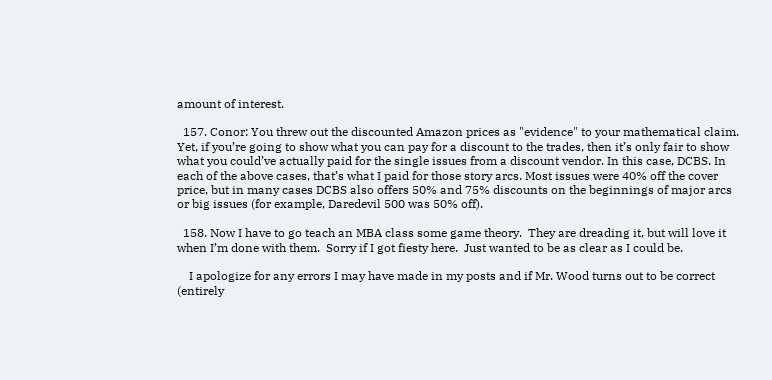amount of interest.

  157. Conor: You threw out the discounted Amazon prices as "evidence" to your mathematical claim. Yet, if you’re going to show what you can pay for a discount to the trades, then it’s only fair to show what you could’ve actually paid for the single issues from a discount vendor. In this case, DCBS. In each of the above cases, that’s what I paid for those story arcs. Most issues were 40% off the cover price, but in many cases DCBS also offers 50% and 75% discounts on the beginnings of major arcs or big issues (for example, Daredevil 500 was 50% off).

  158. Now I have to go teach an MBA class some game theory.  They are dreading it, but will love it when I’m done with them.  Sorry if I got fiesty here.  Just wanted to be as clear as I could be.

    I apologize for any errors I may have made in my posts and if Mr. Wood turns out to be correct (entirely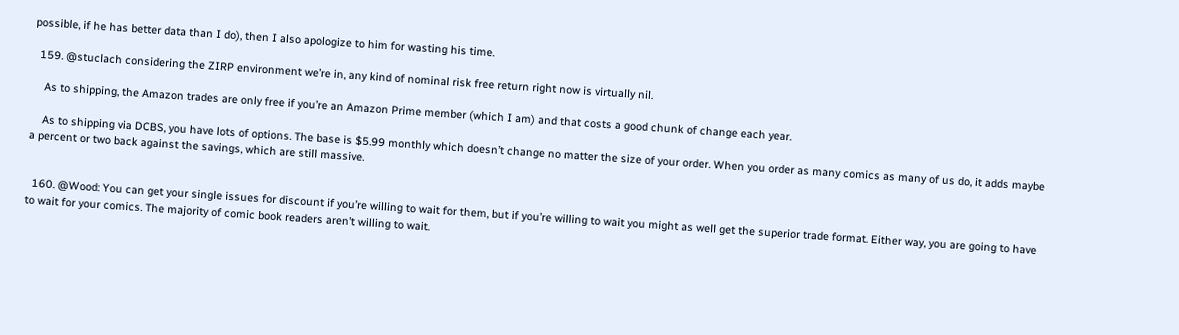possible, if he has better data than I do), then I also apologize to him for wasting his time.

  159. @stuclach considering the ZIRP environment we’re in, any kind of nominal risk free return right now is virtually nil.

    As to shipping, the Amazon trades are only free if you’re an Amazon Prime member (which I am) and that costs a good chunk of change each year.

    As to shipping via DCBS, you have lots of options. The base is $5.99 monthly which doesn’t change no matter the size of your order. When you order as many comics as many of us do, it adds maybe a percent or two back against the savings, which are still massive.


  160. @Wood: You can get your single issues for discount if you’re willing to wait for them, but if you’re willing to wait you might as well get the superior trade format. Either way, you are going to have to wait for your comics. The majority of comic book readers aren’t willing to wait.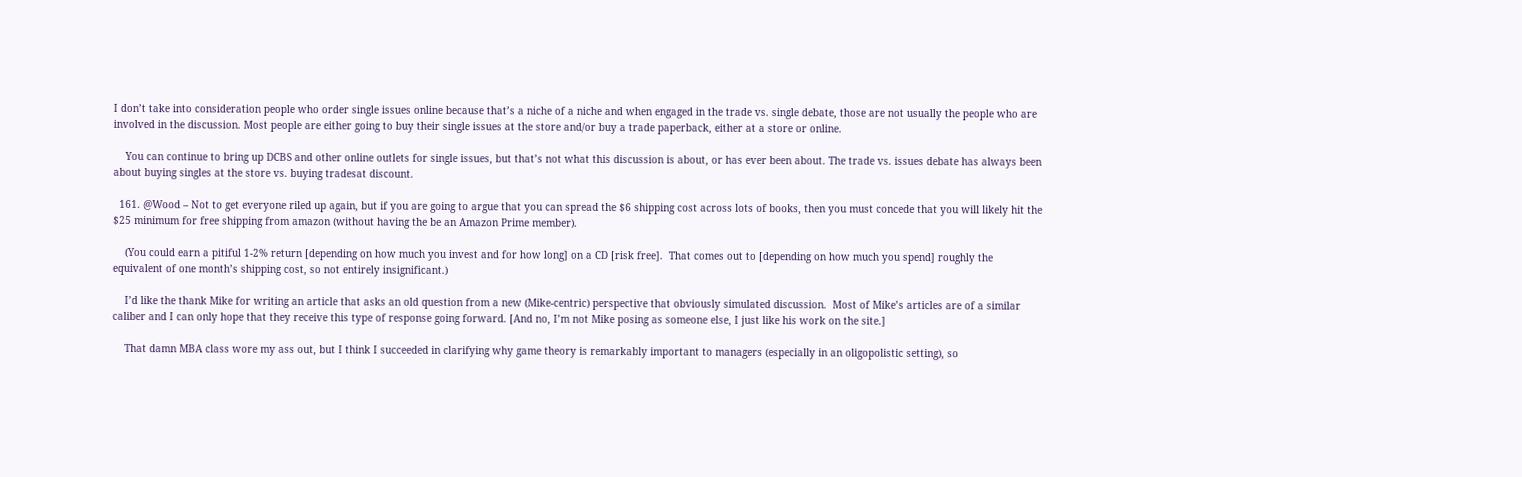I don’t take into consideration people who order single issues online because that’s a niche of a niche and when engaged in the trade vs. single debate, those are not usually the people who are involved in the discussion. Most people are either going to buy their single issues at the store and/or buy a trade paperback, either at a store or online.

    You can continue to bring up DCBS and other online outlets for single issues, but that’s not what this discussion is about, or has ever been about. The trade vs. issues debate has always been about buying singles at the store vs. buying tradesat discount.

  161. @Wood – Not to get everyone riled up again, but if you are going to argue that you can spread the $6 shipping cost across lots of books, then you must concede that you will likely hit the $25 minimum for free shipping from amazon (without having the be an Amazon Prime member).

    (You could earn a pitiful 1-2% return [depending on how much you invest and for how long] on a CD [risk free].  That comes out to [depending on how much you spend] roughly the equivalent of one month’s shipping cost, so not entirely insignificant.)

    I’d like the thank Mike for writing an article that asks an old question from a new (Mike-centric) perspective that obviously simulated discussion.  Most of Mike’s articles are of a similar caliber and I can only hope that they receive this type of response going forward. [And no, I’m not Mike posing as someone else, I just like his work on the site.]

    That damn MBA class wore my ass out, but I think I succeeded in clarifying why game theory is remarkably important to managers (especially in an oligopolistic setting), so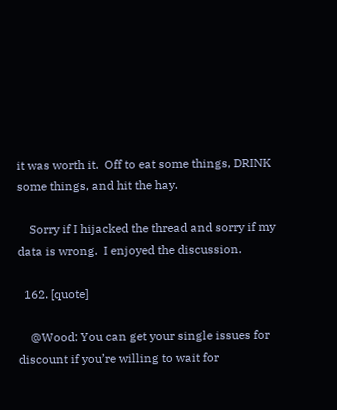it was worth it.  Off to eat some things, DRINK some things, and hit the hay.

    Sorry if I hijacked the thread and sorry if my data is wrong.  I enjoyed the discussion.

  162. [quote]

    @Wood: You can get your single issues for discount if you’re willing to wait for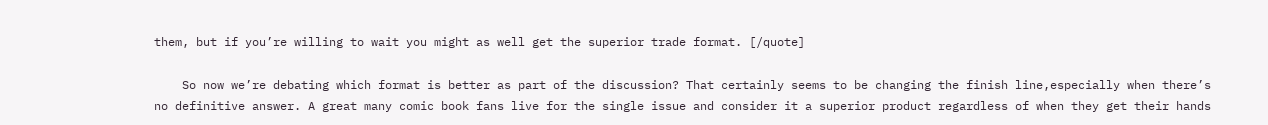them, but if you’re willing to wait you might as well get the superior trade format. [/quote]

    So now we’re debating which format is better as part of the discussion? That certainly seems to be changing the finish line,especially when there’s no definitive answer. A great many comic book fans live for the single issue and consider it a superior product regardless of when they get their hands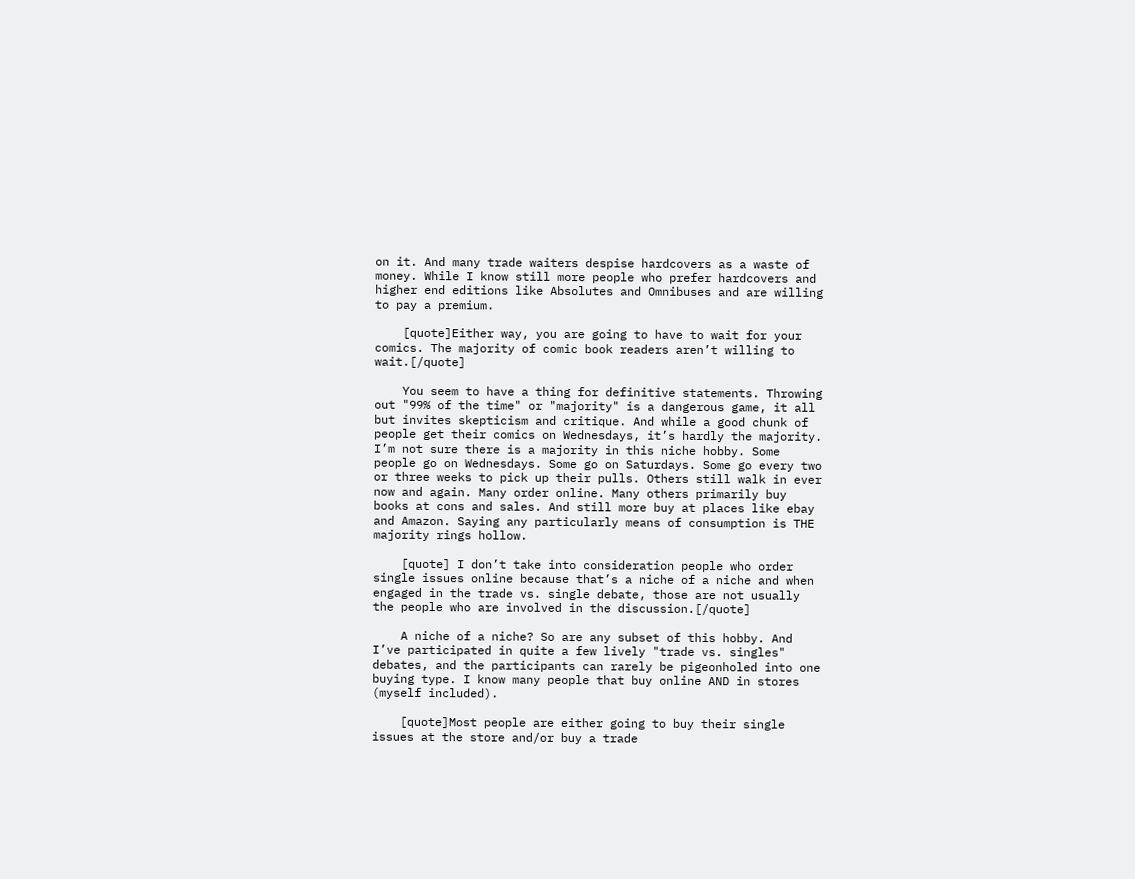on it. And many trade waiters despise hardcovers as a waste of money. While I know still more people who prefer hardcovers and higher end editions like Absolutes and Omnibuses and are willing to pay a premium.

    [quote]Either way, you are going to have to wait for your comics. The majority of comic book readers aren’t willing to wait.[/quote]

    You seem to have a thing for definitive statements. Throwing out "99% of the time" or "majority" is a dangerous game, it all but invites skepticism and critique. And while a good chunk of people get their comics on Wednesdays, it’s hardly the majority. I’m not sure there is a majority in this niche hobby. Some people go on Wednesdays. Some go on Saturdays. Some go every two or three weeks to pick up their pulls. Others still walk in ever now and again. Many order online. Many others primarily buy books at cons and sales. And still more buy at places like ebay and Amazon. Saying any particularly means of consumption is THE majority rings hollow.

    [quote] I don’t take into consideration people who order single issues online because that’s a niche of a niche and when engaged in the trade vs. single debate, those are not usually the people who are involved in the discussion.[/quote]

    A niche of a niche? So are any subset of this hobby. And I’ve participated in quite a few lively "trade vs. singles" debates, and the participants can rarely be pigeonholed into one buying type. I know many people that buy online AND in stores (myself included).

    [quote]Most people are either going to buy their single issues at the store and/or buy a trade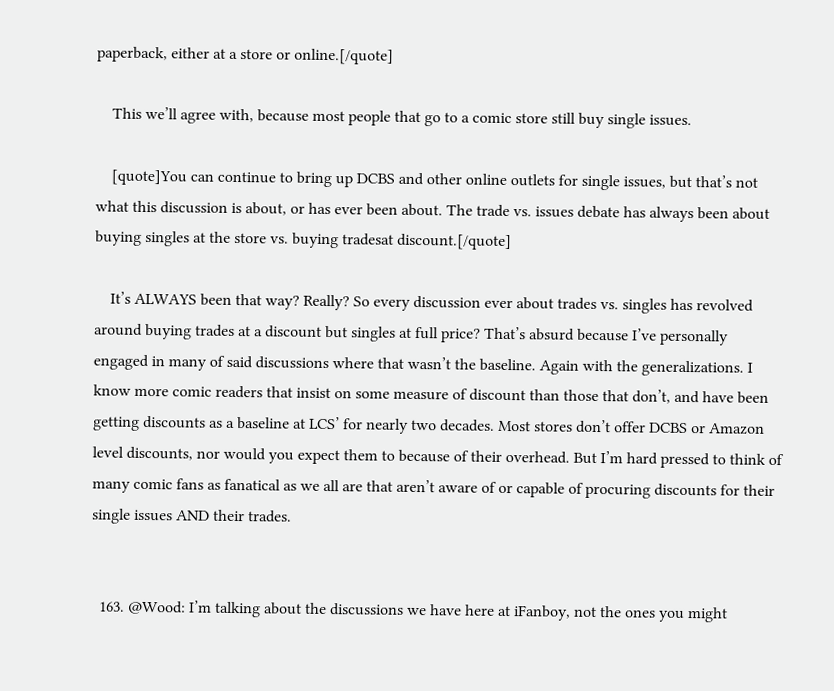paperback, either at a store or online.[/quote]

    This we’ll agree with, because most people that go to a comic store still buy single issues.

    [quote]You can continue to bring up DCBS and other online outlets for single issues, but that’s not what this discussion is about, or has ever been about. The trade vs. issues debate has always been about buying singles at the store vs. buying tradesat discount.[/quote]

    It’s ALWAYS been that way? Really? So every discussion ever about trades vs. singles has revolved around buying trades at a discount but singles at full price? That’s absurd because I’ve personally engaged in many of said discussions where that wasn’t the baseline. Again with the generalizations. I know more comic readers that insist on some measure of discount than those that don’t, and have been getting discounts as a baseline at LCS’ for nearly two decades. Most stores don’t offer DCBS or Amazon level discounts, nor would you expect them to because of their overhead. But I’m hard pressed to think of many comic fans as fanatical as we all are that aren’t aware of or capable of procuring discounts for their single issues AND their trades.


  163. @Wood: I’m talking about the discussions we have here at iFanboy, not the ones you might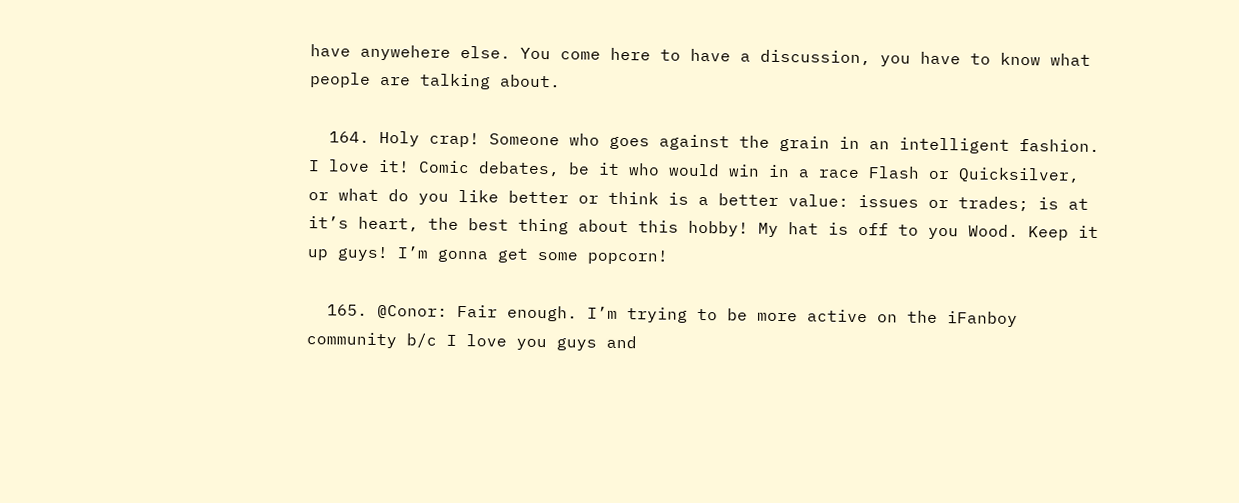have anywehere else. You come here to have a discussion, you have to know what people are talking about.

  164. Holy crap! Someone who goes against the grain in an intelligent fashion.  I love it! Comic debates, be it who would win in a race Flash or Quicksilver, or what do you like better or think is a better value: issues or trades; is at it’s heart, the best thing about this hobby! My hat is off to you Wood. Keep it up guys! I’m gonna get some popcorn!

  165. @Conor: Fair enough. I’m trying to be more active on the iFanboy community b/c I love you guys and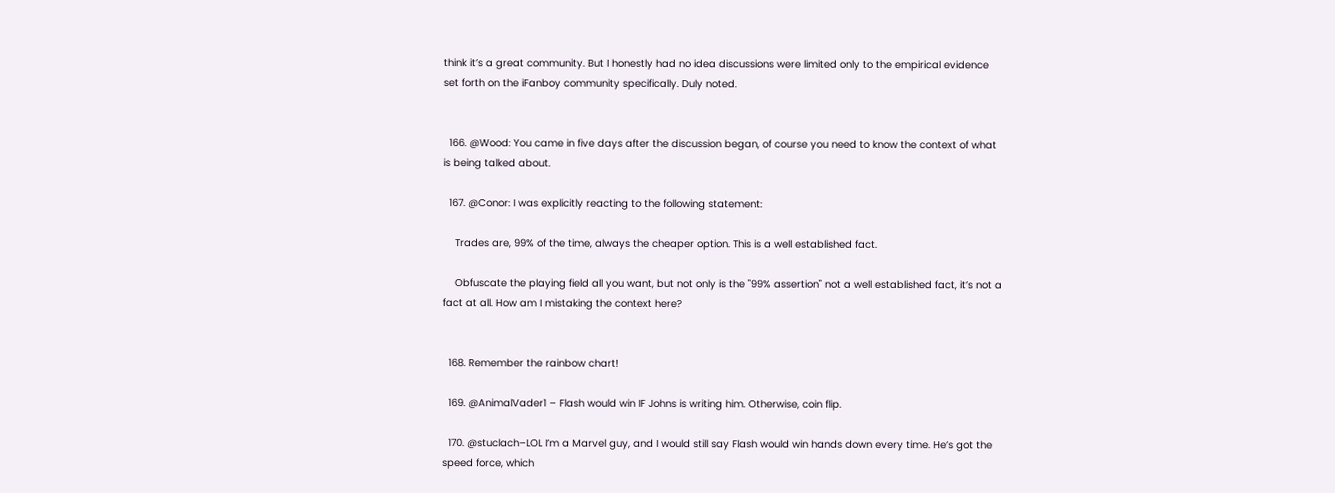think it’s a great community. But I honestly had no idea discussions were limited only to the empirical evidence set forth on the iFanboy community specifically. Duly noted.


  166. @Wood: You came in five days after the discussion began, of course you need to know the context of what is being talked about.

  167. @Conor: I was explicitly reacting to the following statement:

    Trades are, 99% of the time, always the cheaper option. This is a well established fact.

    Obfuscate the playing field all you want, but not only is the "99% assertion" not a well established fact, it’s not a fact at all. How am I mistaking the context here?


  168. Remember the rainbow chart!

  169. @AnimalVader1 – Flash would win IF Johns is writing him. Otherwise, coin flip.

  170. @stuclach–LOL I’m a Marvel guy, and I would still say Flash would win hands down every time. He’s got the speed force, which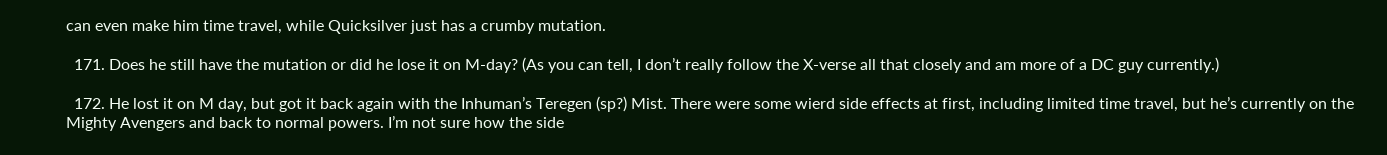can even make him time travel, while Quicksilver just has a crumby mutation.

  171. Does he still have the mutation or did he lose it on M-day? (As you can tell, I don’t really follow the X-verse all that closely and am more of a DC guy currently.)

  172. He lost it on M day, but got it back again with the Inhuman’s Teregen (sp?) Mist. There were some wierd side effects at first, including limited time travel, but he’s currently on the Mighty Avengers and back to normal powers. I’m not sure how the side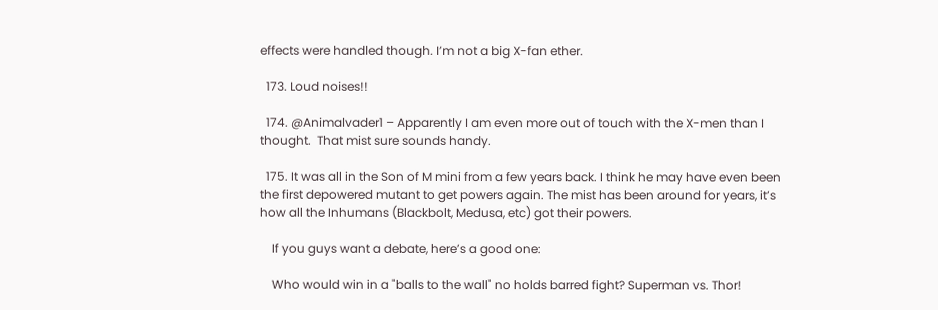effects were handled though. I’m not a big X-fan ether.

  173. Loud noises!!

  174. @Animalvader1 – Apparently I am even more out of touch with the X-men than I thought.  That mist sure sounds handy.

  175. It was all in the Son of M mini from a few years back. I think he may have even been the first depowered mutant to get powers again. The mist has been around for years, it’s how all the Inhumans (Blackbolt, Medusa, etc) got their powers.

    If you guys want a debate, here’s a good one:

    Who would win in a "balls to the wall" no holds barred fight? Superman vs. Thor!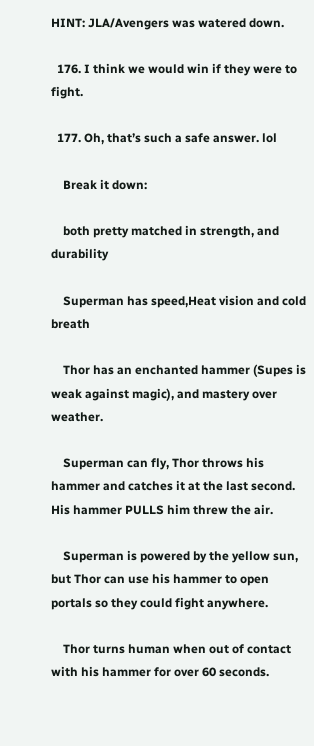HINT: JLA/Avengers was watered down.

  176. I think we would win if they were to fight.

  177. Oh, that’s such a safe answer. lol

    Break it down:

    both pretty matched in strength, and durability

    Superman has speed,Heat vision and cold breath

    Thor has an enchanted hammer (Supes is weak against magic), and mastery over weather.

    Superman can fly, Thor throws his hammer and catches it at the last second. His hammer PULLS him threw the air.

    Superman is powered by the yellow sun, but Thor can use his hammer to open portals so they could fight anywhere.

    Thor turns human when out of contact with his hammer for over 60 seconds.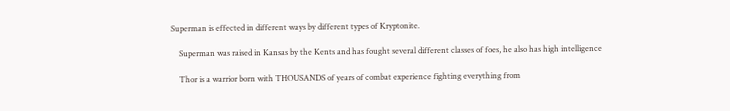Superman is effected in different ways by different types of Kryptonite.

    Superman was raised in Kansas by the Kents and has fought several different classes of foes, he also has high intelligence

    Thor is a warrior born with THOUSANDS of years of combat experience fighting everything from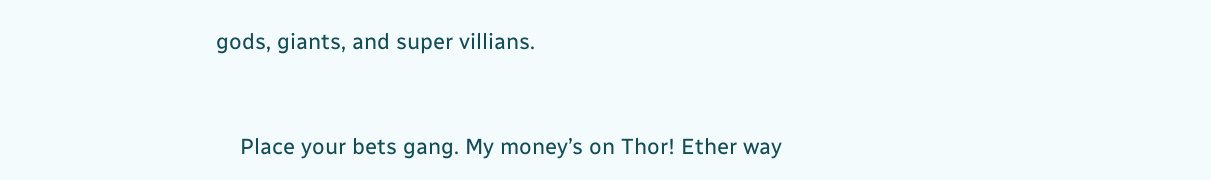gods, giants, and super villians.


    Place your bets gang. My money’s on Thor! Ether way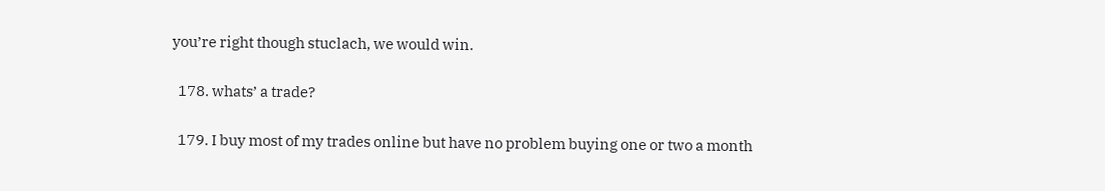you’re right though stuclach, we would win.

  178. whats’ a trade?

  179. I buy most of my trades online but have no problem buying one or two a month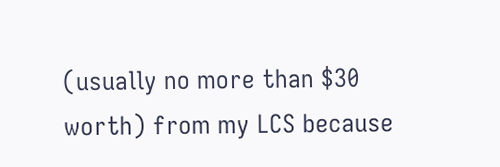(usually no more than $30 worth) from my LCS because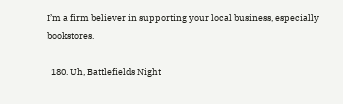I’m a firm believer in supporting your local business, especially bookstores.

  180. Uh, Battlefields Night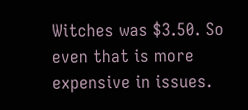Witches was $3.50. So even that is more expensive in issues.